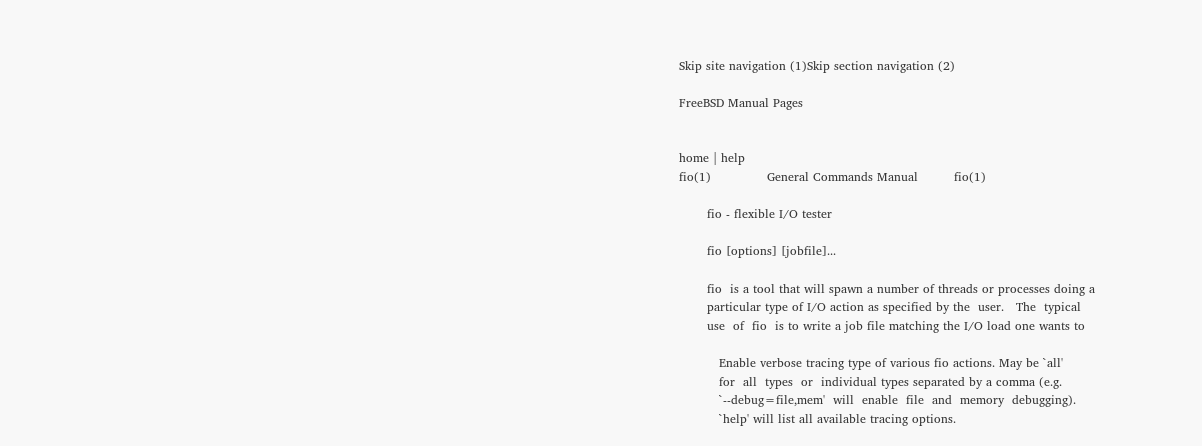Skip site navigation (1)Skip section navigation (2)

FreeBSD Manual Pages


home | help
fio(1)              General Commands Manual         fio(1)

       fio - flexible I/O tester

       fio [options] [jobfile]...

       fio  is a tool that will spawn a number of threads or processes doing a
       particular type of I/O action as specified by the  user.   The  typical
       use  of  fio  is to write a job file matching the I/O load one wants to

          Enable verbose tracing type of various fio actions. May be `all'
          for  all  types  or  individual types separated by a comma (e.g.
          `--debug=file,mem'  will  enable  file  and  memory  debugging).
          `help' will list all available tracing options.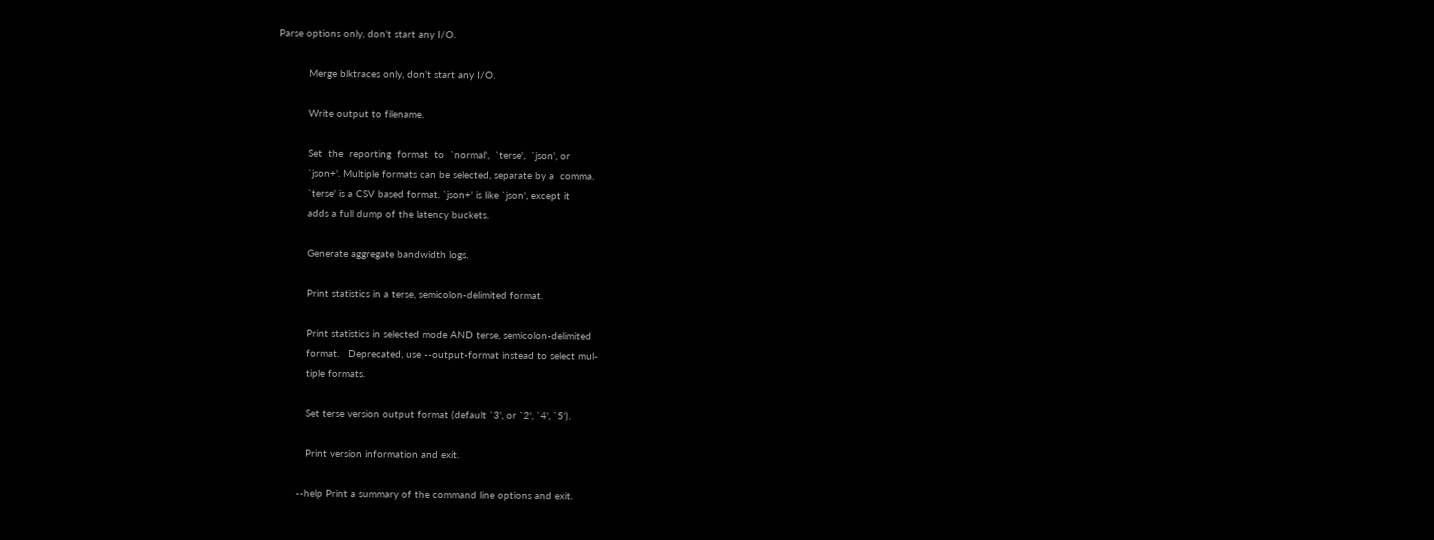Parse options only, don't start any I/O.

          Merge blktraces only, don't start any I/O.

          Write output to filename.

          Set  the  reporting  format  to  `normal',  `terse',  `json', or
          `json+'. Multiple formats can be selected, separate by a  comma.
          `terse' is a CSV based format. `json+' is like `json', except it
          adds a full dump of the latency buckets.

          Generate aggregate bandwidth logs.

          Print statistics in a terse, semicolon-delimited format.

          Print statistics in selected mode AND terse, semicolon-delimited
          format.   Deprecated, use --output-format instead to select mul-
          tiple formats.

          Set terse version output format (default `3', or `2', `4', `5').

          Print version information and exit.

       --help Print a summary of the command line options and exit.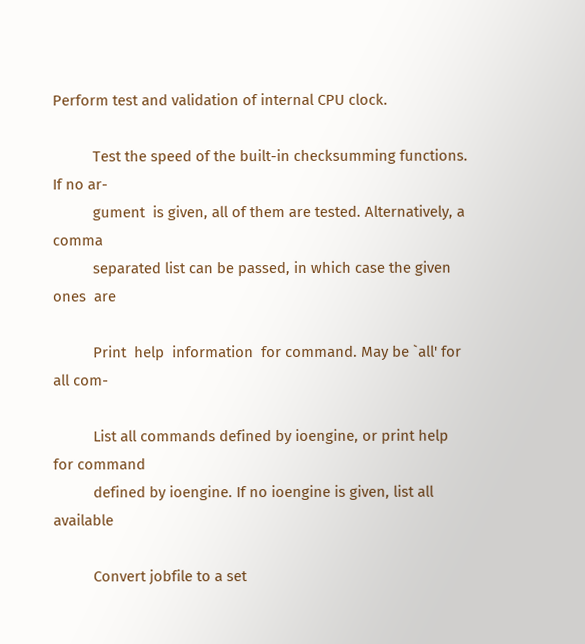Perform test and validation of internal CPU clock.

          Test the speed of the built-in checksumming functions. If no ar-
          gument  is given, all of them are tested. Alternatively, a comma
          separated list can be passed, in which case the given  ones  are

          Print  help  information  for command. May be `all' for all com-

          List all commands defined by ioengine, or print help for command
          defined by ioengine. If no ioengine is given, list all available

          Convert jobfile to a set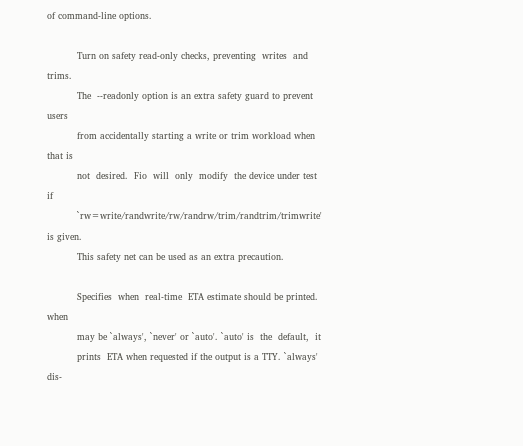of command-line options.

          Turn on safety read-only checks, preventing  writes  and  trims.
          The  --readonly option is an extra safety guard to prevent users
          from accidentally starting a write or trim workload when that is
          not  desired.  Fio  will  only  modify  the device under test if
          `rw=write/randwrite/rw/randrw/trim/randtrim/trimwrite' is given.
          This safety net can be used as an extra precaution.

          Specifies  when  real-time  ETA estimate should be printed. when
          may be `always', `never' or `auto'. `auto' is  the  default,  it
          prints  ETA when requested if the output is a TTY. `always' dis-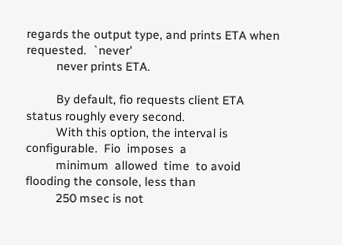regards the output type, and prints ETA when requested.  `never'
          never prints ETA.

          By default, fio requests client ETA status roughly every second.
          With this option, the interval is configurable.  Fio  imposes  a
          minimum  allowed  time  to avoid flooding the console, less than
          250 msec is not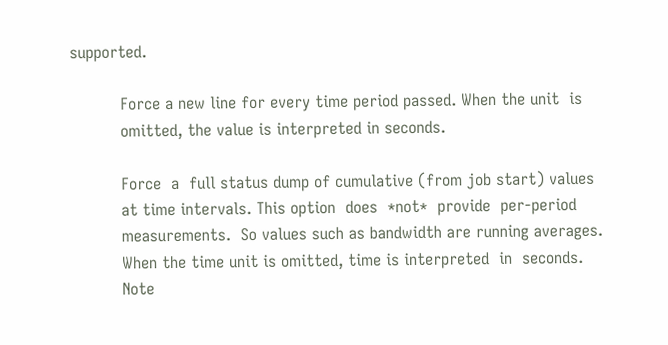supported.

          Force a new line for every time period passed. When the unit  is
          omitted, the value is interpreted in seconds.

          Force  a  full status dump of cumulative (from job start) values
          at time intervals. This option  does  *not*  provide  per-period
          measurements.  So values such as bandwidth are running averages.
          When the time unit is omitted, time is interpreted  in  seconds.
          Note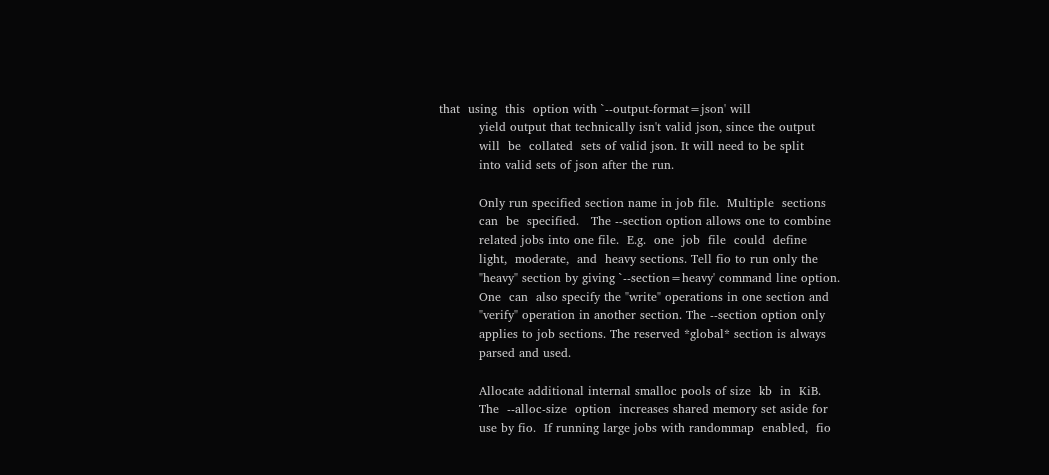that  using  this  option with `--output-format=json' will
          yield output that technically isn't valid json, since the output
          will  be  collated  sets of valid json. It will need to be split
          into valid sets of json after the run.

          Only run specified section name in job file.  Multiple  sections
          can  be  specified.   The --section option allows one to combine
          related jobs into one file.  E.g.  one  job  file  could  define
          light,  moderate,  and  heavy sections. Tell fio to run only the
          "heavy" section by giving `--section=heavy' command line option.
          One  can  also specify the "write" operations in one section and
          "verify" operation in another section. The --section option only
          applies to job sections. The reserved *global* section is always
          parsed and used.

          Allocate additional internal smalloc pools of size  kb  in  KiB.
          The  --alloc-size  option  increases shared memory set aside for
          use by fio.  If running large jobs with randommap  enabled,  fio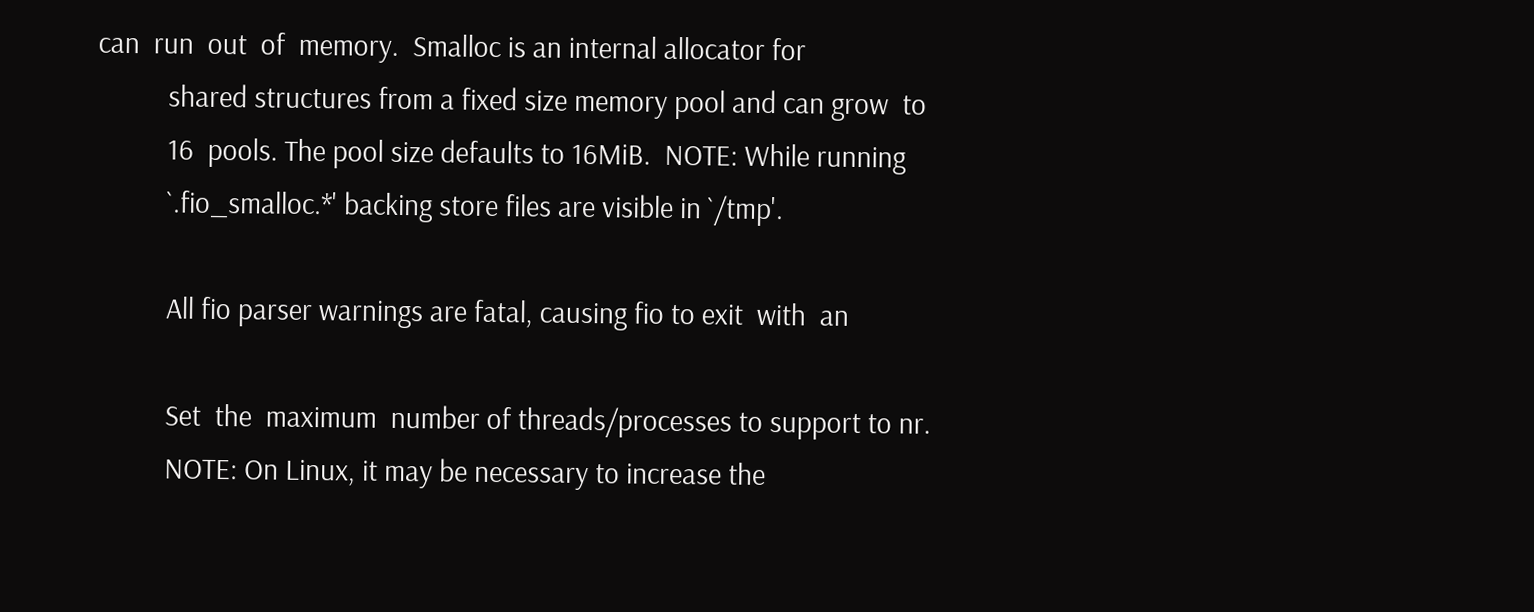can  run  out  of  memory.  Smalloc is an internal allocator for
          shared structures from a fixed size memory pool and can grow  to
          16  pools. The pool size defaults to 16MiB.  NOTE: While running
          `.fio_smalloc.*' backing store files are visible in `/tmp'.

          All fio parser warnings are fatal, causing fio to exit  with  an

          Set  the  maximum  number of threads/processes to support to nr.
          NOTE: On Linux, it may be necessary to increase the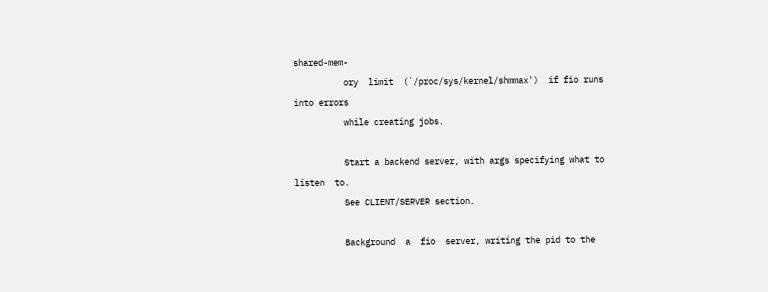shared-mem-
          ory  limit  (`/proc/sys/kernel/shmmax')  if fio runs into errors
          while creating jobs.

          Start a backend server, with args specifying what to listen  to.
          See CLIENT/SERVER section.

          Background  a  fio  server, writing the pid to the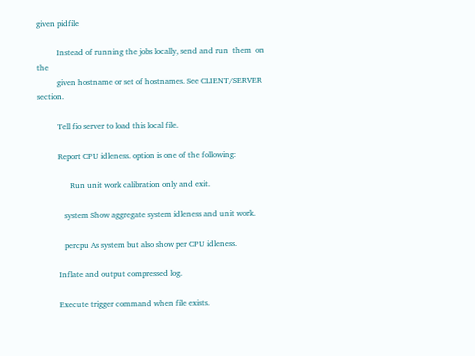given pidfile

          Instead of running the jobs locally, send and run  them  on  the
          given hostname or set of hostnames. See CLIENT/SERVER section.

          Tell fio server to load this local file.

          Report CPU idleness. option is one of the following:

                Run unit work calibration only and exit.

             system Show aggregate system idleness and unit work.

             percpu As system but also show per CPU idleness.

          Inflate and output compressed log.

          Execute trigger command when file exists.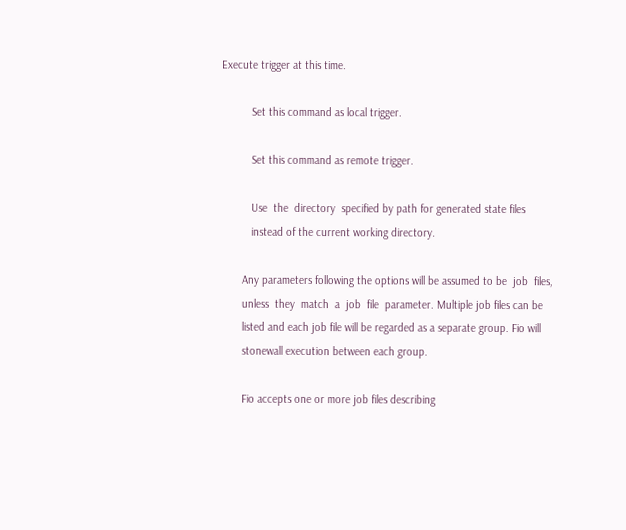Execute trigger at this time.

          Set this command as local trigger.

          Set this command as remote trigger.

          Use  the  directory  specified by path for generated state files
          instead of the current working directory.

       Any parameters following the options will be assumed to be  job  files,
       unless  they  match  a  job  file  parameter. Multiple job files can be
       listed and each job file will be regarded as a separate group. Fio will
       stonewall execution between each group.

       Fio accepts one or more job files describing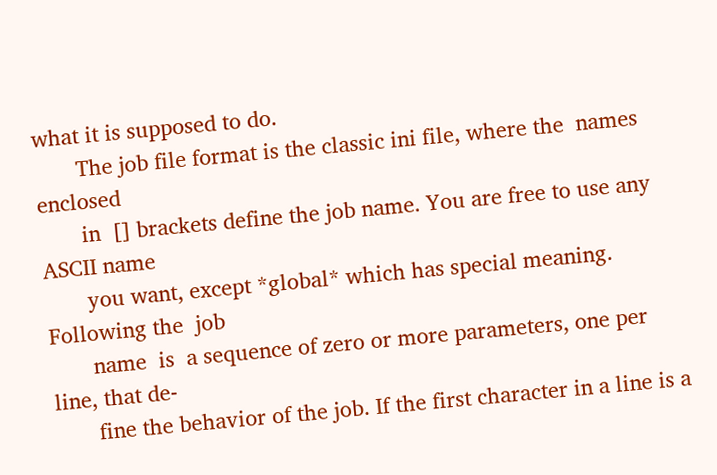what it is supposed to do.
       The job file format is the classic ini file, where the  names  enclosed
       in  [] brackets define the job name. You are free to use any ASCII name
       you want, except *global* which has special meaning. Following the  job
       name  is  a sequence of zero or more parameters, one per line, that de-
       fine the behavior of the job. If the first character in a line is a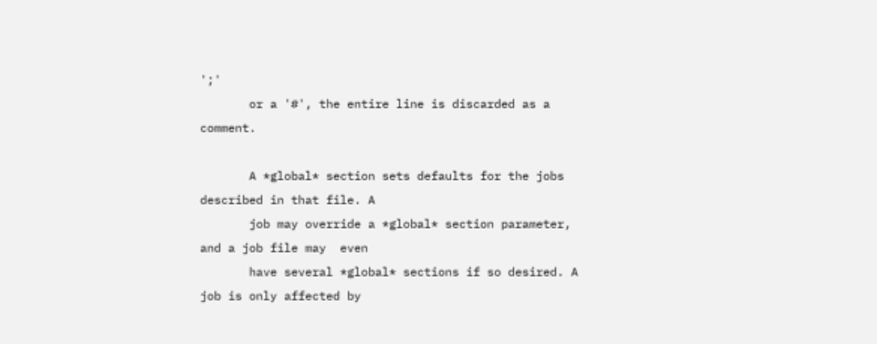';'
       or a '#', the entire line is discarded as a comment.

       A *global* section sets defaults for the jobs described in that file. A
       job may override a *global* section parameter, and a job file may  even
       have several *global* sections if so desired. A job is only affected by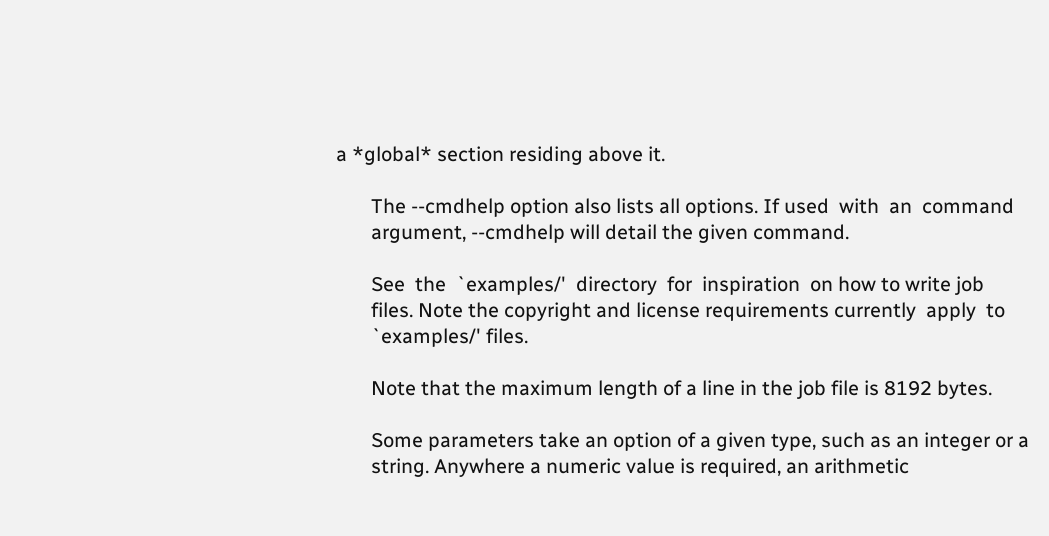a *global* section residing above it.

       The --cmdhelp option also lists all options. If used  with  an  command
       argument, --cmdhelp will detail the given command.

       See  the  `examples/'  directory  for  inspiration  on how to write job
       files. Note the copyright and license requirements currently  apply  to
       `examples/' files.

       Note that the maximum length of a line in the job file is 8192 bytes.

       Some parameters take an option of a given type, such as an integer or a
       string. Anywhere a numeric value is required, an arithmetic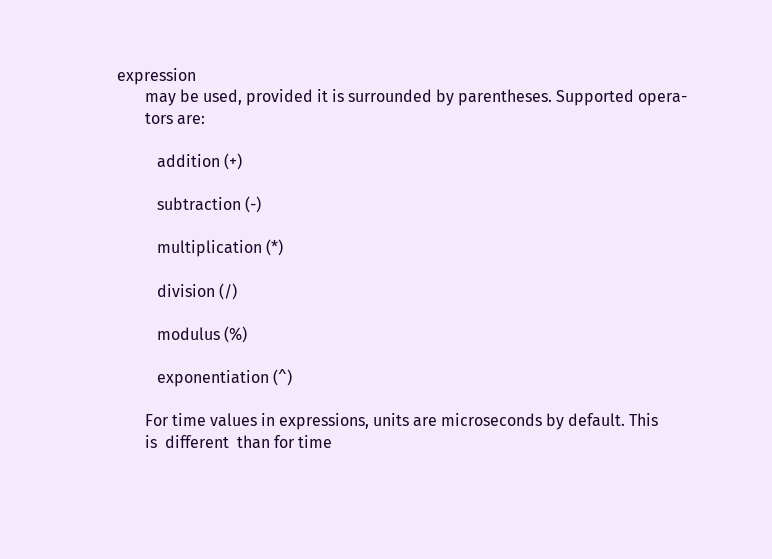expression
       may be used, provided it is surrounded by parentheses. Supported opera-
       tors are:

          addition (+)

          subtraction (-)

          multiplication (*)

          division (/)

          modulus (%)

          exponentiation (^)

       For time values in expressions, units are microseconds by default. This
       is  different  than for time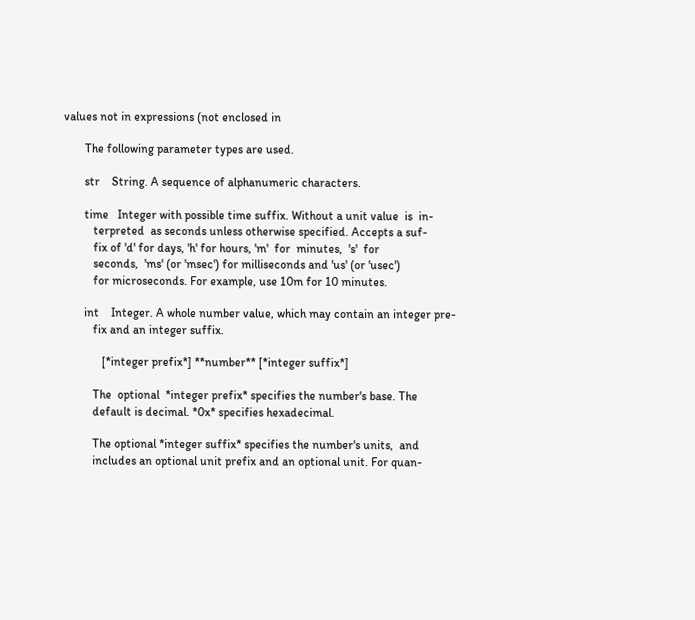values not in expressions (not enclosed in

       The following parameter types are used.

       str    String. A sequence of alphanumeric characters.

       time   Integer with possible time suffix. Without a unit value  is  in-
          terpreted  as seconds unless otherwise specified. Accepts a suf-
          fix of 'd' for days, 'h' for hours, 'm'  for  minutes,  's'  for
          seconds,  'ms' (or 'msec') for milliseconds and 'us' (or 'usec')
          for microseconds. For example, use 10m for 10 minutes.

       int    Integer. A whole number value, which may contain an integer pre-
          fix and an integer suffix.

             [*integer prefix*] **number** [*integer suffix*]

          The  optional  *integer prefix* specifies the number's base. The
          default is decimal. *0x* specifies hexadecimal.

          The optional *integer suffix* specifies the number's units,  and
          includes an optional unit prefix and an optional unit. For quan-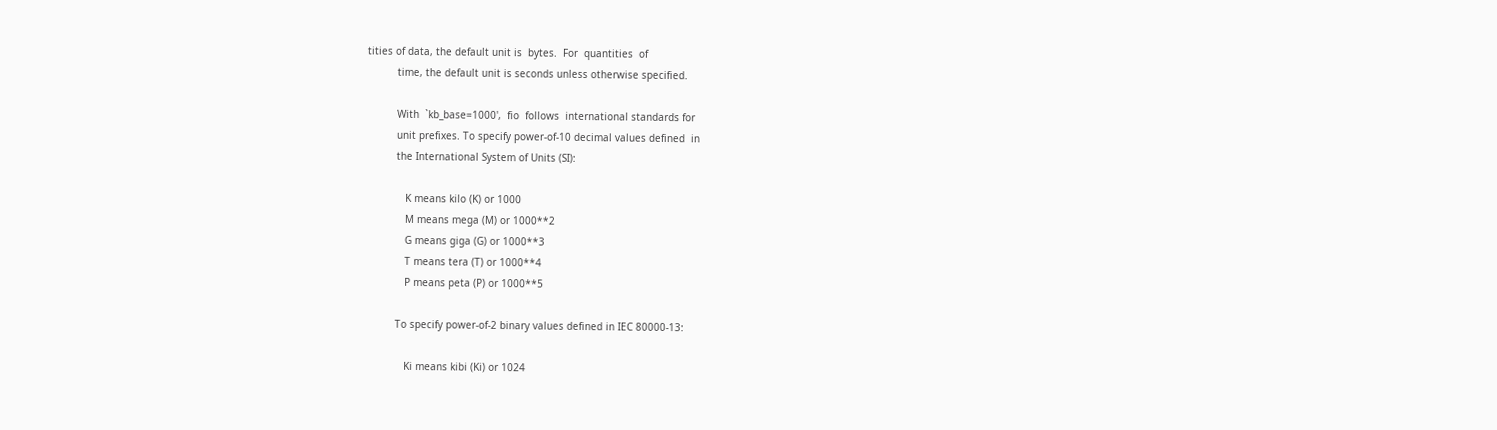tities of data, the default unit is  bytes.  For  quantities  of
          time, the default unit is seconds unless otherwise specified.

          With  `kb_base=1000',  fio  follows  international standards for
          unit prefixes. To specify power-of-10 decimal values defined  in
          the International System of Units (SI):

             K means kilo (K) or 1000
             M means mega (M) or 1000**2
             G means giga (G) or 1000**3
             T means tera (T) or 1000**4
             P means peta (P) or 1000**5

          To specify power-of-2 binary values defined in IEC 80000-13:

             Ki means kibi (Ki) or 1024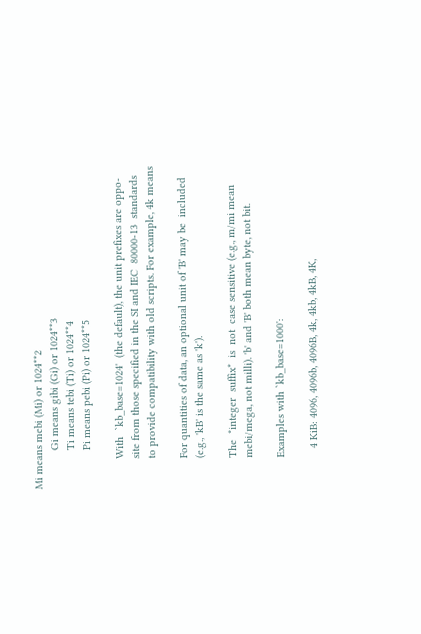Mi means mebi (Mi) or 1024**2
             Gi means gibi (Gi) or 1024**3
             Ti means tebi (Ti) or 1024**4
             Pi means pebi (Pi) or 1024**5

          With  `kb_base=1024'  (the default), the unit prefixes are oppo-
          site from those specified in the SI and IEC  80000-13  standards
          to provide compatibility with old scripts. For example, 4k means

          For quantities of data, an optional unit of 'B' may be  included
          (e.g., 'kB' is the same as 'k').

          The  *integer  suffix*  is  not  case sensitive (e.g., m/mi mean
          mebi/mega, not milli). 'b' and 'B' both mean byte, not bit.

          Examples with `kb_base=1000':

             4 KiB: 4096, 4096b, 4096B, 4k, 4kb, 4kB, 4K,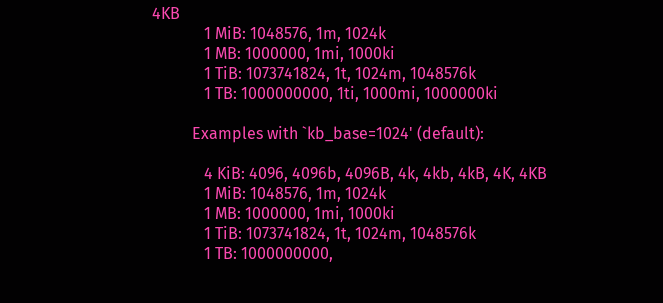4KB
             1 MiB: 1048576, 1m, 1024k
             1 MB: 1000000, 1mi, 1000ki
             1 TiB: 1073741824, 1t, 1024m, 1048576k
             1 TB: 1000000000, 1ti, 1000mi, 1000000ki

          Examples with `kb_base=1024' (default):

             4 KiB: 4096, 4096b, 4096B, 4k, 4kb, 4kB, 4K, 4KB
             1 MiB: 1048576, 1m, 1024k
             1 MB: 1000000, 1mi, 1000ki
             1 TiB: 1073741824, 1t, 1024m, 1048576k
             1 TB: 1000000000,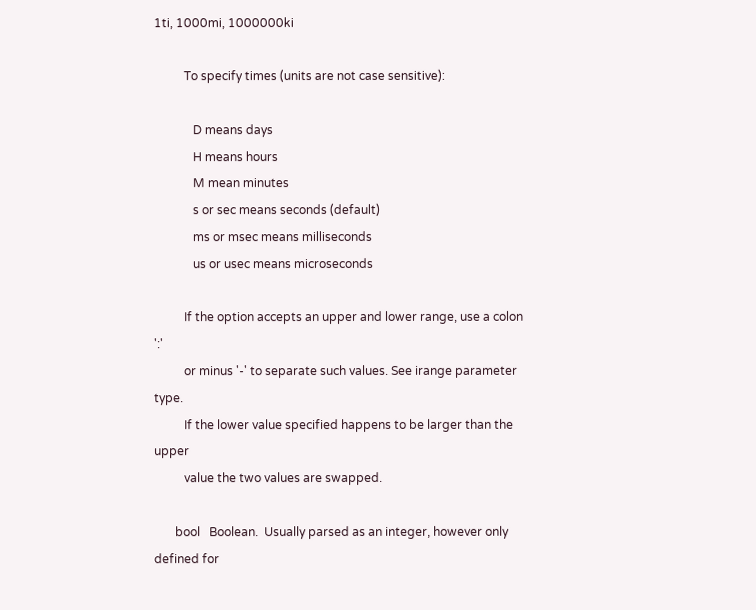1ti, 1000mi, 1000000ki

          To specify times (units are not case sensitive):

             D means days
             H means hours
             M mean minutes
             s or sec means seconds (default)
             ms or msec means milliseconds
             us or usec means microseconds

          If the option accepts an upper and lower range, use a colon  ':'
          or minus '-' to separate such values. See irange parameter type.
          If the lower value specified happens to be larger than the upper
          value the two values are swapped.

       bool   Boolean.  Usually parsed as an integer, however only defined for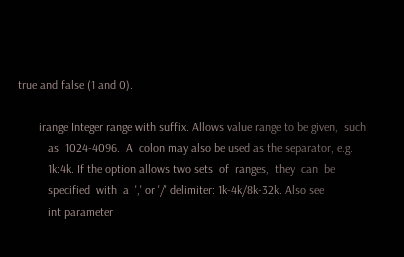true and false (1 and 0).

       irange Integer range with suffix. Allows value range to be given,  such
          as  1024-4096.  A  colon may also be used as the separator, e.g.
          1k:4k. If the option allows two sets  of  ranges,  they  can  be
          specified  with  a  ',' or '/' delimiter: 1k-4k/8k-32k. Also see
          int parameter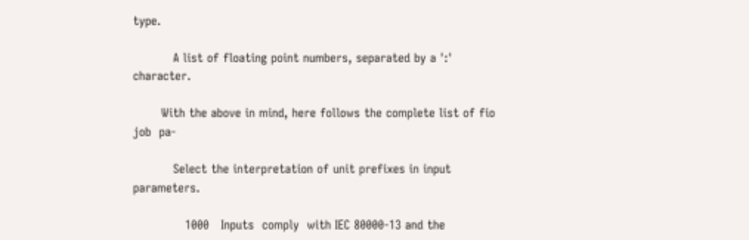type.

          A list of floating point numbers, separated by a ':' character.

       With the above in mind, here follows the complete list of fio  job  pa-

          Select the interpretation of unit prefixes in input parameters.

             1000   Inputs  comply  with IEC 80000-13 and the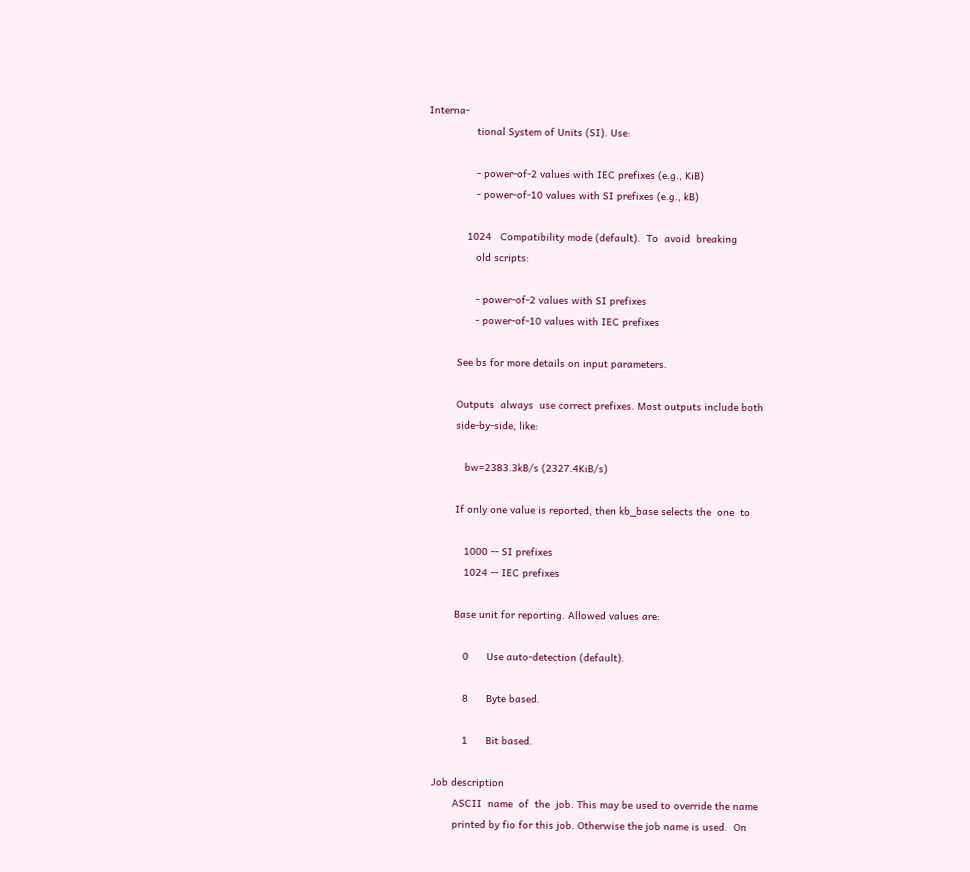Interna-
                tional System of Units (SI). Use:

                - power-of-2 values with IEC prefixes (e.g., KiB)
                - power-of-10 values with SI prefixes (e.g., kB)

             1024   Compatibility mode (default).  To  avoid  breaking
                old scripts:

                - power-of-2 values with SI prefixes
                - power-of-10 values with IEC prefixes

          See bs for more details on input parameters.

          Outputs  always  use correct prefixes. Most outputs include both
          side-by-side, like:

             bw=2383.3kB/s (2327.4KiB/s)

          If only one value is reported, then kb_base selects the  one  to

             1000 -- SI prefixes
             1024 -- IEC prefixes

          Base unit for reporting. Allowed values are:

             0      Use auto-detection (default).

             8      Byte based.

             1      Bit based.

   Job description
          ASCII  name  of  the  job. This may be used to override the name
          printed by fio for this job. Otherwise the job name is used.  On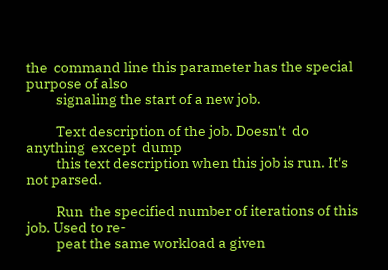the  command line this parameter has the special purpose of also
          signaling the start of a new job.

          Text description of the job. Doesn't  do  anything  except  dump
          this text description when this job is run. It's not parsed.

          Run  the specified number of iterations of this job. Used to re-
          peat the same workload a given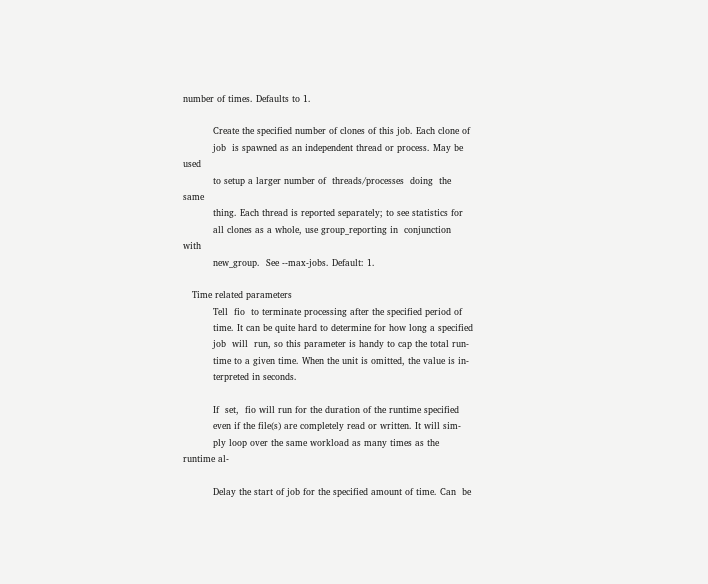number of times. Defaults to 1.

          Create the specified number of clones of this job. Each clone of
          job  is spawned as an independent thread or process. May be used
          to setup a larger number of  threads/processes  doing  the  same
          thing. Each thread is reported separately; to see statistics for
          all clones as a whole, use group_reporting in  conjunction  with
          new_group.  See --max-jobs. Default: 1.

   Time related parameters
          Tell  fio  to terminate processing after the specified period of
          time. It can be quite hard to determine for how long a specified
          job  will  run, so this parameter is handy to cap the total run-
          time to a given time. When the unit is omitted, the value is in-
          terpreted in seconds.

          If  set,  fio will run for the duration of the runtime specified
          even if the file(s) are completely read or written. It will sim-
          ply loop over the same workload as many times as the runtime al-

          Delay the start of job for the specified amount of time. Can  be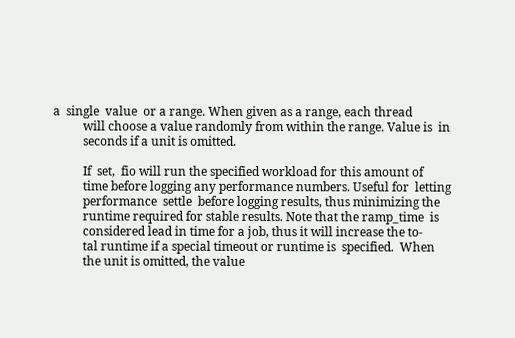a  single  value  or a range. When given as a range, each thread
          will choose a value randomly from within the range. Value is  in
          seconds if a unit is omitted.

          If  set,  fio will run the specified workload for this amount of
          time before logging any performance numbers. Useful for  letting
          performance  settle  before logging results, thus minimizing the
          runtime required for stable results. Note that the ramp_time  is
          considered lead in time for a job, thus it will increase the to-
          tal runtime if a special timeout or runtime is  specified.  When
          the unit is omitted, the value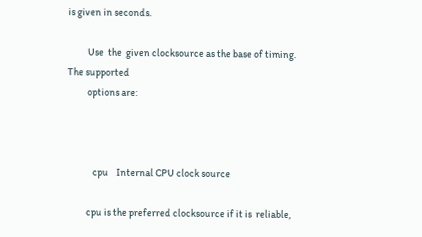is given in seconds.

          Use  the  given clocksource as the base of timing. The supported
          options are:



             cpu    Internal CPU clock source

          cpu is the preferred clocksource if it is  reliable,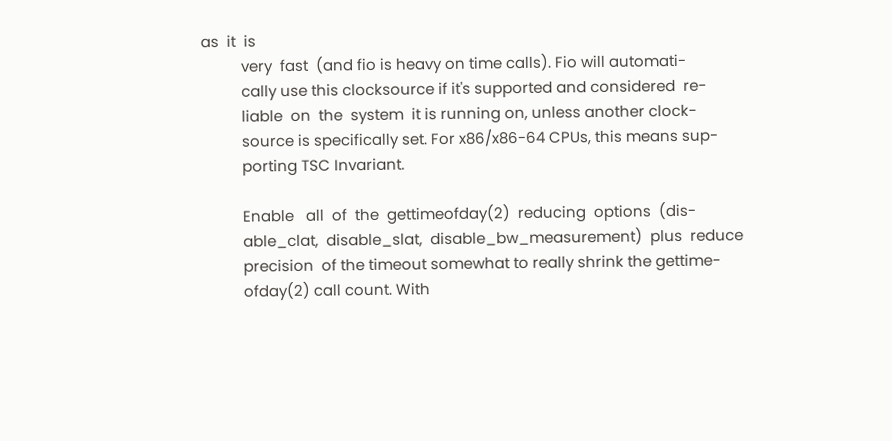as  it  is
          very  fast  (and fio is heavy on time calls). Fio will automati-
          cally use this clocksource if it's supported and considered  re-
          liable  on  the  system  it is running on, unless another clock-
          source is specifically set. For x86/x86-64 CPUs, this means sup-
          porting TSC Invariant.

          Enable   all  of  the  gettimeofday(2)  reducing  options  (dis-
          able_clat,  disable_slat,  disable_bw_measurement)  plus  reduce
          precision  of the timeout somewhat to really shrink the gettime-
          ofday(2) call count. With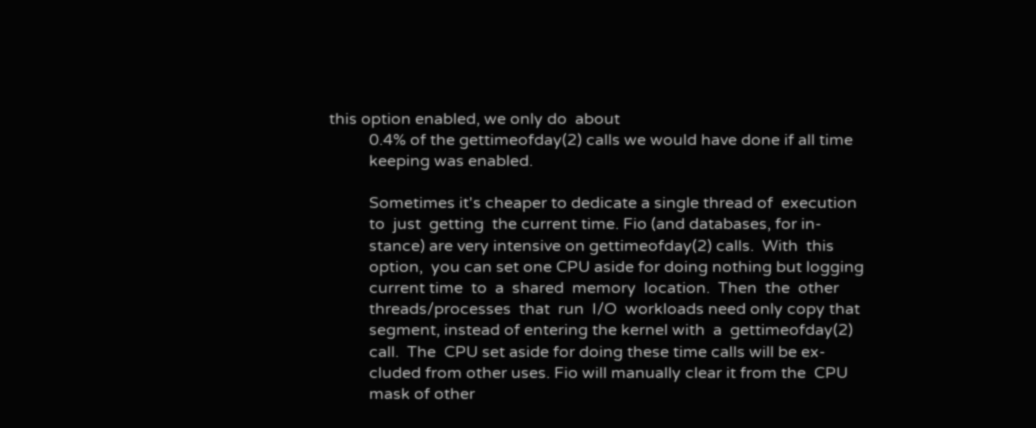this option enabled, we only do  about
          0.4% of the gettimeofday(2) calls we would have done if all time
          keeping was enabled.

          Sometimes it's cheaper to dedicate a single thread of  execution
          to  just  getting  the current time. Fio (and databases, for in-
          stance) are very intensive on gettimeofday(2) calls.  With  this
          option,  you can set one CPU aside for doing nothing but logging
          current time  to  a  shared  memory  location.  Then  the  other
          threads/processes  that  run  I/O  workloads need only copy that
          segment, instead of entering the kernel with  a  gettimeofday(2)
          call.  The  CPU set aside for doing these time calls will be ex-
          cluded from other uses. Fio will manually clear it from the  CPU
          mask of other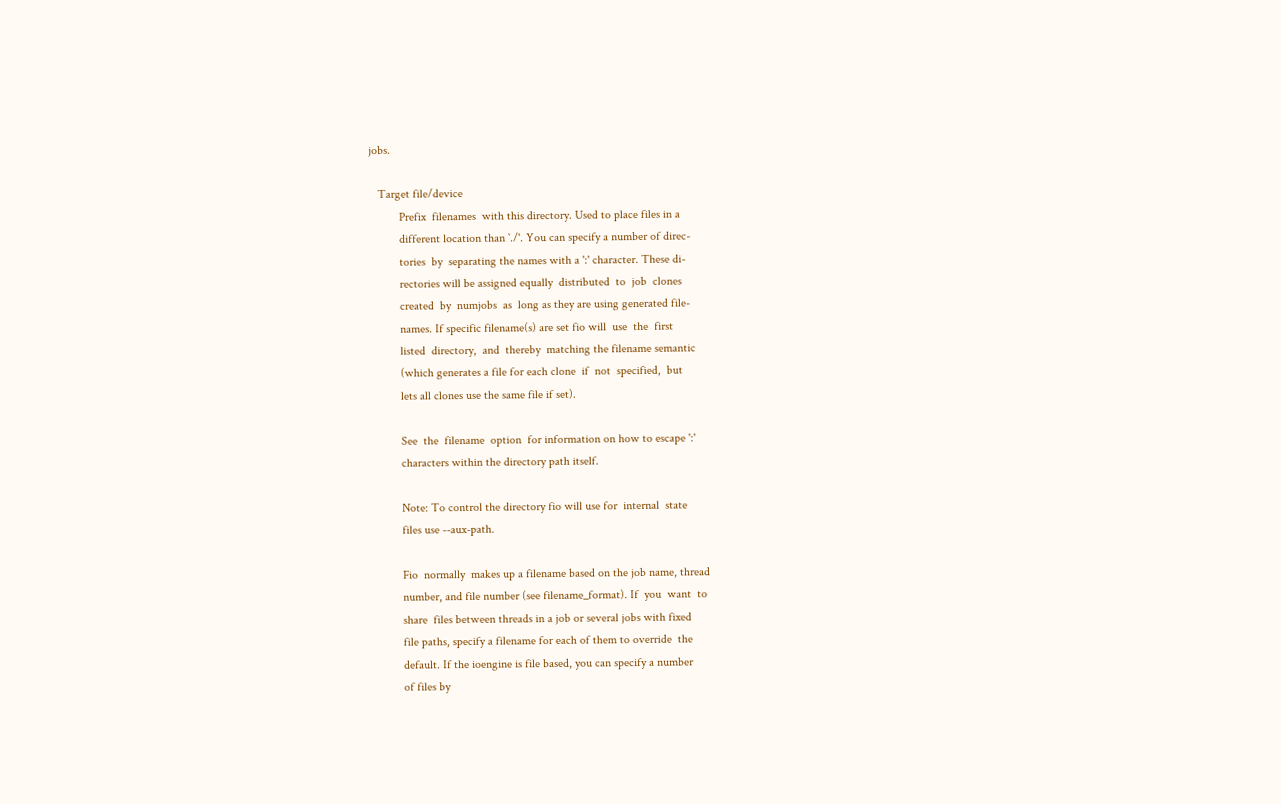jobs.

   Target file/device
          Prefix  filenames  with this directory. Used to place files in a
          different location than `./'. You can specify a number of direc-
          tories  by  separating the names with a ':' character. These di-
          rectories will be assigned equally  distributed  to  job  clones
          created  by  numjobs  as  long as they are using generated file-
          names. If specific filename(s) are set fio will  use  the  first
          listed  directory,  and  thereby  matching the filename semantic
          (which generates a file for each clone  if  not  specified,  but
          lets all clones use the same file if set).

          See  the  filename  option  for information on how to escape ':'
          characters within the directory path itself.

          Note: To control the directory fio will use for  internal  state
          files use --aux-path.

          Fio  normally  makes up a filename based on the job name, thread
          number, and file number (see filename_format). If  you  want  to
          share  files between threads in a job or several jobs with fixed
          file paths, specify a filename for each of them to override  the
          default. If the ioengine is file based, you can specify a number
          of files by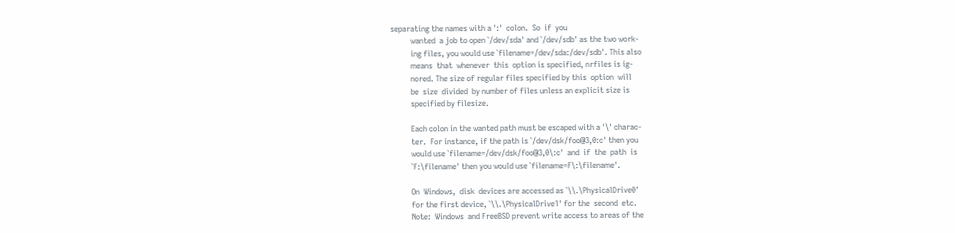separating the names with a ':'  colon.  So  if  you
          wanted  a job to open `/dev/sda' and `/dev/sdb' as the two work-
          ing files, you would use `filename=/dev/sda:/dev/sdb'. This also
          means  that  whenever  this  option is specified, nrfiles is ig-
          nored. The size of regular files specified by this  option  will
          be  size  divided  by number of files unless an explicit size is
          specified by filesize.

          Each colon in the wanted path must be escaped with a '\' charac-
          ter.  For instance, if the path is `/dev/dsk/foo@3,0:c' then you
          would use `filename=/dev/dsk/foo@3,0\:c'  and  if  the  path  is
          `F:\filename' then you would use `filename=F\:\filename'.

          On  Windows,  disk  devices are accessed as `\\.\PhysicalDrive0'
          for the first device, `\\.\PhysicalDrive1' for the  second  etc.
          Note:  Windows  and FreeBSD prevent write access to areas of the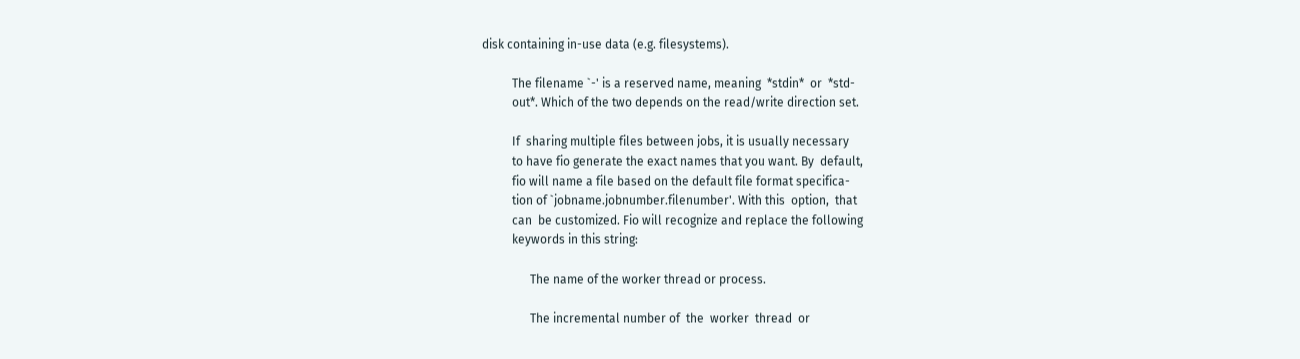disk containing in-use data (e.g. filesystems).

          The filename `-' is a reserved name, meaning  *stdin*  or  *std-
          out*. Which of the two depends on the read/write direction set.

          If  sharing multiple files between jobs, it is usually necessary
          to have fio generate the exact names that you want. By  default,
          fio will name a file based on the default file format specifica-
          tion of `jobname.jobnumber.filenumber'. With this  option,  that
          can  be customized. Fio will recognize and replace the following
          keywords in this string:

                The name of the worker thread or process.

                The incremental number of  the  worker  thread  or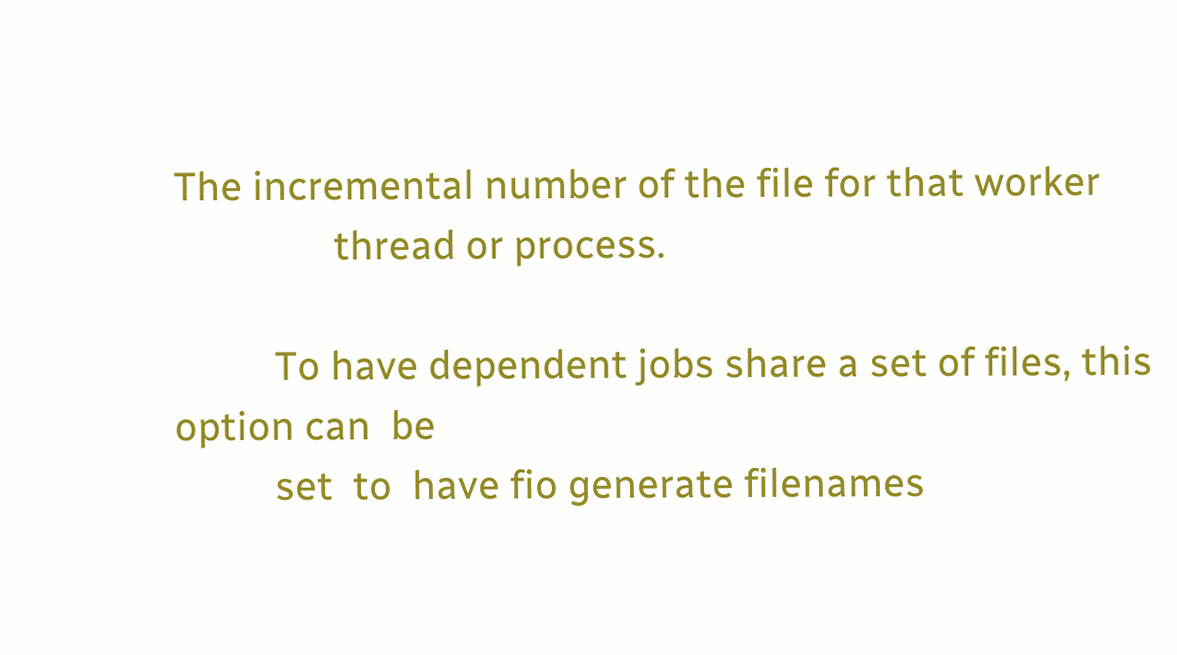The incremental number of the file for that worker
                thread or process.

          To have dependent jobs share a set of files, this option can  be
          set  to  have fio generate filenames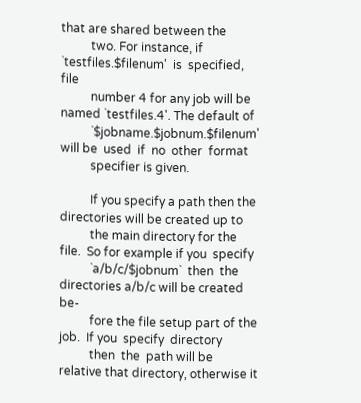that are shared between the
          two. For instance, if `testfiles.$filenum'  is  specified,  file
          number 4 for any job will be named `testfiles.4'. The default of
          `$jobname.$jobnum.$filenum' will be  used  if  no  other  format
          specifier is given.

          If you specify a path then the directories will be created up to
          the main directory for the file.  So for example if you  specify
          `a/b/c/$jobnum`  then  the directories a/b/c will be created be-
          fore the file setup part of the job.  If you  specify  directory
          then  the  path will be relative that directory, otherwise it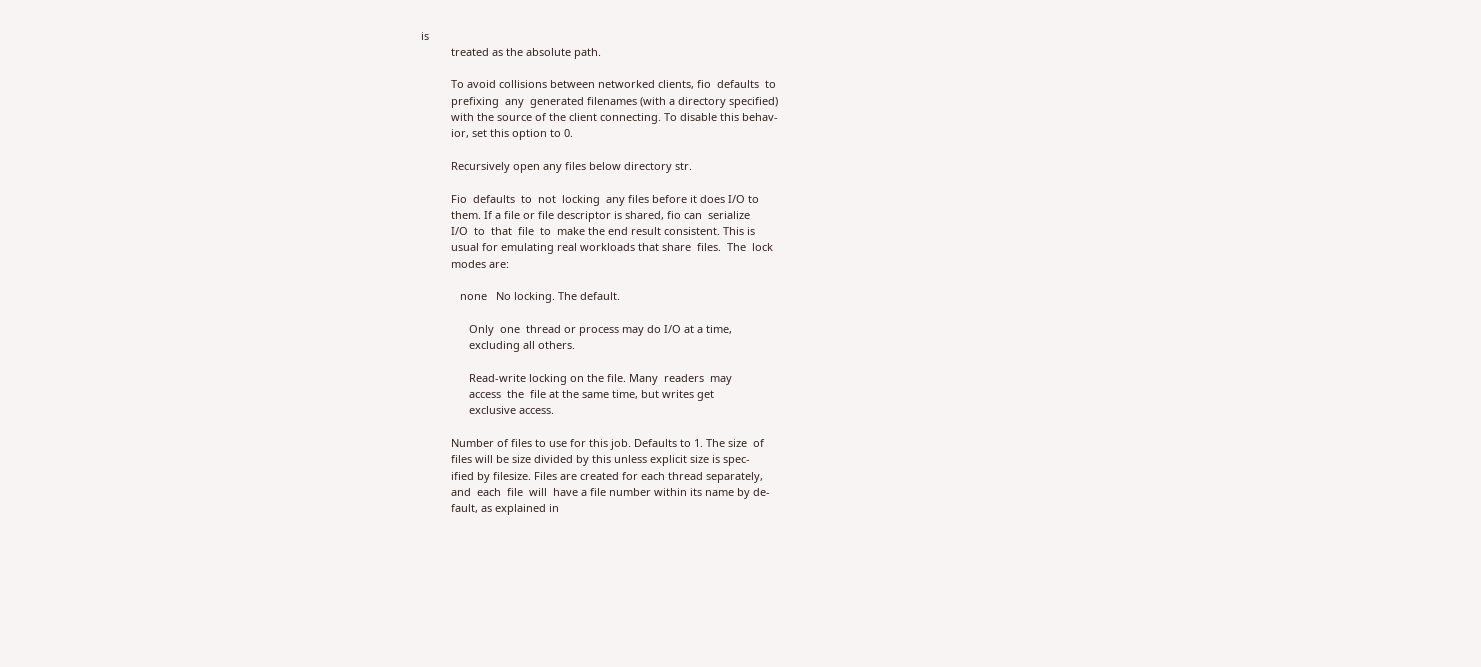is
          treated as the absolute path.

          To avoid collisions between networked clients, fio  defaults  to
          prefixing  any  generated filenames (with a directory specified)
          with the source of the client connecting. To disable this behav-
          ior, set this option to 0.

          Recursively open any files below directory str.

          Fio  defaults  to  not  locking  any files before it does I/O to
          them. If a file or file descriptor is shared, fio can  serialize
          I/O  to  that  file  to  make the end result consistent. This is
          usual for emulating real workloads that share  files.  The  lock
          modes are:

             none   No locking. The default.

                Only  one  thread or process may do I/O at a time,
                excluding all others.

                Read-write locking on the file. Many  readers  may
                access  the  file at the same time, but writes get
                exclusive access.

          Number of files to use for this job. Defaults to 1. The size  of
          files will be size divided by this unless explicit size is spec-
          ified by filesize. Files are created for each thread separately,
          and  each  file  will  have a file number within its name by de-
          fault, as explained in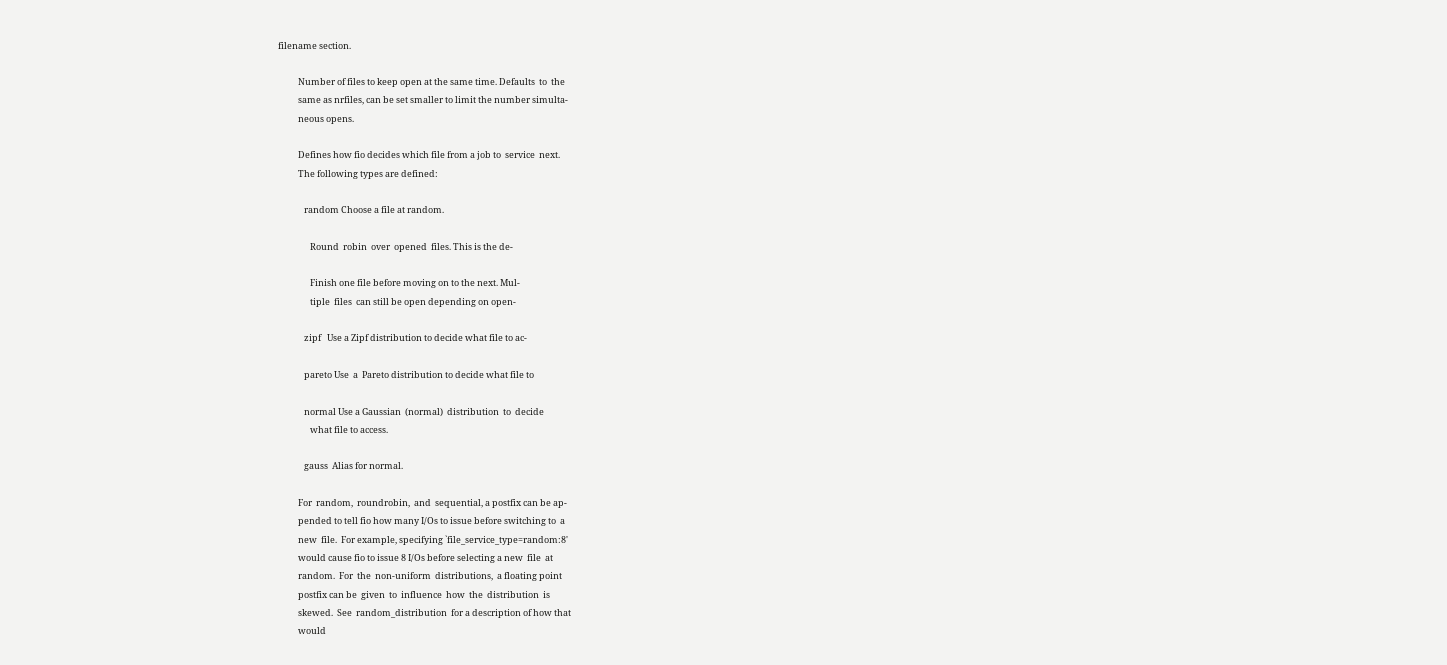filename section.

          Number of files to keep open at the same time. Defaults  to  the
          same as nrfiles, can be set smaller to limit the number simulta-
          neous opens.

          Defines how fio decides which file from a job to  service  next.
          The following types are defined:

             random Choose a file at random.

                Round  robin  over  opened  files. This is the de-

                Finish one file before moving on to the next. Mul-
                tiple  files  can still be open depending on open-

             zipf   Use a Zipf distribution to decide what file to ac-

             pareto Use  a  Pareto distribution to decide what file to

             normal Use a Gaussian  (normal)  distribution  to  decide
                what file to access.

             gauss  Alias for normal.

          For  random,  roundrobin,  and  sequential, a postfix can be ap-
          pended to tell fio how many I/Os to issue before switching to  a
          new  file.  For example, specifying `file_service_type=random:8'
          would cause fio to issue 8 I/Os before selecting a new  file  at
          random.  For  the  non-uniform  distributions,  a floating point
          postfix can be  given  to  influence  how  the  distribution  is
          skewed.  See  random_distribution  for a description of how that
          would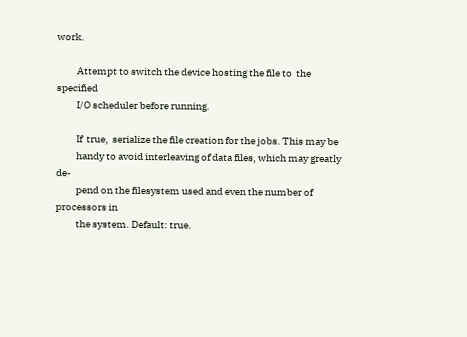work.

          Attempt to switch the device hosting the file to  the  specified
          I/O scheduler before running.

          If  true,  serialize the file creation for the jobs. This may be
          handy to avoid interleaving of data files, which may greatly de-
          pend on the filesystem used and even the number of processors in
          the system. Default: true.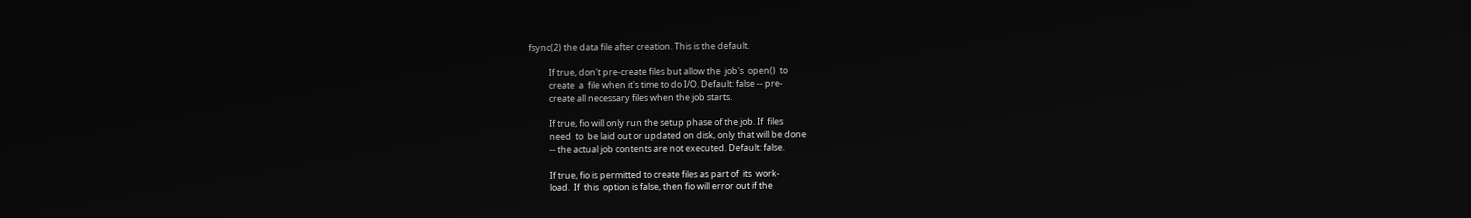fsync(2) the data file after creation. This is the default.

          If true, don't pre-create files but allow the  job's  open()  to
          create  a  file when it's time to do I/O. Default: false -- pre-
          create all necessary files when the job starts.

          If true, fio will only run the setup phase of the job. If  files
          need  to  be laid out or updated on disk, only that will be done
          -- the actual job contents are not executed. Default: false.

          If true, fio is permitted to create files as part of  its  work-
          load.  If  this  option is false, then fio will error out if the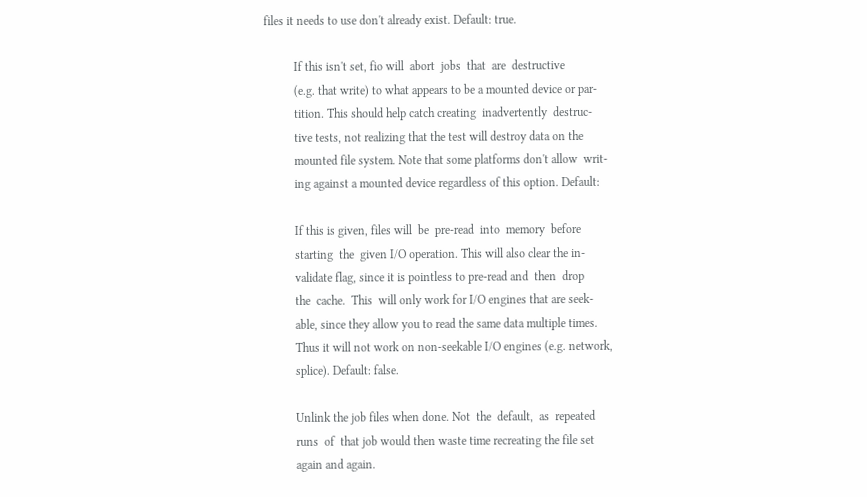files it needs to use don't already exist. Default: true.

          If this isn't set, fio will  abort  jobs  that  are  destructive
          (e.g. that write) to what appears to be a mounted device or par-
          tition. This should help catch creating  inadvertently  destruc-
          tive tests, not realizing that the test will destroy data on the
          mounted file system. Note that some platforms don't allow  writ-
          ing against a mounted device regardless of this option. Default:

          If this is given, files will  be  pre-read  into  memory  before
          starting  the  given I/O operation. This will also clear the in-
          validate flag, since it is pointless to pre-read and  then  drop
          the  cache.  This  will only work for I/O engines that are seek-
          able, since they allow you to read the same data multiple times.
          Thus it will not work on non-seekable I/O engines (e.g. network,
          splice). Default: false.

          Unlink the job files when done. Not  the  default,  as  repeated
          runs  of  that job would then waste time recreating the file set
          again and again.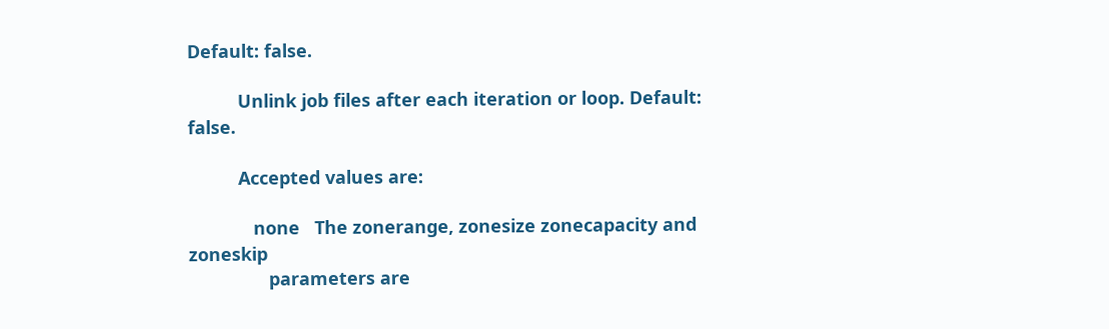Default: false.

          Unlink job files after each iteration or loop. Default: false.

          Accepted values are:

             none   The zonerange, zonesize zonecapacity and  zoneskip
                parameters are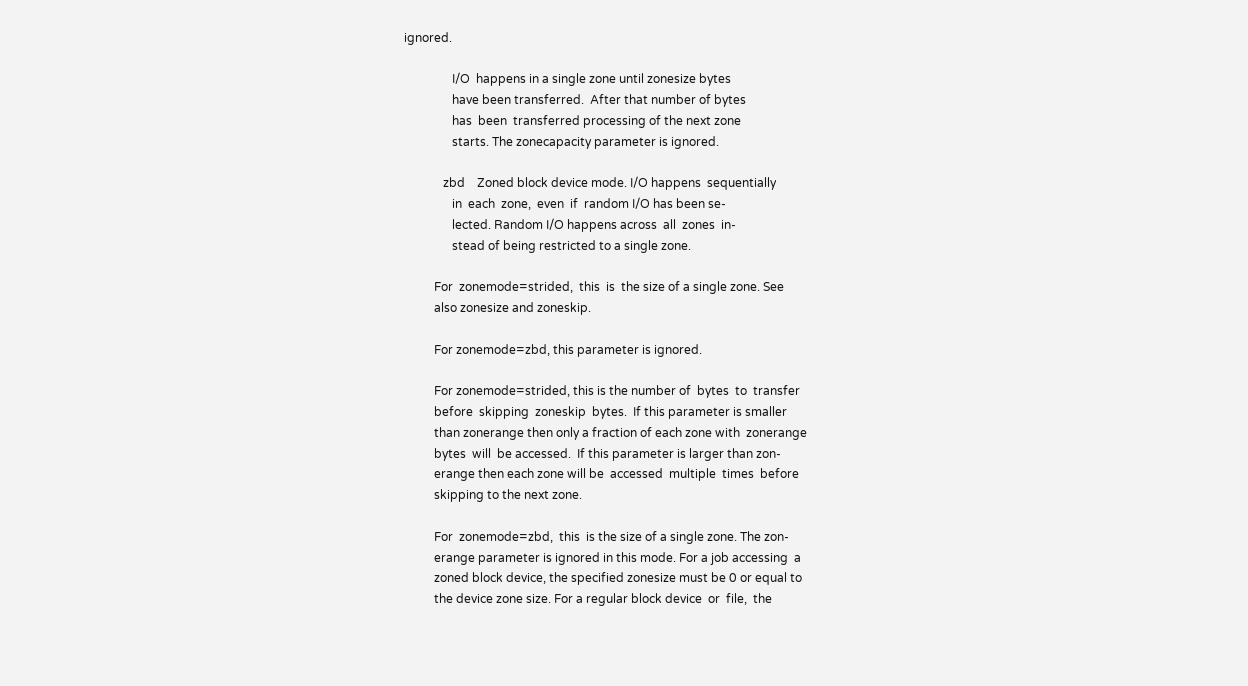ignored.

                I/O  happens in a single zone until zonesize bytes
                have been transferred.  After that number of bytes
                has  been  transferred processing of the next zone
                starts. The zonecapacity parameter is ignored.

             zbd    Zoned block device mode. I/O happens  sequentially
                in  each  zone,  even  if  random I/O has been se-
                lected. Random I/O happens across  all  zones  in-
                stead of being restricted to a single zone.

          For  zonemode=strided,  this  is  the size of a single zone. See
          also zonesize and zoneskip.

          For zonemode=zbd, this parameter is ignored.

          For zonemode=strided, this is the number of  bytes  to  transfer
          before  skipping  zoneskip  bytes.  If this parameter is smaller
          than zonerange then only a fraction of each zone with  zonerange
          bytes  will  be accessed.  If this parameter is larger than zon-
          erange then each zone will be  accessed  multiple  times  before
          skipping to the next zone.

          For  zonemode=zbd,  this  is the size of a single zone. The zon-
          erange parameter is ignored in this mode. For a job accessing  a
          zoned block device, the specified zonesize must be 0 or equal to
          the device zone size. For a regular block device  or  file,  the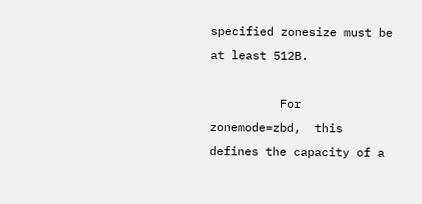specified zonesize must be at least 512B.

          For  zonemode=zbd,  this  defines the capacity of a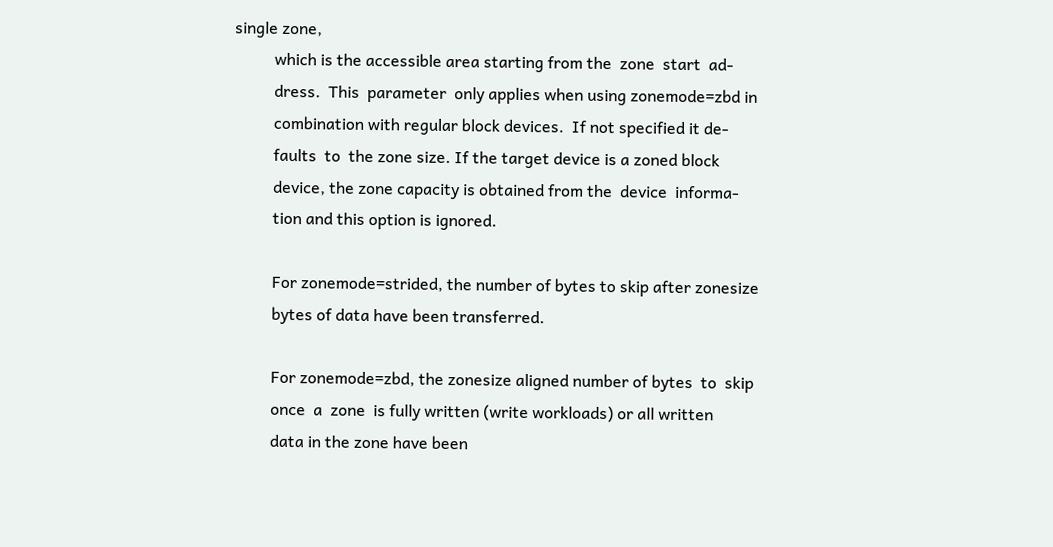single zone,
          which is the accessible area starting from the  zone  start  ad-
          dress.  This  parameter  only applies when using zonemode=zbd in
          combination with regular block devices.  If not specified it de-
          faults  to  the zone size. If the target device is a zoned block
          device, the zone capacity is obtained from the  device  informa-
          tion and this option is ignored.

          For zonemode=strided, the number of bytes to skip after zonesize
          bytes of data have been transferred.

          For zonemode=zbd, the zonesize aligned number of bytes  to  skip
          once  a  zone  is fully written (write workloads) or all written
          data in the zone have been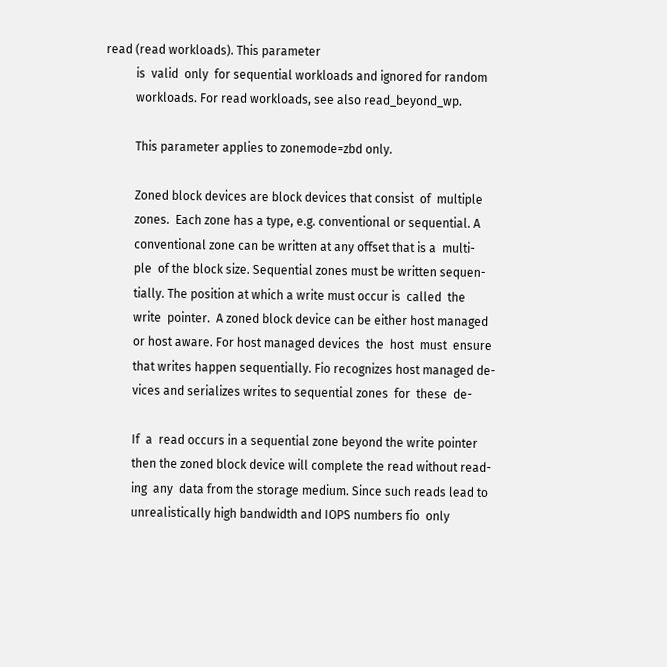read (read workloads). This parameter
          is  valid  only  for sequential workloads and ignored for random
          workloads. For read workloads, see also read_beyond_wp.

          This parameter applies to zonemode=zbd only.

          Zoned block devices are block devices that consist  of  multiple
          zones.  Each zone has a type, e.g. conventional or sequential. A
          conventional zone can be written at any offset that is a  multi-
          ple  of the block size. Sequential zones must be written sequen-
          tially. The position at which a write must occur is  called  the
          write  pointer.  A zoned block device can be either host managed
          or host aware. For host managed devices  the  host  must  ensure
          that writes happen sequentially. Fio recognizes host managed de-
          vices and serializes writes to sequential zones  for  these  de-

          If  a  read occurs in a sequential zone beyond the write pointer
          then the zoned block device will complete the read without read-
          ing  any  data from the storage medium. Since such reads lead to
          unrealistically high bandwidth and IOPS numbers fio  only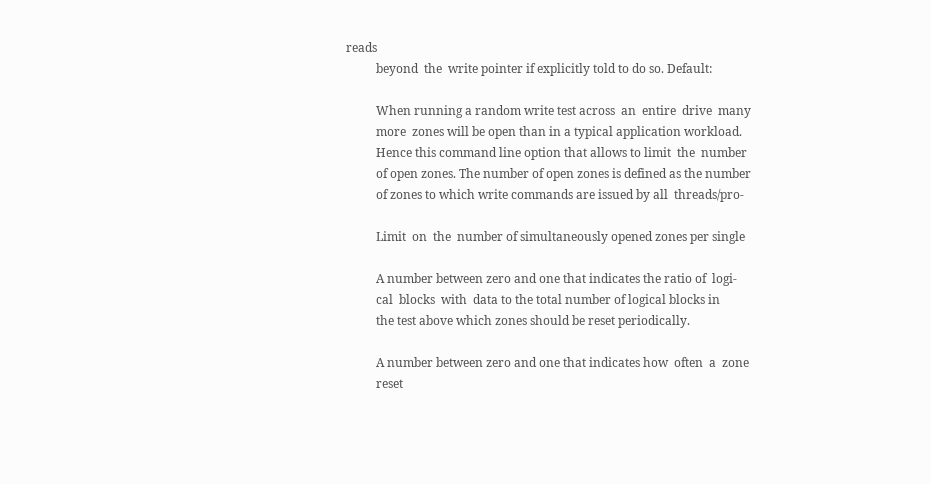reads
          beyond  the  write pointer if explicitly told to do so. Default:

          When running a random write test across  an  entire  drive  many
          more  zones will be open than in a typical application workload.
          Hence this command line option that allows to limit  the  number
          of open zones. The number of open zones is defined as the number
          of zones to which write commands are issued by all  threads/pro-

          Limit  on  the  number of simultaneously opened zones per single

          A number between zero and one that indicates the ratio of  logi-
          cal  blocks  with  data to the total number of logical blocks in
          the test above which zones should be reset periodically.

          A number between zero and one that indicates how  often  a  zone
          reset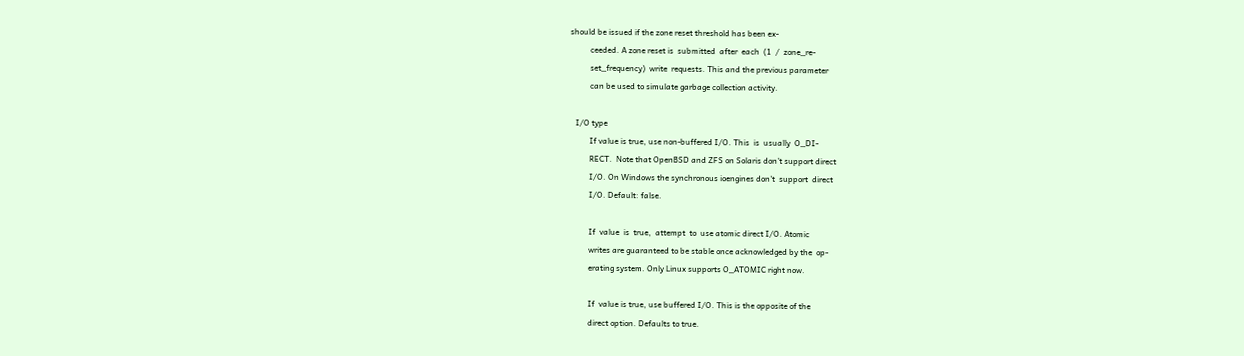should be issued if the zone reset threshold has been ex-
          ceeded. A zone reset is  submitted  after  each  (1  /  zone_re-
          set_frequency)  write  requests. This and the previous parameter
          can be used to simulate garbage collection activity.

   I/O type
          If value is true, use non-buffered I/O. This  is  usually  O_DI-
          RECT.  Note that OpenBSD and ZFS on Solaris don't support direct
          I/O. On Windows the synchronous ioengines don't  support  direct
          I/O. Default: false.

          If  value  is  true,  attempt  to  use atomic direct I/O. Atomic
          writes are guaranteed to be stable once acknowledged by the  op-
          erating system. Only Linux supports O_ATOMIC right now.

          If  value is true, use buffered I/O. This is the opposite of the
          direct option. Defaults to true.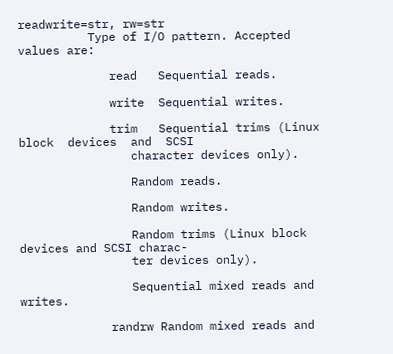readwrite=str, rw=str
          Type of I/O pattern. Accepted values are:

             read   Sequential reads.

             write  Sequential writes.

             trim   Sequential trims (Linux  block  devices  and  SCSI
                character devices only).

                Random reads.

                Random writes.

                Random trims (Linux block devices and SCSI charac-
                ter devices only).

                Sequential mixed reads and writes.

             randrw Random mixed reads and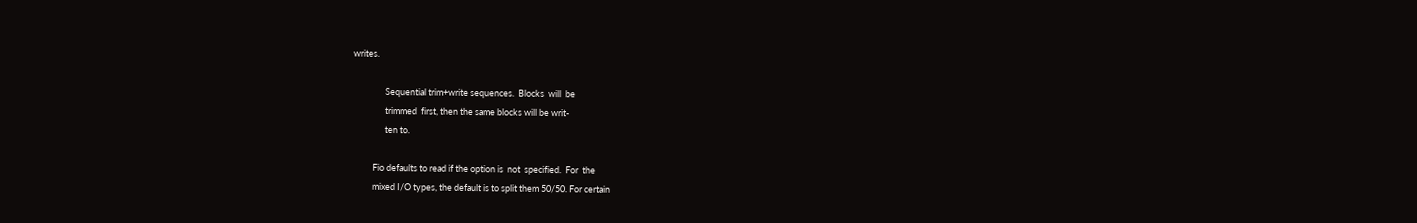writes.

                Sequential trim+write sequences.  Blocks  will  be
                trimmed  first, then the same blocks will be writ-
                ten to.

          Fio defaults to read if the option is  not  specified.  For  the
          mixed I/O types, the default is to split them 50/50. For certain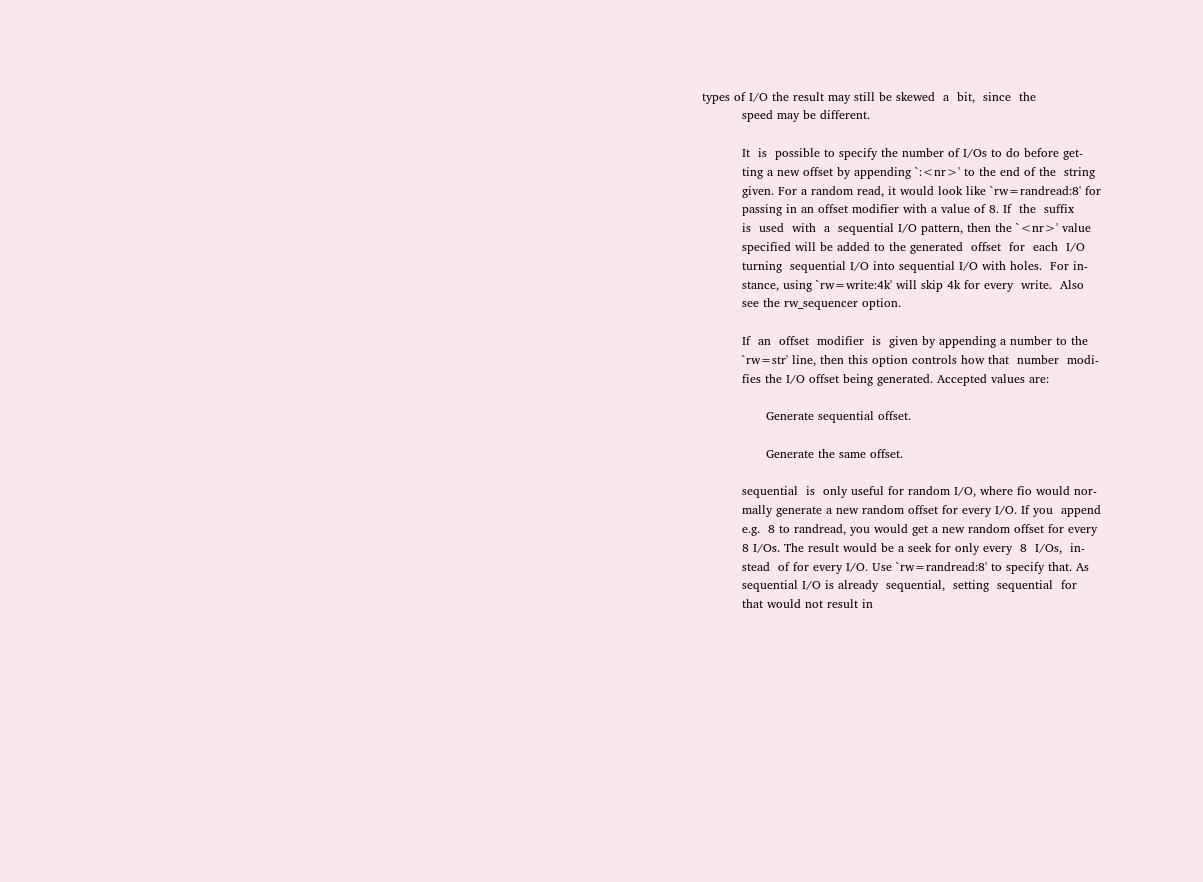types of I/O the result may still be skewed  a  bit,  since  the
          speed may be different.

          It  is  possible to specify the number of I/Os to do before get-
          ting a new offset by appending `:<nr>' to the end of the  string
          given. For a random read, it would look like `rw=randread:8' for
          passing in an offset modifier with a value of 8. If  the  suffix
          is  used  with  a  sequential I/O pattern, then the `<nr>' value
          specified will be added to the generated  offset  for  each  I/O
          turning  sequential I/O into sequential I/O with holes.  For in-
          stance, using `rw=write:4k' will skip 4k for every  write.  Also
          see the rw_sequencer option.

          If  an  offset  modifier  is  given by appending a number to the
          `rw=str' line, then this option controls how that  number  modi-
          fies the I/O offset being generated. Accepted values are:

                Generate sequential offset.

                Generate the same offset.

          sequential  is  only useful for random I/O, where fio would nor-
          mally generate a new random offset for every I/O. If you  append
          e.g.  8 to randread, you would get a new random offset for every
          8 I/Os. The result would be a seek for only every  8  I/Os,  in-
          stead  of for every I/O. Use `rw=randread:8' to specify that. As
          sequential I/O is already  sequential,  setting  sequential  for
          that would not result in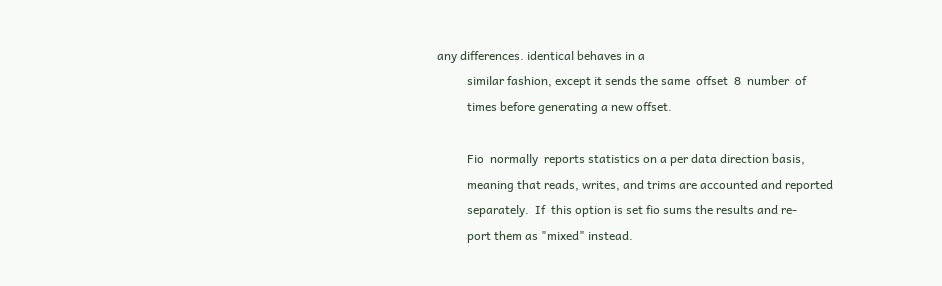any differences. identical behaves in a
          similar fashion, except it sends the same  offset  8  number  of
          times before generating a new offset.

          Fio  normally  reports statistics on a per data direction basis,
          meaning that reads, writes, and trims are accounted and reported
          separately.  If  this option is set fio sums the results and re-
          port them as "mixed" instead.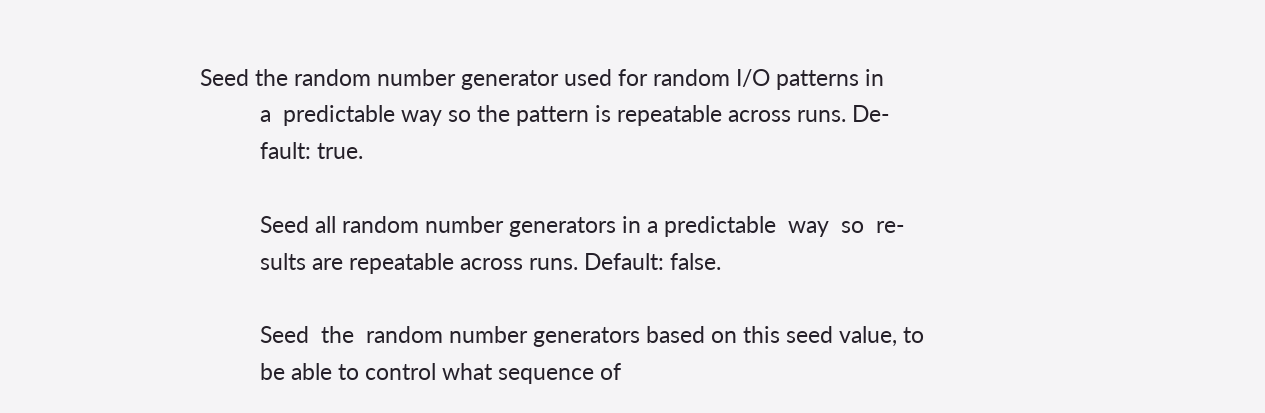Seed the random number generator used for random I/O patterns in
          a  predictable way so the pattern is repeatable across runs. De-
          fault: true.

          Seed all random number generators in a predictable  way  so  re-
          sults are repeatable across runs. Default: false.

          Seed  the  random number generators based on this seed value, to
          be able to control what sequence of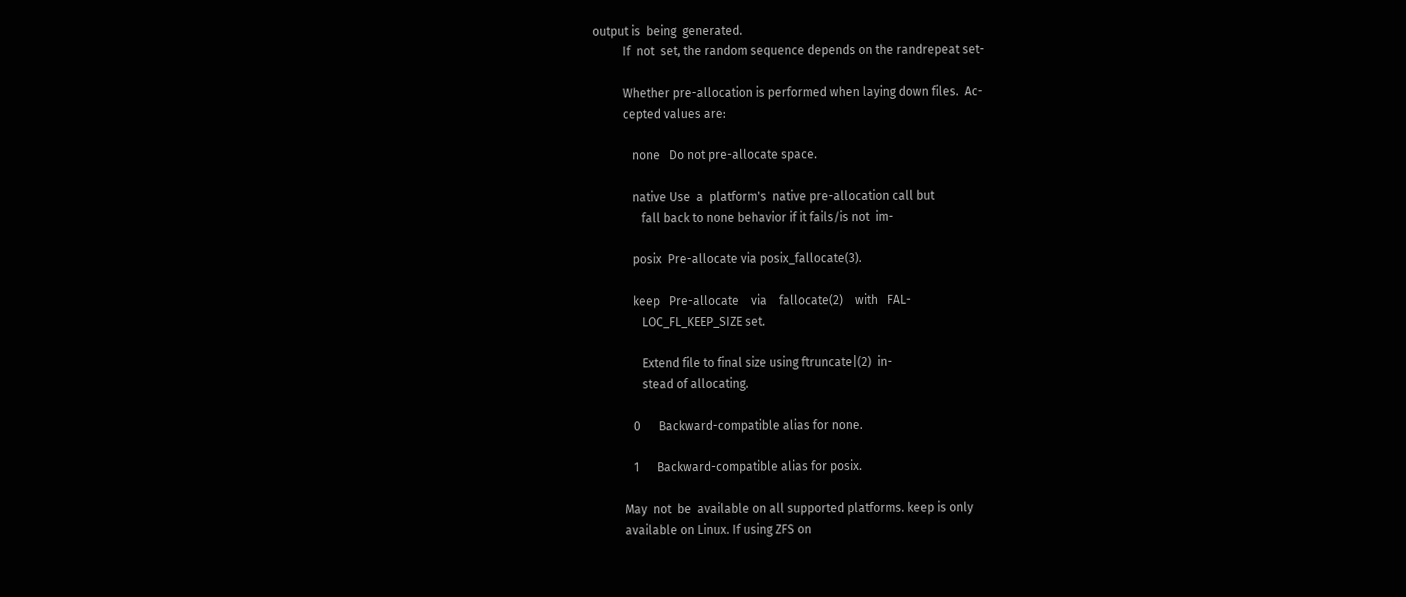output is  being  generated.
          If  not  set, the random sequence depends on the randrepeat set-

          Whether pre-allocation is performed when laying down files.  Ac-
          cepted values are:

             none   Do not pre-allocate space.

             native Use  a  platform's  native pre-allocation call but
                fall back to none behavior if it fails/is not  im-

             posix  Pre-allocate via posix_fallocate(3).

             keep   Pre-allocate    via    fallocate(2)    with   FAL-
                LOC_FL_KEEP_SIZE set.

                Extend file to final size using ftruncate|(2)  in-
                stead of allocating.

             0      Backward-compatible alias for none.

             1      Backward-compatible alias for posix.

          May  not  be  available on all supported platforms. keep is only
          available on Linux. If using ZFS on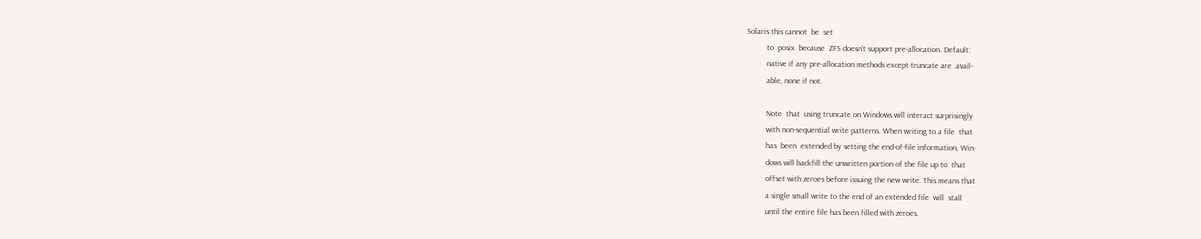Solaris this cannot  be  set
          to  posix  because  ZFS doesn't support pre-allocation. Default:
          native if any pre-allocation methods except truncate are  avail-
          able, none if not.

          Note  that  using truncate on Windows will interact surprisingly
          with non-sequential write patterns. When writing to a file  that
          has  been  extended by setting the end-of-file information, Win-
          dows will backfill the unwritten portion of the file up to  that
          offset with zeroes before issuing the new write. This means that
          a single small write to the end of an extended file  will  stall
          until the entire file has been filled with zeroes.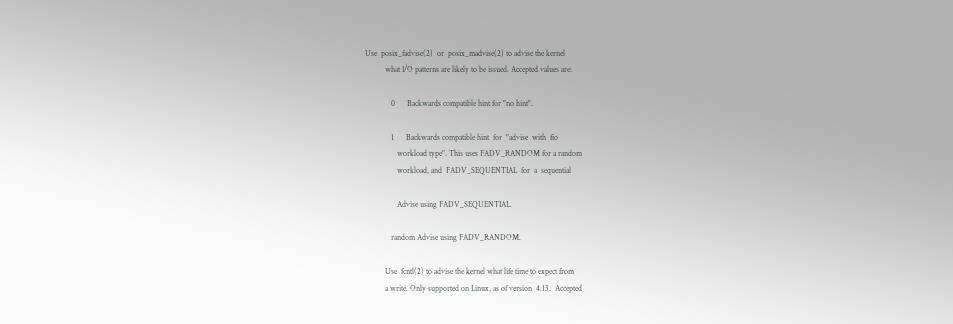Use  posix_fadvise(2)  or  posix_madvise(2) to advise the kernel
          what I/O patterns are likely to be issued. Accepted values are:

             0      Backwards compatible hint for "no hint".

             1      Backwards compatible hint  for  "advise  with  fio
                workload type". This uses FADV_RANDOM for a random
                workload, and  FADV_SEQUENTIAL  for  a  sequential

                Advise using FADV_SEQUENTIAL.

             random Advise using FADV_RANDOM.

          Use  fcntl(2) to advise the kernel what life time to expect from
          a write. Only supported on Linux, as of version  4.13.  Accepted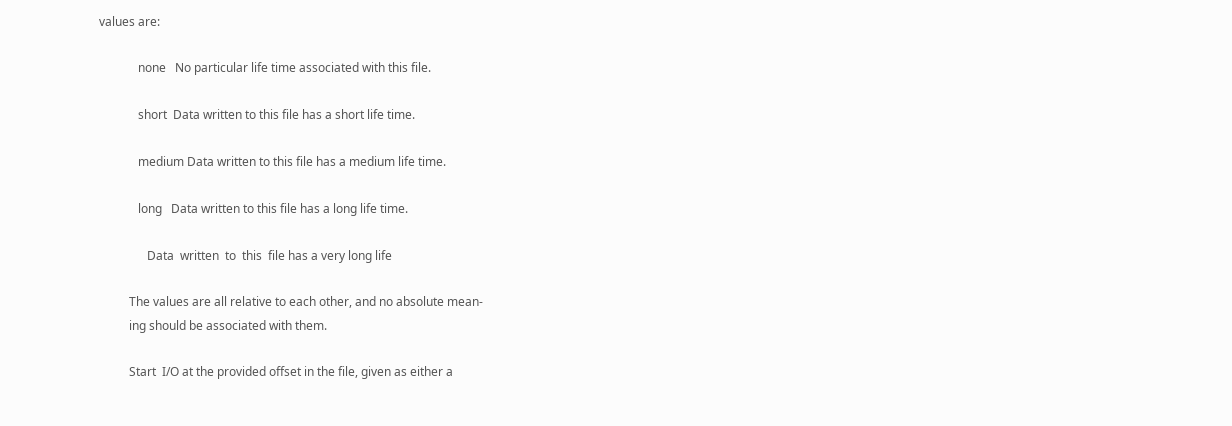values are:

             none   No particular life time associated with this file.

             short  Data written to this file has a short life time.

             medium Data written to this file has a medium life time.

             long   Data written to this file has a long life time.

                Data  written  to  this  file has a very long life

          The values are all relative to each other, and no absolute mean-
          ing should be associated with them.

          Start  I/O at the provided offset in the file, given as either a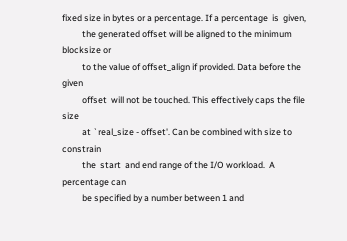fixed size in bytes or a percentage. If a percentage  is  given,
          the generated offset will be aligned to the minimum blocksize or
          to the value of offset_align if provided. Data before the  given
          offset  will not be touched. This effectively caps the file size
          at `real_size - offset'. Can be combined with size to  constrain
          the  start  and end range of the I/O workload.  A percentage can
          be specified by a number between 1 and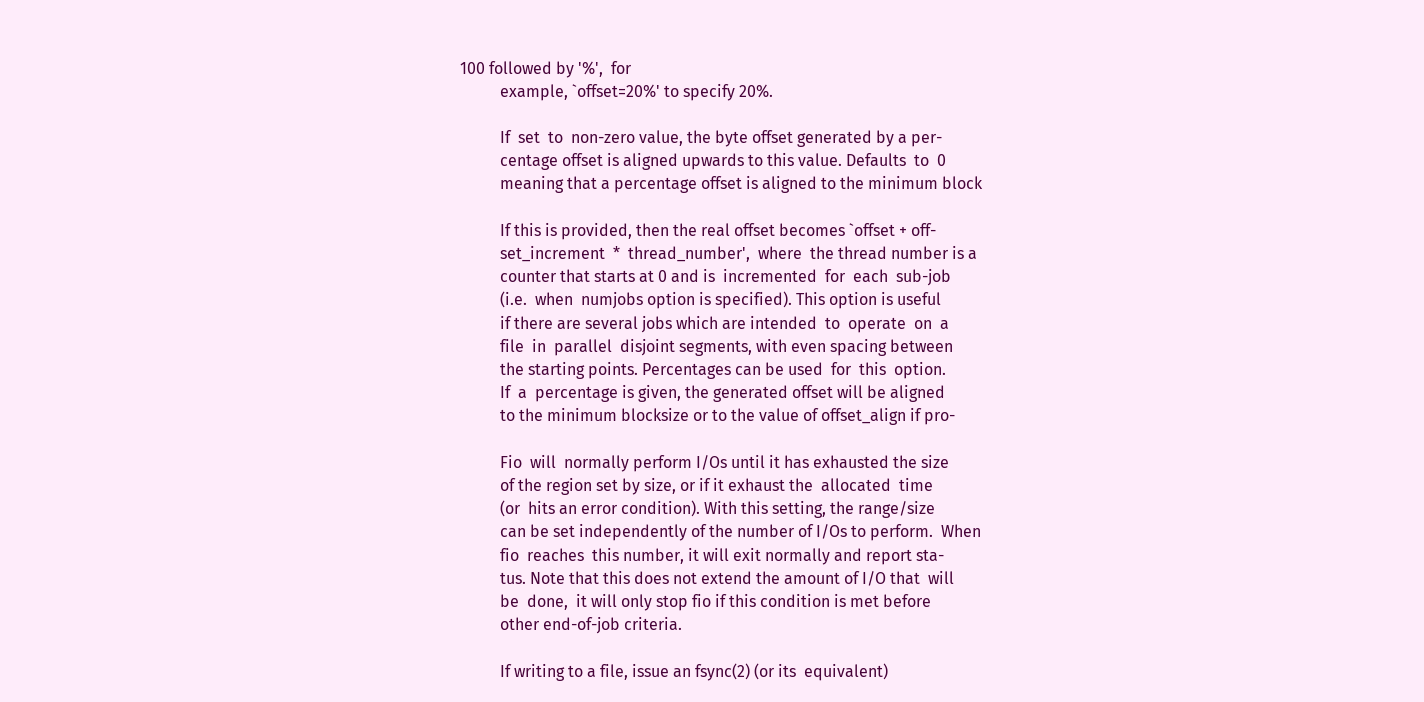100 followed by '%',  for
          example, `offset=20%' to specify 20%.

          If  set  to  non-zero value, the byte offset generated by a per-
          centage offset is aligned upwards to this value. Defaults  to  0
          meaning that a percentage offset is aligned to the minimum block

          If this is provided, then the real offset becomes `offset + off-
          set_increment  *  thread_number',  where  the thread number is a
          counter that starts at 0 and is  incremented  for  each  sub-job
          (i.e.  when  numjobs option is specified). This option is useful
          if there are several jobs which are intended  to  operate  on  a
          file  in  parallel  disjoint segments, with even spacing between
          the starting points. Percentages can be used  for  this  option.
          If  a  percentage is given, the generated offset will be aligned
          to the minimum blocksize or to the value of offset_align if pro-

          Fio  will  normally perform I/Os until it has exhausted the size
          of the region set by size, or if it exhaust the  allocated  time
          (or  hits an error condition). With this setting, the range/size
          can be set independently of the number of I/Os to perform.  When
          fio  reaches  this number, it will exit normally and report sta-
          tus. Note that this does not extend the amount of I/O that  will
          be  done,  it will only stop fio if this condition is met before
          other end-of-job criteria.

          If writing to a file, issue an fsync(2) (or its  equivalent)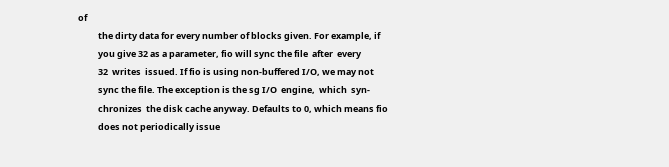of
          the dirty data for every number of blocks given. For example, if
          you give 32 as a parameter, fio will sync the file  after  every
          32  writes  issued. If fio is using non-buffered I/O, we may not
          sync the file. The exception is the sg I/O  engine,  which  syn-
          chronizes  the disk cache anyway. Defaults to 0, which means fio
          does not periodically issue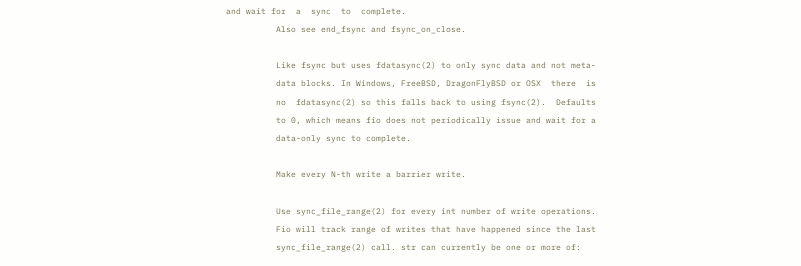and wait for  a  sync  to  complete.
          Also see end_fsync and fsync_on_close.

          Like fsync but uses fdatasync(2) to only sync data and not meta-
          data blocks. In Windows, FreeBSD, DragonFlyBSD or OSX  there  is
          no  fdatasync(2) so this falls back to using fsync(2).  Defaults
          to 0, which means fio does not periodically issue and wait for a
          data-only sync to complete.

          Make every N-th write a barrier write.

          Use sync_file_range(2) for every int number of write operations.
          Fio will track range of writes that have happened since the last
          sync_file_range(2) call. str can currently be one or more of: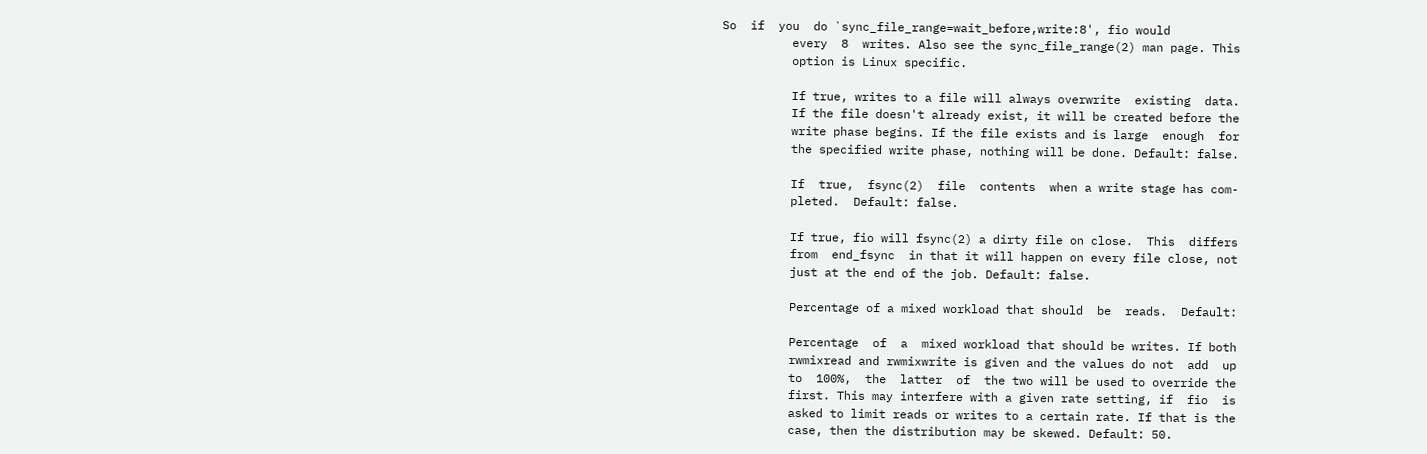So  if  you  do `sync_file_range=wait_before,write:8', fio would
          every  8  writes. Also see the sync_file_range(2) man page. This
          option is Linux specific.

          If true, writes to a file will always overwrite  existing  data.
          If the file doesn't already exist, it will be created before the
          write phase begins. If the file exists and is large  enough  for
          the specified write phase, nothing will be done. Default: false.

          If  true,  fsync(2)  file  contents  when a write stage has com-
          pleted.  Default: false.

          If true, fio will fsync(2) a dirty file on close.  This  differs
          from  end_fsync  in that it will happen on every file close, not
          just at the end of the job. Default: false.

          Percentage of a mixed workload that should  be  reads.  Default:

          Percentage  of  a  mixed workload that should be writes. If both
          rwmixread and rwmixwrite is given and the values do not  add  up
          to  100%,  the  latter  of  the two will be used to override the
          first. This may interfere with a given rate setting, if  fio  is
          asked to limit reads or writes to a certain rate. If that is the
          case, then the distribution may be skewed. Default: 50.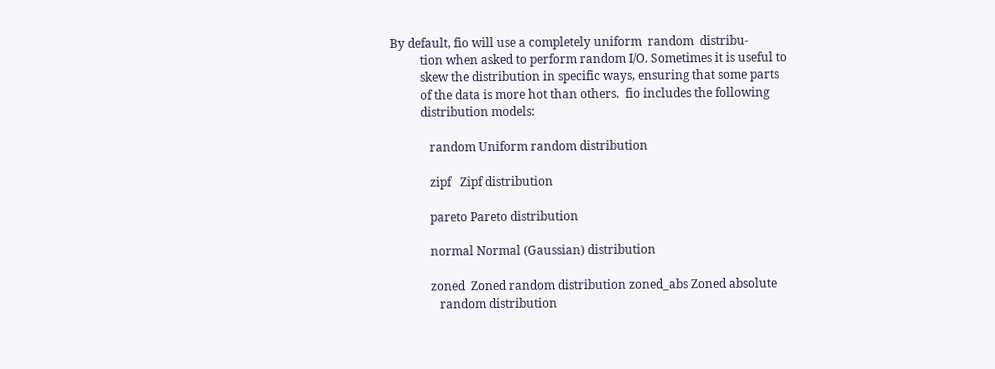By default, fio will use a completely uniform  random  distribu-
          tion when asked to perform random I/O. Sometimes it is useful to
          skew the distribution in specific ways, ensuring that some parts
          of the data is more hot than others.  fio includes the following
          distribution models:

             random Uniform random distribution

             zipf   Zipf distribution

             pareto Pareto distribution

             normal Normal (Gaussian) distribution

             zoned  Zoned random distribution zoned_abs Zoned absolute
                random distribution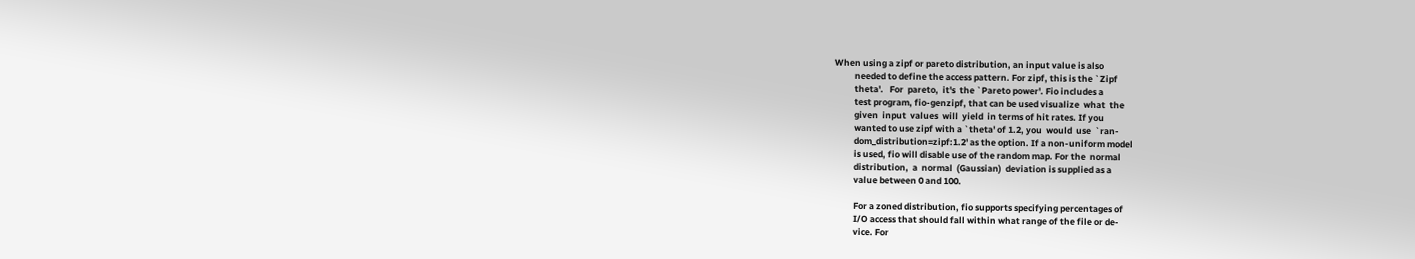When using a zipf or pareto distribution, an input value is also
          needed to define the access pattern. For zipf, this is the `Zipf
          theta'.   For  pareto,  it's  the `Pareto power'. Fio includes a
          test program, fio-genzipf, that can be used visualize  what  the
          given  input  values  will  yield  in terms of hit rates. If you
          wanted to use zipf with a `theta' of 1.2, you  would  use  `ran-
          dom_distribution=zipf:1.2' as the option. If a non-uniform model
          is used, fio will disable use of the random map. For the  normal
          distribution,  a  normal  (Gaussian)  deviation is supplied as a
          value between 0 and 100.

          For a zoned distribution, fio supports specifying percentages of
          I/O access that should fall within what range of the file or de-
          vice. For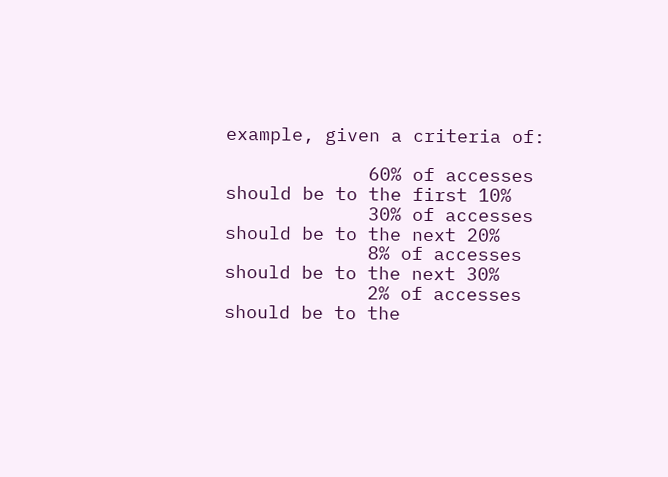example, given a criteria of:

             60% of accesses should be to the first 10%
             30% of accesses should be to the next 20%
             8% of accesses should be to the next 30%
             2% of accesses should be to the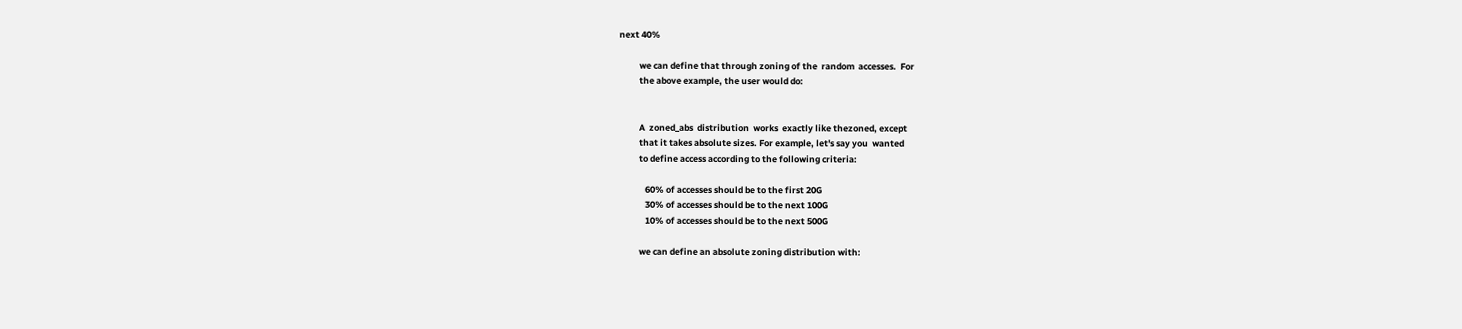next 40%

          we can define that through zoning of the  random  accesses.  For
          the above example, the user would do:


          A  zoned_abs  distribution  works  exactly like thezoned, except
          that it takes absolute sizes. For example, let's say you  wanted
          to define access according to the following criteria:

             60% of accesses should be to the first 20G
             30% of accesses should be to the next 100G
             10% of accesses should be to the next 500G

          we can define an absolute zoning distribution with: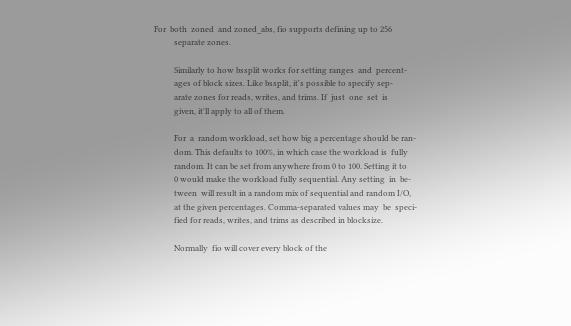For  both  zoned  and zoned_abs, fio supports defining up to 256
          separate zones.

          Similarly to how bssplit works for setting ranges  and  percent-
          ages of block sizes. Like bssplit, it's possible to specify sep-
          arate zones for reads, writes, and trims. If  just  one  set  is
          given, it'll apply to all of them.

          For  a  random workload, set how big a percentage should be ran-
          dom. This defaults to 100%, in which case the workload is  fully
          random. It can be set from anywhere from 0 to 100. Setting it to
          0 would make the workload fully sequential. Any setting  in  be-
          tween  will result in a random mix of sequential and random I/O,
          at the given percentages. Comma-separated values may  be  speci-
          fied for reads, writes, and trims as described in blocksize.

          Normally  fio will cover every block of the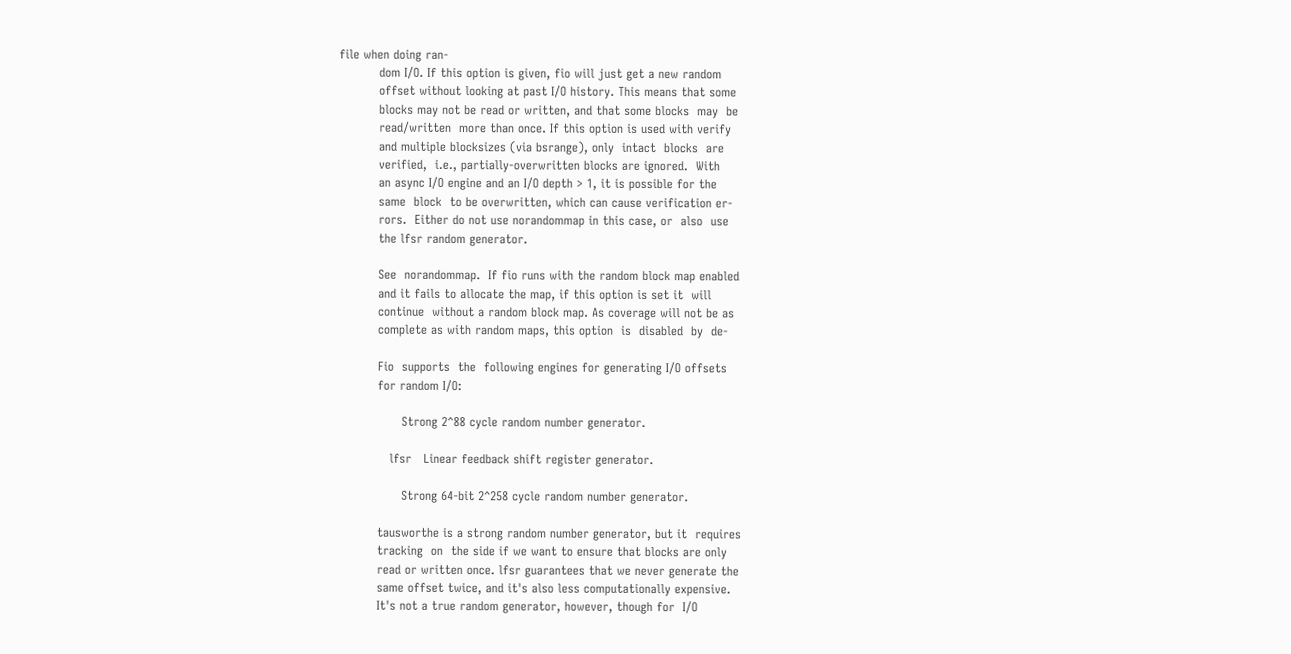file when doing ran-
          dom I/O. If this option is given, fio will just get a new random
          offset without looking at past I/O history. This means that some
          blocks may not be read or written, and that some blocks  may  be
          read/written  more than once. If this option is used with verify
          and multiple blocksizes (via bsrange), only  intact  blocks  are
          verified,  i.e., partially-overwritten blocks are ignored.  With
          an async I/O engine and an I/O depth > 1, it is possible for the
          same  block  to be overwritten, which can cause verification er-
          rors.  Either do not use norandommap in this case, or  also  use
          the lfsr random generator.

          See  norandommap.  If fio runs with the random block map enabled
          and it fails to allocate the map, if this option is set it  will
          continue  without a random block map. As coverage will not be as
          complete as with random maps, this option  is  disabled  by  de-

          Fio  supports  the  following engines for generating I/O offsets
          for random I/O:

                Strong 2^88 cycle random number generator.

             lfsr   Linear feedback shift register generator.

                Strong 64-bit 2^258 cycle random number generator.

          tausworthe is a strong random number generator, but it  requires
          tracking  on  the side if we want to ensure that blocks are only
          read or written once. lfsr guarantees that we never generate the
          same offset twice, and it's also less computationally expensive.
          It's not a true random generator, however, though for  I/O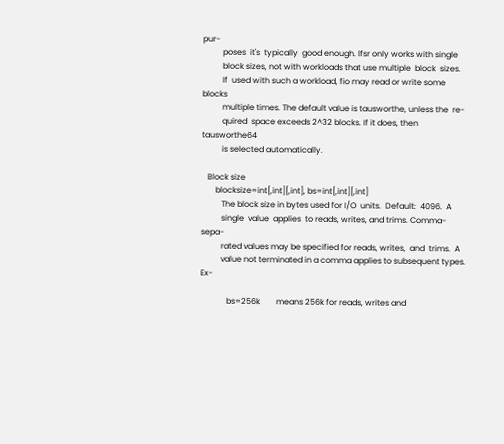pur-
          poses  it's  typically  good enough. lfsr only works with single
          block sizes, not with workloads that use multiple  block  sizes.
          If  used with such a workload, fio may read or write some blocks
          multiple times. The default value is tausworthe, unless the  re-
          quired  space exceeds 2^32 blocks. If it does, then tausworthe64
          is selected automatically.

   Block size
       blocksize=int[,int][,int], bs=int[,int][,int]
          The block size in bytes used for I/O  units.  Default:  4096.  A
          single  value  applies  to reads, writes, and trims. Comma-sepa-
          rated values may be specified for reads, writes,  and  trims.  A
          value not terminated in a comma applies to subsequent types. Ex-

             bs=256k        means 256k for reads, writes and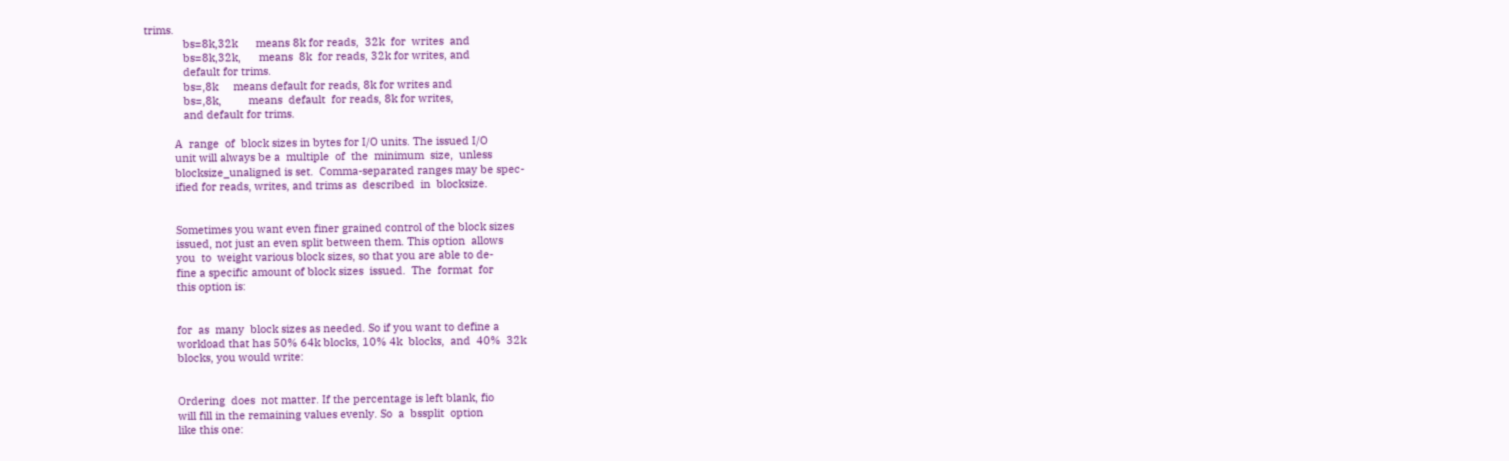trims.
             bs=8k,32k      means 8k for reads,  32k  for  writes  and
             bs=8k,32k,      means  8k  for reads, 32k for writes, and
             default for trims.
             bs=,8k     means default for reads, 8k for writes and
             bs=,8k,         means  default  for reads, 8k for writes,
             and default for trims.

          A  range  of  block sizes in bytes for I/O units. The issued I/O
          unit will always be a  multiple  of  the  minimum  size,  unless
          blocksize_unaligned is set.  Comma-separated ranges may be spec-
          ified for reads, writes, and trims as  described  in  blocksize.


          Sometimes you want even finer grained control of the block sizes
          issued, not just an even split between them. This option  allows
          you  to  weight various block sizes, so that you are able to de-
          fine a specific amount of block sizes  issued.  The  format  for
          this option is:


          for  as  many  block sizes as needed. So if you want to define a
          workload that has 50% 64k blocks, 10% 4k  blocks,  and  40%  32k
          blocks, you would write:


          Ordering  does  not matter. If the percentage is left blank, fio
          will fill in the remaining values evenly. So  a  bssplit  option
          like this one: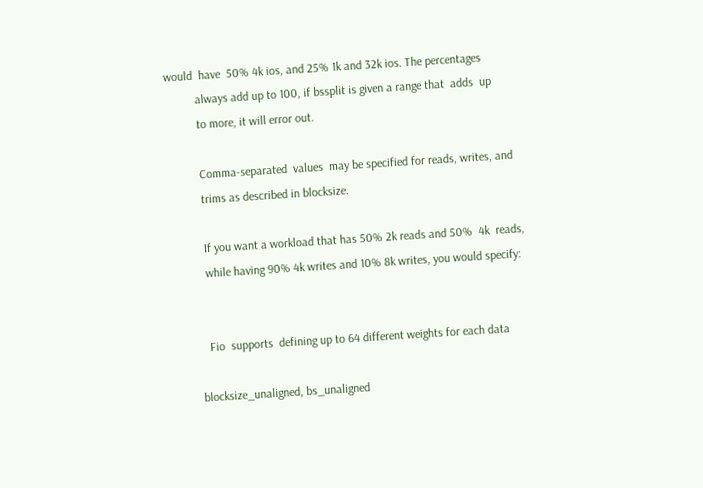would  have  50% 4k ios, and 25% 1k and 32k ios. The percentages
          always add up to 100, if bssplit is given a range that  adds  up
          to more, it will error out.

          Comma-separated  values  may be specified for reads, writes, and
          trims as described in blocksize.

          If you want a workload that has 50% 2k reads and 50%  4k  reads,
          while having 90% 4k writes and 10% 8k writes, you would specify:


          Fio  supports  defining up to 64 different weights for each data

       blocksize_unaligned, bs_unaligned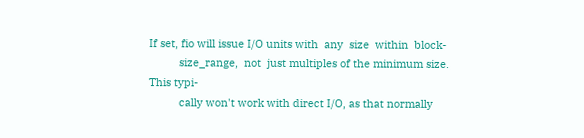If set, fio will issue I/O units with  any  size  within  block-
          size_range,  not  just multiples of the minimum size. This typi-
          cally won't work with direct I/O, as that normally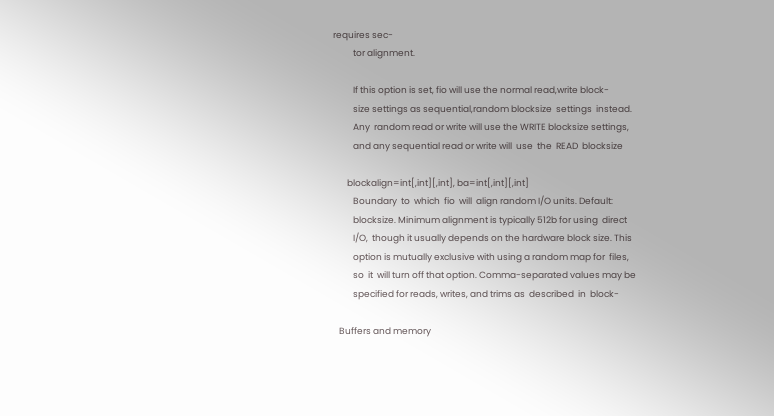requires sec-
          tor alignment.

          If this option is set, fio will use the normal read,write block-
          size settings as sequential,random blocksize  settings  instead.
          Any  random read or write will use the WRITE blocksize settings,
          and any sequential read or write will  use  the  READ  blocksize

       blockalign=int[,int][,int], ba=int[,int][,int]
          Boundary  to  which  fio  will  align random I/O units. Default:
          blocksize. Minimum alignment is typically 512b for using  direct
          I/O,  though it usually depends on the hardware block size. This
          option is mutually exclusive with using a random map for  files,
          so  it  will turn off that option. Comma-separated values may be
          specified for reads, writes, and trims as  described  in  block-

   Buffers and memory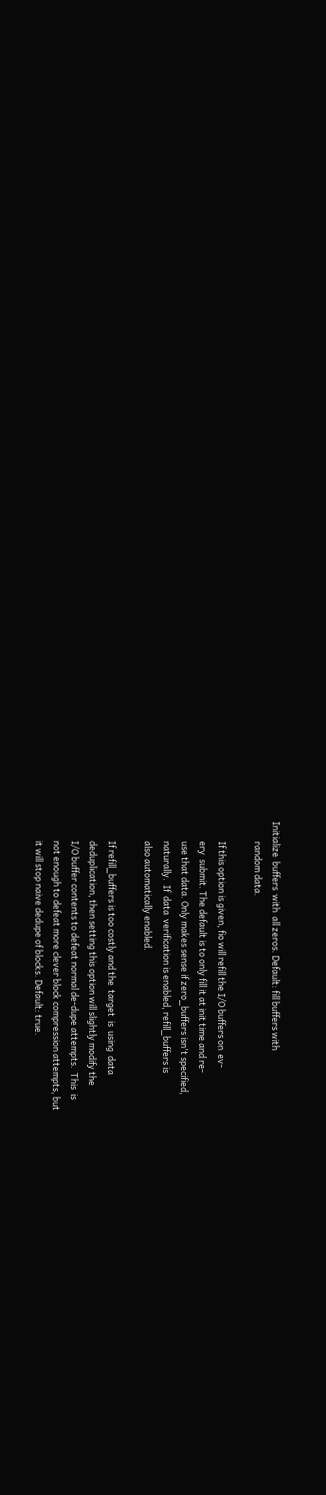Initialize  buffers  with  all zeros. Default: fill buffers with
          random data.

          If this option is given, fio will refill the I/O buffers on  ev-
          ery  submit. The default is to only fill it at init time and re-
          use that data. Only makes sense if zero_buffers isn't specified,
          naturally.  If  data  verification is enabled, refill_buffers is
          also automatically enabled.

          If refill_buffers is too costly and the  target  is  using  data
          deduplication, then setting this option will slightly modify the
          I/O buffer contents to defeat normal de-dupe attempts.  This  is
          not enough to defeat more clever block compression attempts, but
          it will stop naive dedupe of blocks. Default: true.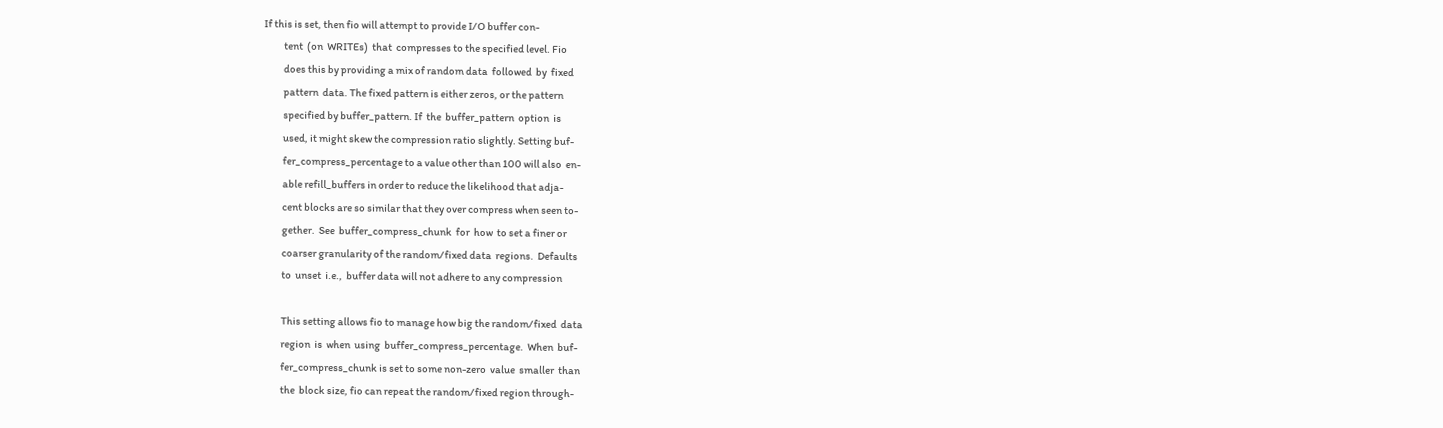If this is set, then fio will attempt to provide I/O buffer con-
          tent  (on  WRITEs)  that  compresses to the specified level. Fio
          does this by providing a mix of random data  followed  by  fixed
          pattern  data. The fixed pattern is either zeros, or the pattern
          specified by buffer_pattern. If  the  buffer_pattern  option  is
          used, it might skew the compression ratio slightly. Setting buf-
          fer_compress_percentage to a value other than 100 will also  en-
          able refill_buffers in order to reduce the likelihood that adja-
          cent blocks are so similar that they over compress when seen to-
          gether.  See  buffer_compress_chunk  for  how  to set a finer or
          coarser granularity of the random/fixed data  regions.  Defaults
          to  unset  i.e.,  buffer data will not adhere to any compression

          This setting allows fio to manage how big the random/fixed  data
          region  is  when  using  buffer_compress_percentage.  When  buf-
          fer_compress_chunk is set to some non-zero  value  smaller  than
          the  block size, fio can repeat the random/fixed region through-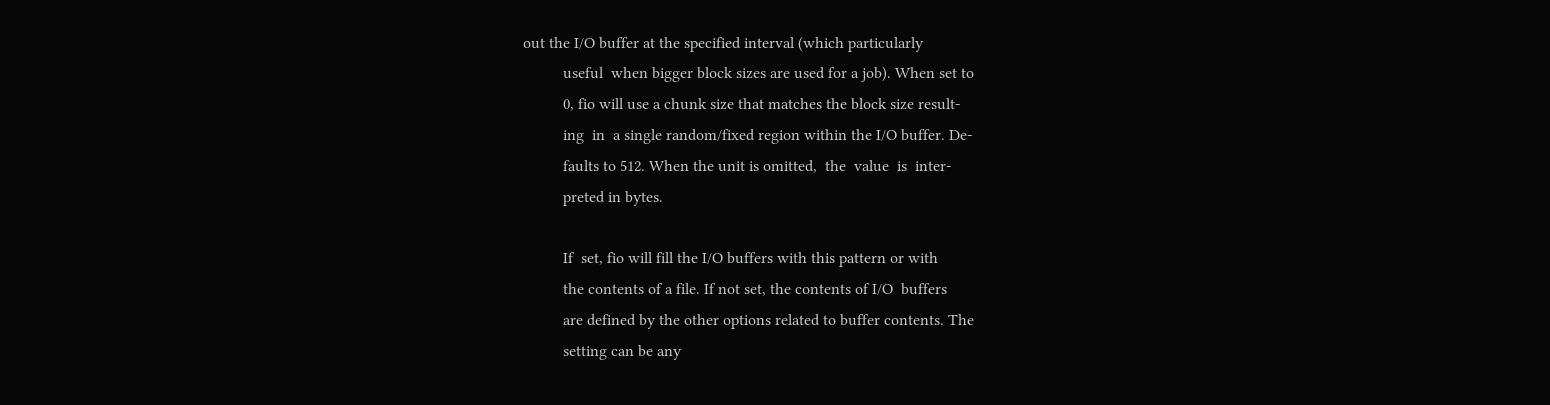out the I/O buffer at the specified interval (which particularly
          useful  when bigger block sizes are used for a job). When set to
          0, fio will use a chunk size that matches the block size result-
          ing  in  a single random/fixed region within the I/O buffer. De-
          faults to 512. When the unit is omitted,  the  value  is  inter-
          preted in bytes.

          If  set, fio will fill the I/O buffers with this pattern or with
          the contents of a file. If not set, the contents of I/O  buffers
          are defined by the other options related to buffer contents. The
          setting can be any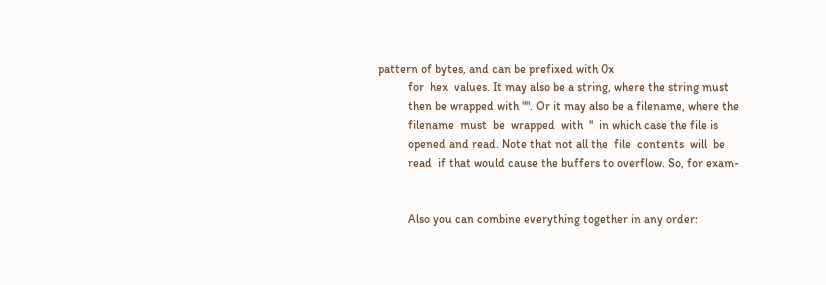pattern of bytes, and can be prefixed with 0x
          for  hex  values. It may also be a string, where the string must
          then be wrapped with "". Or it may also be a filename, where the
          filename  must  be  wrapped  with  ''  in which case the file is
          opened and read. Note that not all the  file  contents  will  be
          read  if that would cause the buffers to overflow. So, for exam-


          Also you can combine everything together in any order: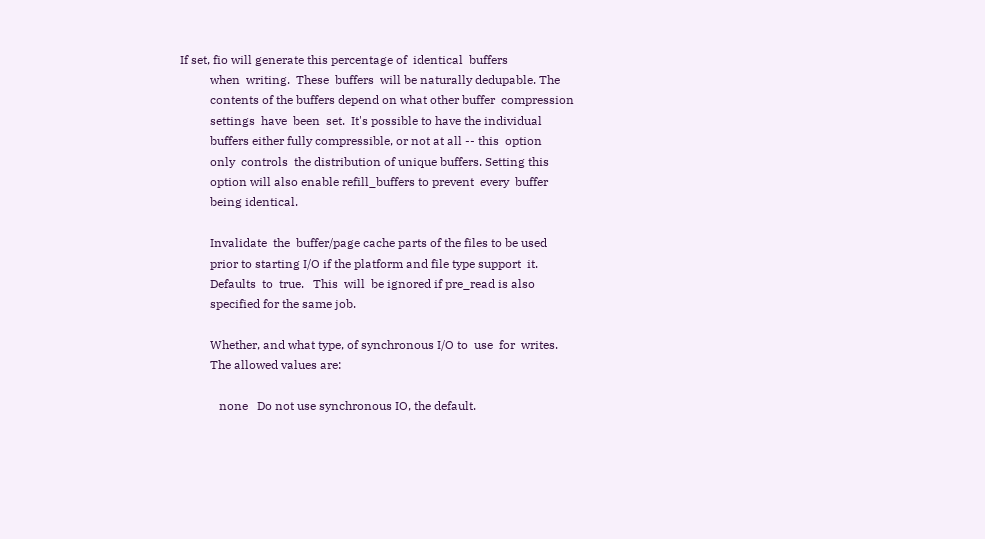If set, fio will generate this percentage of  identical  buffers
          when  writing.  These  buffers  will be naturally dedupable. The
          contents of the buffers depend on what other buffer  compression
          settings  have  been  set.  It's possible to have the individual
          buffers either fully compressible, or not at all -- this  option
          only  controls  the distribution of unique buffers. Setting this
          option will also enable refill_buffers to prevent  every  buffer
          being identical.

          Invalidate  the  buffer/page cache parts of the files to be used
          prior to starting I/O if the platform and file type support  it.
          Defaults  to  true.   This  will  be ignored if pre_read is also
          specified for the same job.

          Whether, and what type, of synchronous I/O to  use  for  writes.
          The allowed values are:

             none   Do not use synchronous IO, the default.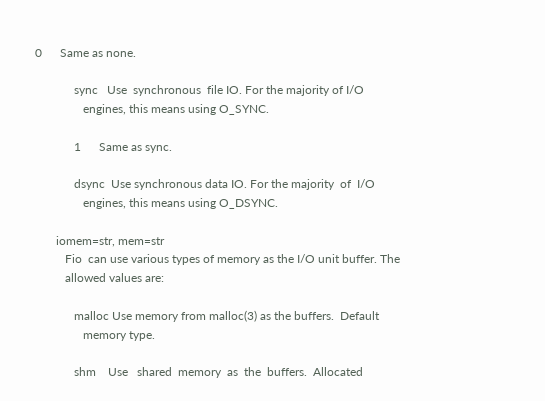0      Same as none.

             sync   Use  synchronous  file IO. For the majority of I/O
                engines, this means using O_SYNC.

             1      Same as sync.

             dsync  Use synchronous data IO. For the majority  of  I/O
                engines, this means using O_DSYNC.

       iomem=str, mem=str
          Fio  can use various types of memory as the I/O unit buffer. The
          allowed values are:

             malloc Use memory from malloc(3) as the buffers.  Default
                memory type.

             shm    Use   shared  memory  as  the  buffers.  Allocated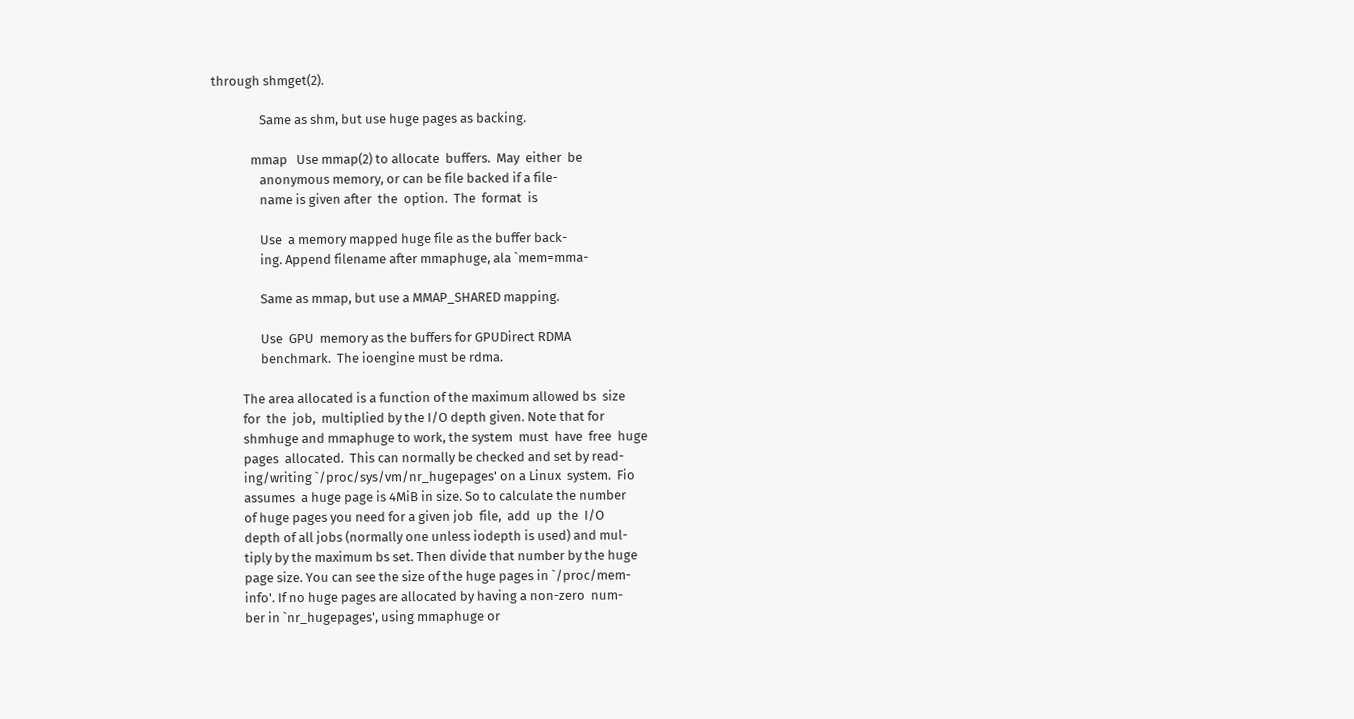through shmget(2).

                Same as shm, but use huge pages as backing.

             mmap   Use mmap(2) to allocate  buffers.  May  either  be
                anonymous memory, or can be file backed if a file-
                name is given after  the  option.  The  format  is

                Use  a memory mapped huge file as the buffer back-
                ing. Append filename after mmaphuge, ala `mem=mma-

                Same as mmap, but use a MMAP_SHARED mapping.

                Use  GPU  memory as the buffers for GPUDirect RDMA
                benchmark.  The ioengine must be rdma.

          The area allocated is a function of the maximum allowed bs  size
          for  the  job,  multiplied by the I/O depth given. Note that for
          shmhuge and mmaphuge to work, the system  must  have  free  huge
          pages  allocated.  This can normally be checked and set by read-
          ing/writing `/proc/sys/vm/nr_hugepages' on a Linux  system.  Fio
          assumes  a huge page is 4MiB in size. So to calculate the number
          of huge pages you need for a given job  file,  add  up  the  I/O
          depth of all jobs (normally one unless iodepth is used) and mul-
          tiply by the maximum bs set. Then divide that number by the huge
          page size. You can see the size of the huge pages in `/proc/mem-
          info'. If no huge pages are allocated by having a non-zero  num-
          ber in `nr_hugepages', using mmaphuge or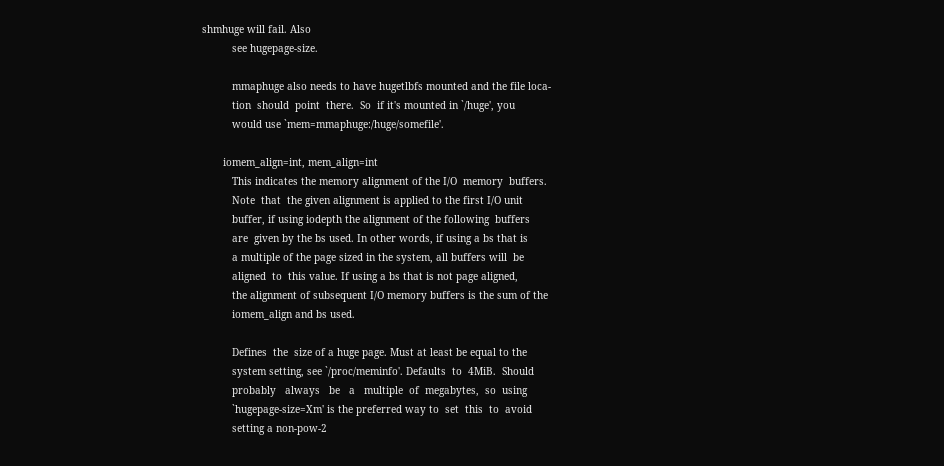shmhuge will fail. Also
          see hugepage-size.

          mmaphuge also needs to have hugetlbfs mounted and the file loca-
          tion  should  point  there.  So  if it's mounted in `/huge', you
          would use `mem=mmaphuge:/huge/somefile'.

       iomem_align=int, mem_align=int
          This indicates the memory alignment of the I/O  memory  buffers.
          Note  that  the given alignment is applied to the first I/O unit
          buffer, if using iodepth the alignment of the following  buffers
          are  given by the bs used. In other words, if using a bs that is
          a multiple of the page sized in the system, all buffers will  be
          aligned  to  this value. If using a bs that is not page aligned,
          the alignment of subsequent I/O memory buffers is the sum of the
          iomem_align and bs used.

          Defines  the  size of a huge page. Must at least be equal to the
          system setting, see `/proc/meminfo'. Defaults  to  4MiB.  Should
          probably   always   be   a   multiple  of  megabytes,  so  using
          `hugepage-size=Xm' is the preferred way to  set  this  to  avoid
          setting a non-pow-2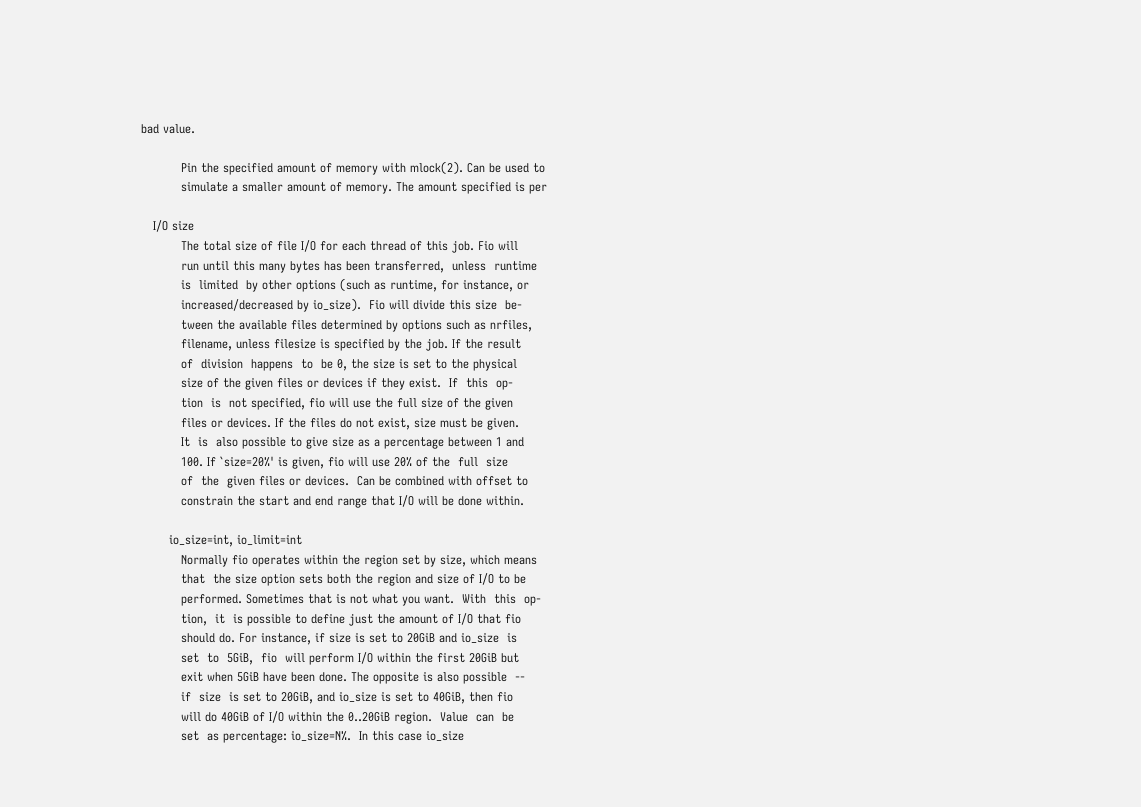bad value.

          Pin the specified amount of memory with mlock(2). Can be used to
          simulate a smaller amount of memory. The amount specified is per

   I/O size
          The total size of file I/O for each thread of this job. Fio will
          run until this many bytes has been transferred,  unless  runtime
          is  limited  by other options (such as runtime, for instance, or
          increased/decreased by io_size).  Fio will divide this size  be-
          tween the available files determined by options such as nrfiles,
          filename, unless filesize is specified by the job. If the result
          of  division  happens  to  be 0, the size is set to the physical
          size of the given files or devices if they exist.  If  this  op-
          tion  is  not specified, fio will use the full size of the given
          files or devices. If the files do not exist, size must be given.
          It  is  also possible to give size as a percentage between 1 and
          100. If `size=20%' is given, fio will use 20% of the  full  size
          of  the  given files or devices.  Can be combined with offset to
          constrain the start and end range that I/O will be done within.

       io_size=int, io_limit=int
          Normally fio operates within the region set by size, which means
          that  the size option sets both the region and size of I/O to be
          performed. Sometimes that is not what you want.  With  this  op-
          tion,  it  is possible to define just the amount of I/O that fio
          should do. For instance, if size is set to 20GiB and io_size  is
          set  to  5GiB,  fio  will perform I/O within the first 20GiB but
          exit when 5GiB have been done. The opposite is also possible  --
          if  size  is set to 20GiB, and io_size is set to 40GiB, then fio
          will do 40GiB of I/O within the 0..20GiB region.  Value  can  be
          set  as percentage: io_size=N%.  In this case io_size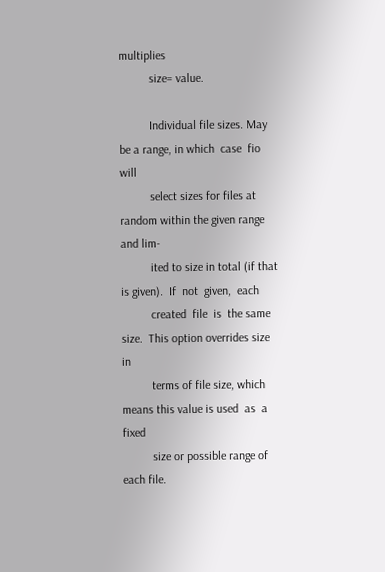multiplies
          size= value.

          Individual file sizes. May be a range, in which  case  fio  will
          select sizes for files at random within the given range and lim-
          ited to size in total (if that is given).  If  not  given,  each
          created  file  is  the same size.  This option overrides size in
          terms of file size, which means this value is used  as  a  fixed
          size or possible range of each file.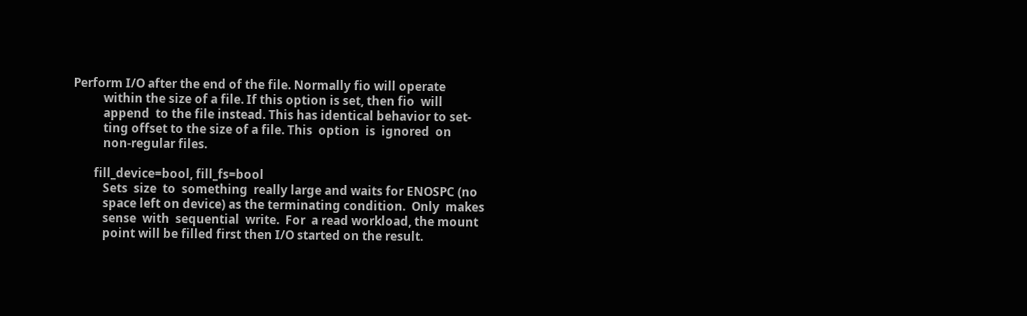Perform I/O after the end of the file. Normally fio will operate
          within the size of a file. If this option is set, then fio  will
          append  to the file instead. This has identical behavior to set-
          ting offset to the size of a file. This  option  is  ignored  on
          non-regular files.

       fill_device=bool, fill_fs=bool
          Sets  size  to  something  really large and waits for ENOSPC (no
          space left on device) as the terminating condition.  Only  makes
          sense  with  sequential  write.  For  a read workload, the mount
          point will be filled first then I/O started on the result.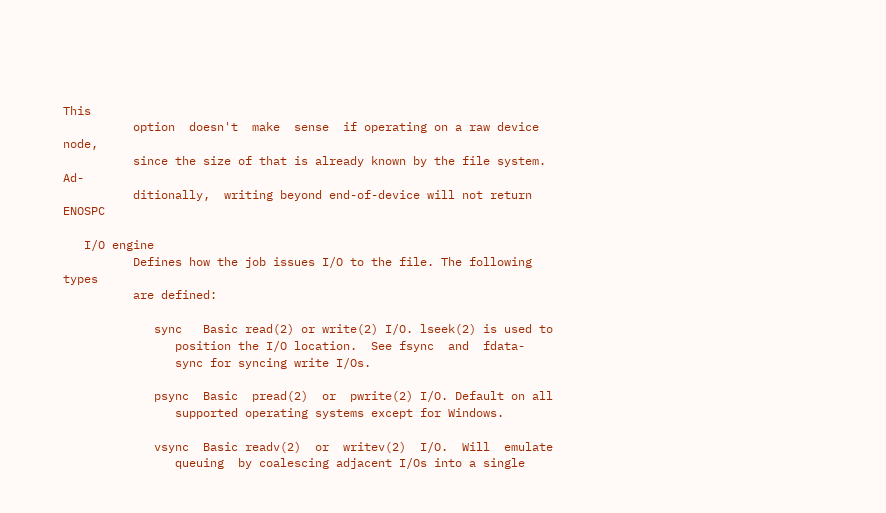This
          option  doesn't  make  sense  if operating on a raw device node,
          since the size of that is already known by the file system.  Ad-
          ditionally,  writing beyond end-of-device will not return ENOSPC

   I/O engine
          Defines how the job issues I/O to the file. The following  types
          are defined:

             sync   Basic read(2) or write(2) I/O. lseek(2) is used to
                position the I/O location.  See fsync  and  fdata-
                sync for syncing write I/Os.

             psync  Basic  pread(2)  or  pwrite(2) I/O. Default on all
                supported operating systems except for Windows.

             vsync  Basic readv(2)  or  writev(2)  I/O.  Will  emulate
                queuing  by coalescing adjacent I/Os into a single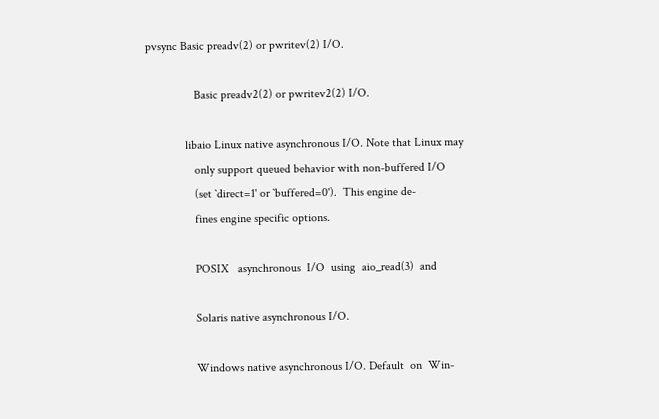pvsync Basic preadv(2) or pwritev(2) I/O.

                Basic preadv2(2) or pwritev2(2) I/O.

             libaio Linux native asynchronous I/O. Note that Linux may
                only support queued behavior with non-buffered I/O
                (set `direct=1' or `buffered=0').  This engine de-
                fines engine specific options.

                POSIX   asynchronous  I/O  using  aio_read(3)  and

                Solaris native asynchronous I/O.

                Windows native asynchronous I/O. Default  on  Win-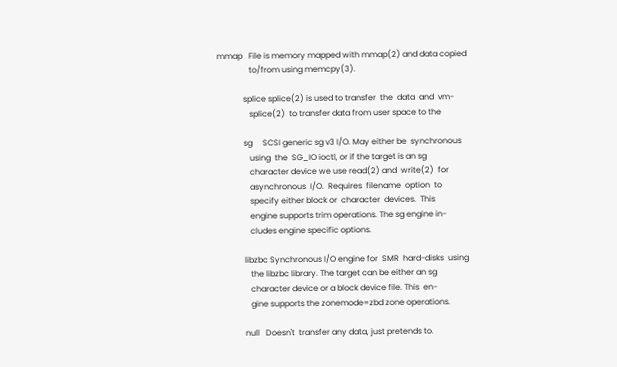mmap   File is memory mapped with mmap(2) and data copied
                to/from using memcpy(3).

             splice splice(2) is used to transfer  the  data  and  vm-
                splice(2)  to transfer data from user space to the

             sg     SCSI generic sg v3 I/O. May either be  synchronous
                using  the  SG_IO ioctl, or if the target is an sg
                character device we use read(2) and  write(2)  for
                asynchronous  I/O.  Requires  filename  option  to
                specify either block or  character  devices.  This
                engine supports trim operations. The sg engine in-
                cludes engine specific options.

             libzbc Synchronous I/O engine for  SMR  hard-disks  using
                the libzbc library. The target can be either an sg
                character device or a block device file. This  en-
                gine supports the zonemode=zbd zone operations.

             null   Doesn't  transfer any data, just pretends to.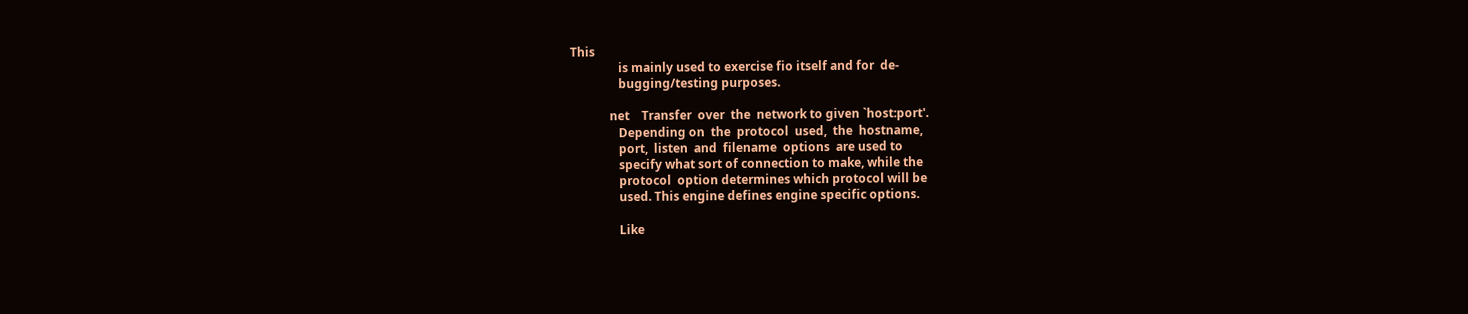This
                is mainly used to exercise fio itself and for  de-
                bugging/testing purposes.

             net    Transfer  over  the  network to given `host:port'.
                Depending on  the  protocol  used,  the  hostname,
                port,  listen  and  filename  options  are used to
                specify what sort of connection to make, while the
                protocol  option determines which protocol will be
                used. This engine defines engine specific options.

                Like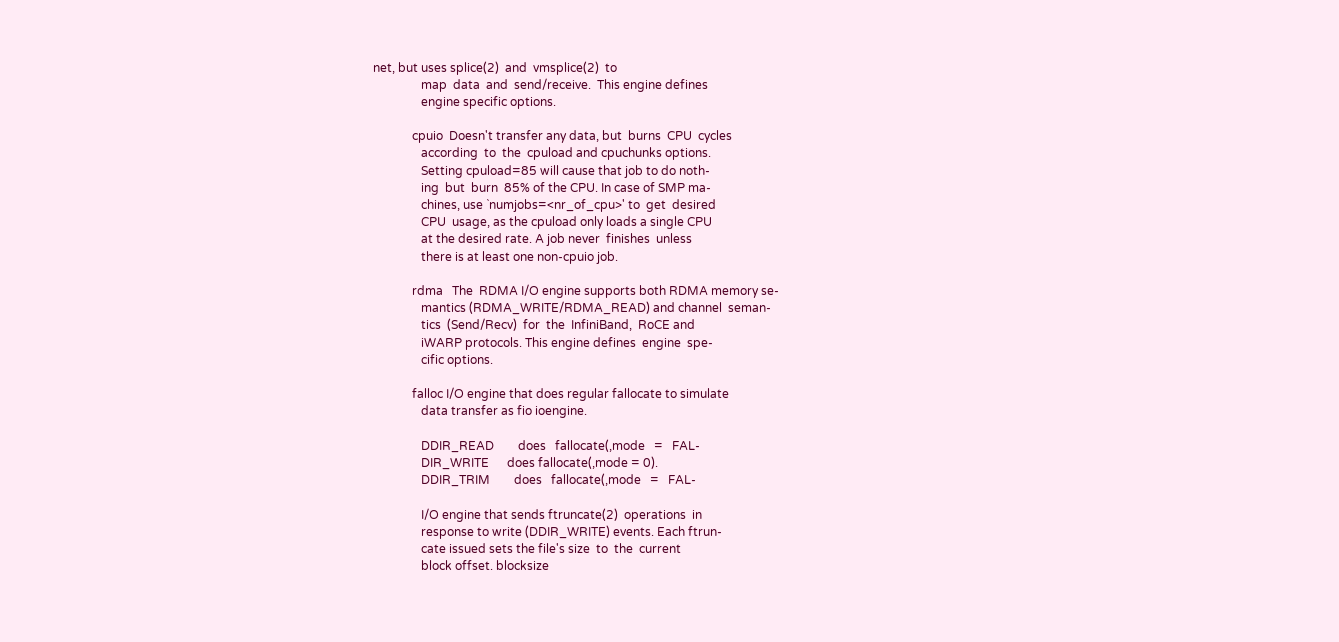net, but uses splice(2)  and  vmsplice(2)  to
                map  data  and  send/receive.  This engine defines
                engine specific options.

             cpuio  Doesn't transfer any data, but  burns  CPU  cycles
                according  to  the  cpuload and cpuchunks options.
                Setting cpuload=85 will cause that job to do noth-
                ing  but  burn  85% of the CPU. In case of SMP ma-
                chines, use `numjobs=<nr_of_cpu>' to  get  desired
                CPU  usage, as the cpuload only loads a single CPU
                at the desired rate. A job never  finishes  unless
                there is at least one non-cpuio job.

             rdma   The  RDMA I/O engine supports both RDMA memory se-
                mantics (RDMA_WRITE/RDMA_READ) and channel  seman-
                tics  (Send/Recv)  for  the  InfiniBand,  RoCE and
                iWARP protocols. This engine defines  engine  spe-
                cific options.

             falloc I/O engine that does regular fallocate to simulate
                data transfer as fio ioengine.

                DDIR_READ        does   fallocate(,mode   =   FAL-
                DIR_WRITE      does fallocate(,mode = 0).
                DDIR_TRIM        does   fallocate(,mode   =   FAL-

                I/O engine that sends ftruncate(2)  operations  in
                response to write (DDIR_WRITE) events. Each ftrun-
                cate issued sets the file's size  to  the  current
                block offset. blocksize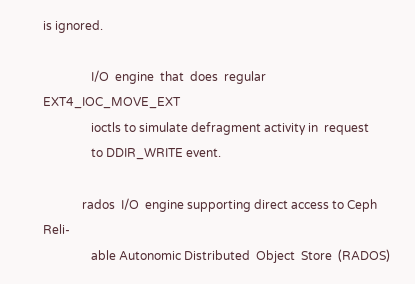is ignored.

                I/O  engine  that  does  regular EXT4_IOC_MOVE_EXT
                ioctls to simulate defragment activity in  request
                to DDIR_WRITE event.

             rados  I/O  engine supporting direct access to Ceph Reli-
                able Autonomic Distributed  Object  Store  (RADOS)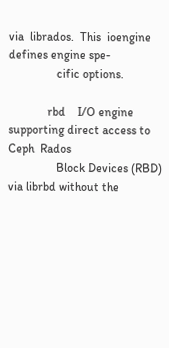via  librados.  This  ioengine defines engine spe-
                cific options.

             rbd    I/O engine supporting direct access to Ceph  Rados
                Block Devices (RBD) via librbd without the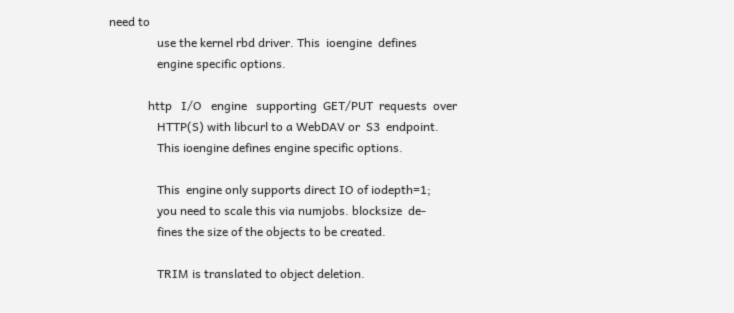need to
                use the kernel rbd driver. This  ioengine  defines
                engine specific options.

             http   I/O   engine   supporting  GET/PUT  requests  over
                HTTP(S) with libcurl to a WebDAV or  S3  endpoint.
                This ioengine defines engine specific options.

                This  engine only supports direct IO of iodepth=1;
                you need to scale this via numjobs. blocksize  de-
                fines the size of the objects to be created.

                TRIM is translated to object deletion.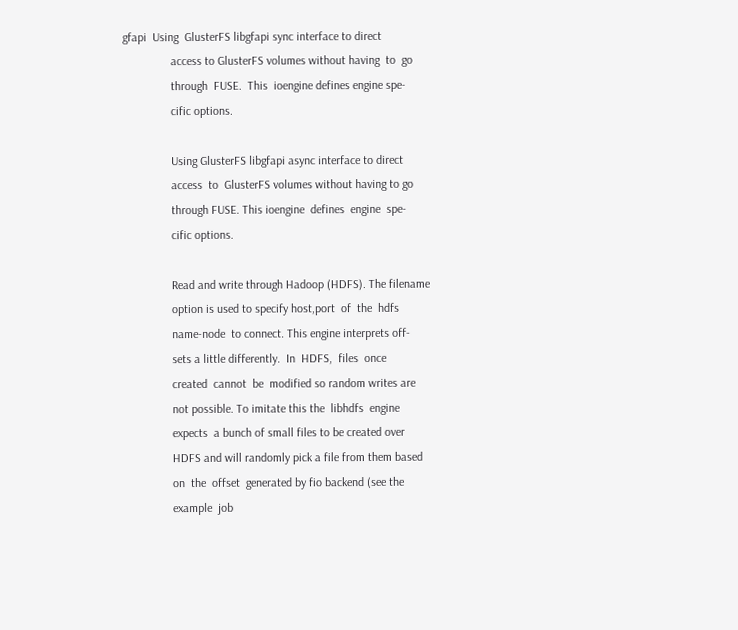gfapi  Using  GlusterFS libgfapi sync interface to direct
                access to GlusterFS volumes without having  to  go
                through  FUSE.  This  ioengine defines engine spe-
                cific options.

                Using GlusterFS libgfapi async interface to direct
                access  to  GlusterFS volumes without having to go
                through FUSE. This ioengine  defines  engine  spe-
                cific options.

                Read and write through Hadoop (HDFS). The filename
                option is used to specify host,port  of  the  hdfs
                name-node  to connect. This engine interprets off-
                sets a little differently.  In  HDFS,  files  once
                created  cannot  be  modified so random writes are
                not possible. To imitate this the  libhdfs  engine
                expects  a bunch of small files to be created over
                HDFS and will randomly pick a file from them based
                on  the  offset  generated by fio backend (see the
                example  job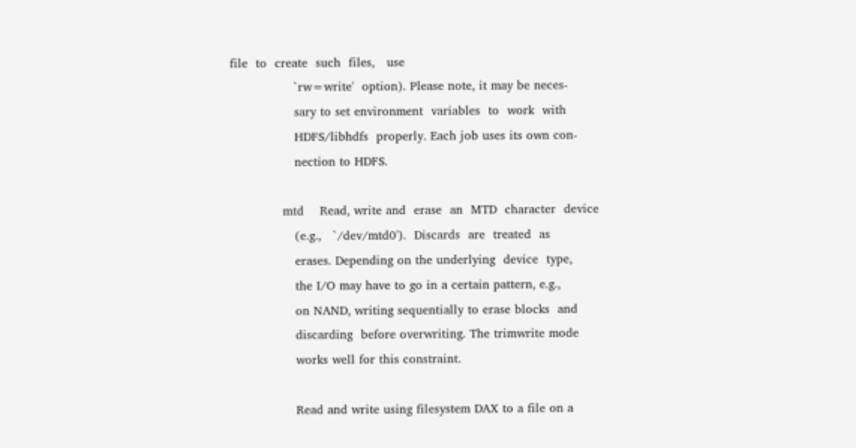file  to  create  such  files,   use
                `rw=write'  option). Please note, it may be neces-
                sary to set environment  variables  to  work  with
                HDFS/libhdfs  properly. Each job uses its own con-
                nection to HDFS.

             mtd    Read, write and  erase  an  MTD  character  device
                (e.g.,   `/dev/mtd0').  Discards  are  treated  as
                erases. Depending on the underlying  device  type,
                the I/O may have to go in a certain pattern, e.g.,
                on NAND, writing sequentially to erase blocks  and
                discarding  before overwriting. The trimwrite mode
                works well for this constraint.

                Read and write using filesystem DAX to a file on a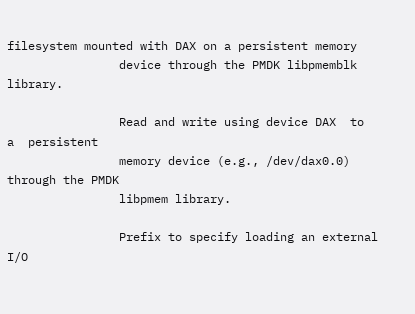filesystem mounted with DAX on a persistent memory
                device through the PMDK libpmemblk library.

                Read and write using device DAX  to  a  persistent
                memory device (e.g., /dev/dax0.0) through the PMDK
                libpmem library.

                Prefix to specify loading an external  I/O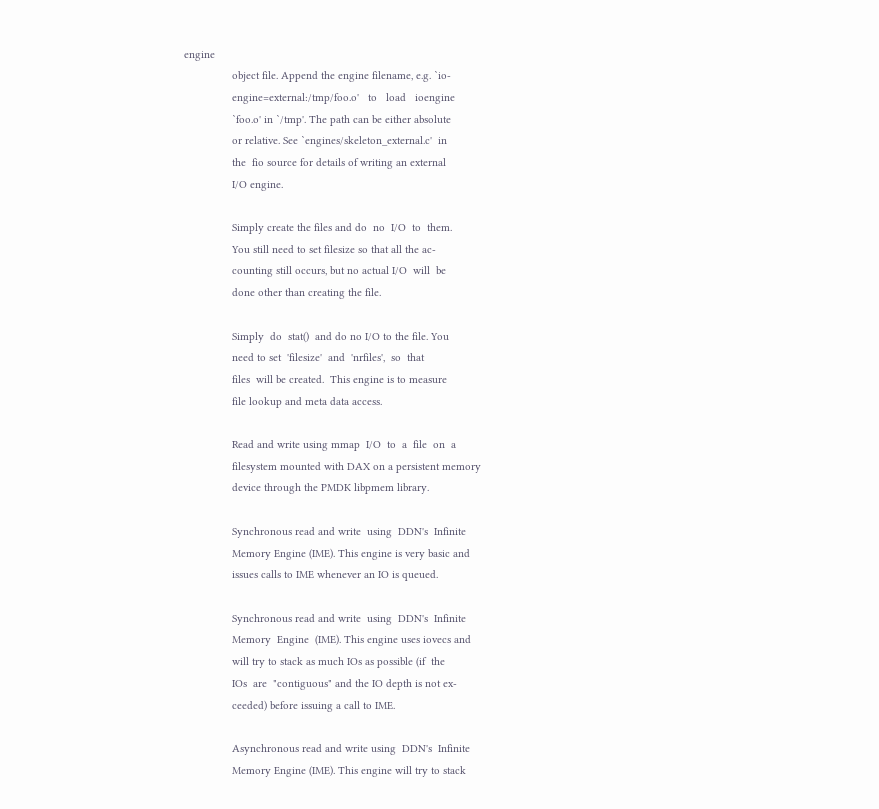engine
                object file. Append the engine filename, e.g. `io-
                engine=external:/tmp/foo.o'   to   load   ioengine
                `foo.o' in `/tmp'. The path can be either absolute
                or relative. See `engines/skeleton_external.c'  in
                the  fio source for details of writing an external
                I/O engine.

                Simply create the files and do  no  I/O  to  them.
                You still need to set filesize so that all the ac-
                counting still occurs, but no actual I/O  will  be
                done other than creating the file.

                Simply  do  stat()  and do no I/O to the file. You
                need to set  'filesize'  and  'nrfiles',  so  that
                files  will be created.  This engine is to measure
                file lookup and meta data access.

                Read and write using mmap  I/O  to  a  file  on  a
                filesystem mounted with DAX on a persistent memory
                device through the PMDK libpmem library.

                Synchronous read and write  using  DDN's  Infinite
                Memory Engine (IME). This engine is very basic and
                issues calls to IME whenever an IO is queued.

                Synchronous read and write  using  DDN's  Infinite
                Memory  Engine  (IME). This engine uses iovecs and
                will try to stack as much IOs as possible (if  the
                IOs  are  "contiguous" and the IO depth is not ex-
                ceeded) before issuing a call to IME.

                Asynchronous read and write using  DDN's  Infinite
                Memory Engine (IME). This engine will try to stack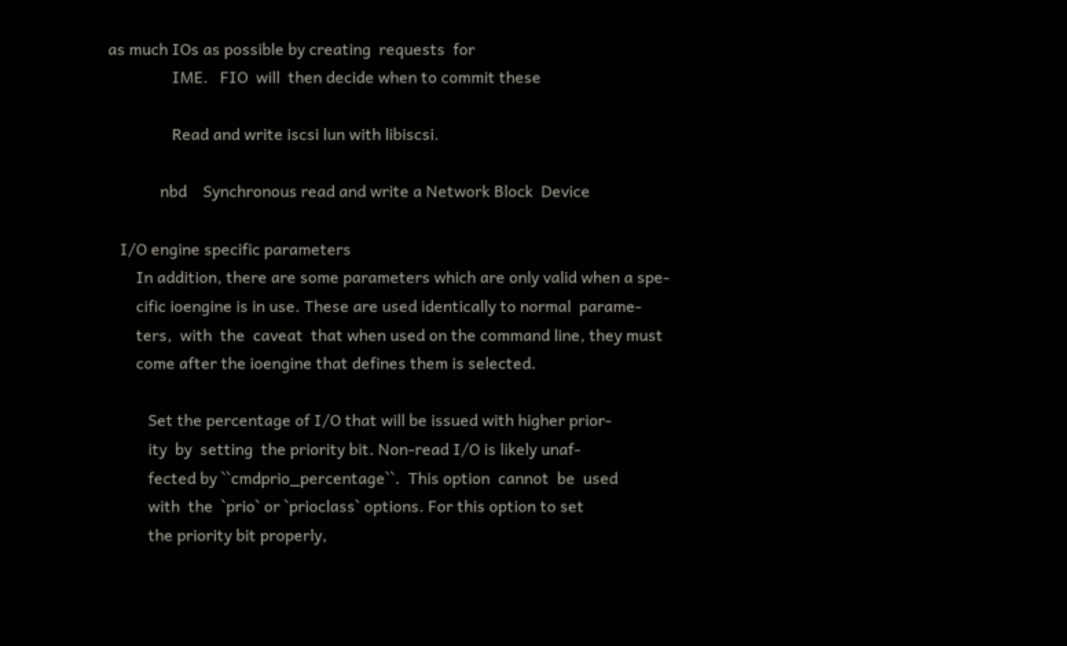as much IOs as possible by creating  requests  for
                IME.   FIO  will  then decide when to commit these

                Read and write iscsi lun with libiscsi.

             nbd    Synchronous read and write a Network Block  Device

   I/O engine specific parameters
       In addition, there are some parameters which are only valid when a spe-
       cific ioengine is in use. These are used identically to normal  parame-
       ters,  with  the  caveat  that when used on the command line, they must
       come after the ioengine that defines them is selected.

          Set the percentage of I/O that will be issued with higher prior-
          ity  by  setting  the priority bit. Non-read I/O is likely unaf-
          fected by ``cmdprio_percentage``.  This option  cannot  be  used
          with  the  `prio` or `prioclass` options. For this option to set
          the priority bit properly,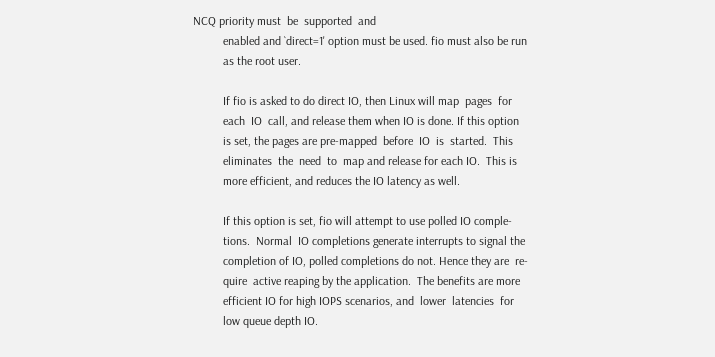NCQ priority must  be  supported  and
          enabled and `direct=1' option must be used. fio must also be run
          as the root user.

          If fio is asked to do direct IO, then Linux will map  pages  for
          each  IO  call, and release them when IO is done. If this option
          is set, the pages are pre-mapped  before  IO  is  started.  This
          eliminates  the  need  to  map and release for each IO.  This is
          more efficient, and reduces the IO latency as well.

          If this option is set, fio will attempt to use polled IO comple-
          tions.  Normal  IO completions generate interrupts to signal the
          completion of IO, polled completions do not. Hence they are  re-
          quire  active reaping by the application.  The benefits are more
          efficient IO for high IOPS scenarios, and  lower  latencies  for
          low queue depth IO.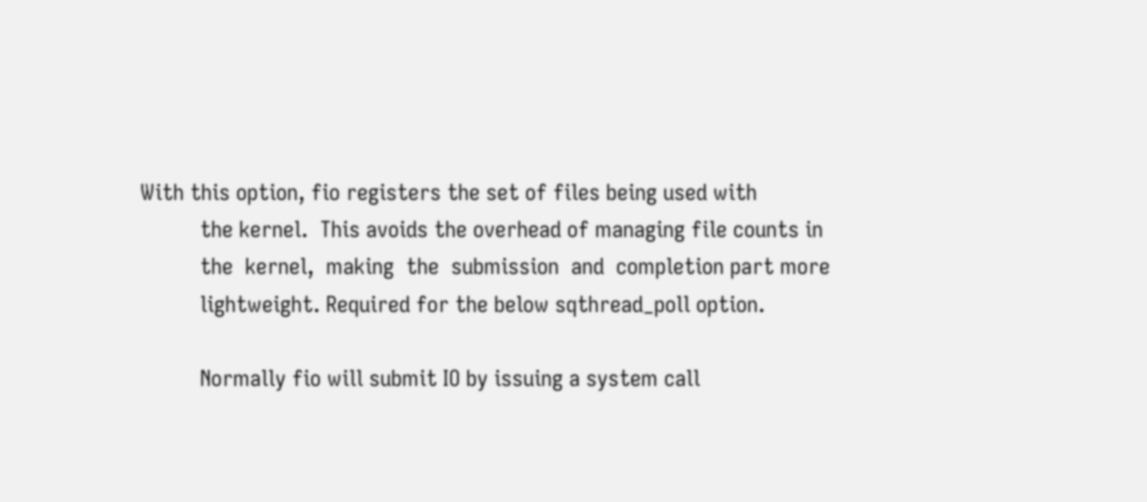With this option, fio registers the set of files being used with
          the kernel.  This avoids the overhead of managing file counts in
          the  kernel,  making  the  submission  and  completion part more
          lightweight. Required for the below sqthread_poll option.

          Normally fio will submit IO by issuing a system call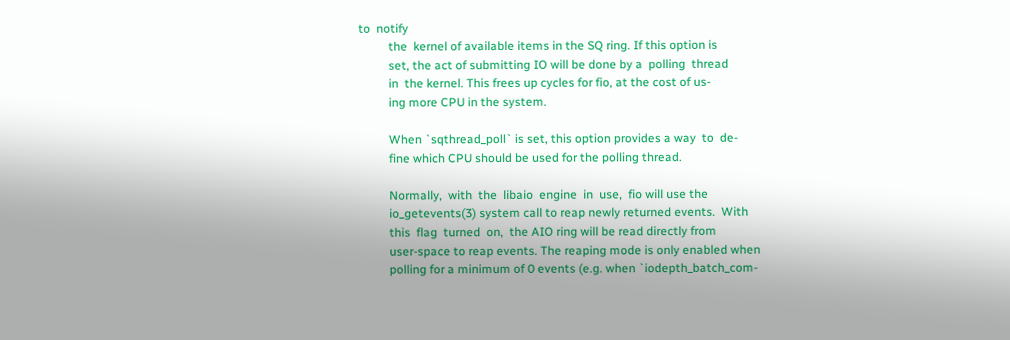to  notify
          the  kernel of available items in the SQ ring. If this option is
          set, the act of submitting IO will be done by a  polling  thread
          in  the kernel. This frees up cycles for fio, at the cost of us-
          ing more CPU in the system.

          When `sqthread_poll` is set, this option provides a way  to  de-
          fine which CPU should be used for the polling thread.

          Normally,  with  the  libaio  engine  in  use,  fio will use the
          io_getevents(3) system call to reap newly returned events.  With
          this  flag  turned  on,  the AIO ring will be read directly from
          user-space to reap events. The reaping mode is only enabled when
          polling for a minimum of 0 events (e.g. when `iodepth_batch_com-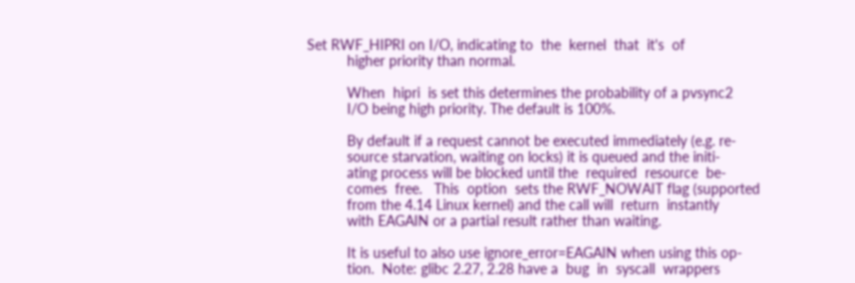Set RWF_HIPRI on I/O, indicating to  the  kernel  that  it's  of
          higher priority than normal.

          When  hipri  is set this determines the probability of a pvsync2
          I/O being high priority. The default is 100%.

          By default if a request cannot be executed immediately (e.g. re-
          source starvation, waiting on locks) it is queued and the initi-
          ating process will be blocked until the  required  resource  be-
          comes  free.   This  option  sets the RWF_NOWAIT flag (supported
          from the 4.14 Linux kernel) and the call will  return  instantly
          with EAGAIN or a partial result rather than waiting.

          It is useful to also use ignore_error=EAGAIN when using this op-
          tion.  Note: glibc 2.27, 2.28 have a  bug  in  syscall  wrappers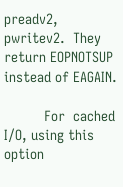preadv2, pwritev2.  They return EOPNOTSUP instead of EAGAIN.

          For  cached I/O, using this option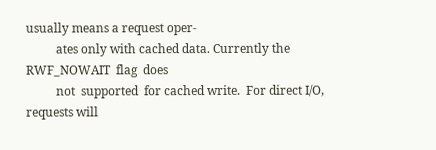usually means a request oper-
          ates only with cached data. Currently the RWF_NOWAIT  flag  does
          not  supported  for cached write.  For direct I/O, requests will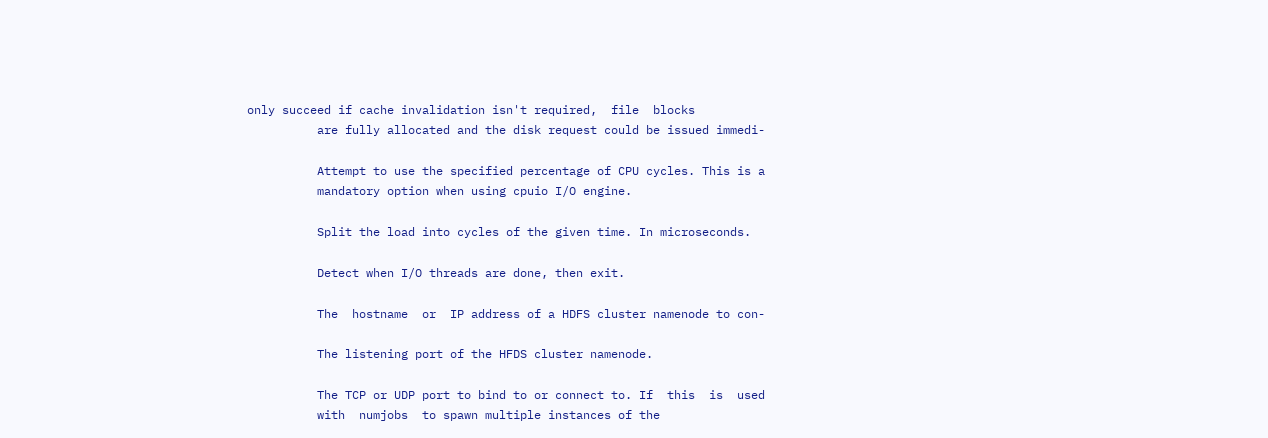only succeed if cache invalidation isn't required,  file  blocks
          are fully allocated and the disk request could be issued immedi-

          Attempt to use the specified percentage of CPU cycles. This is a
          mandatory option when using cpuio I/O engine.

          Split the load into cycles of the given time. In microseconds.

          Detect when I/O threads are done, then exit.

          The  hostname  or  IP address of a HDFS cluster namenode to con-

          The listening port of the HFDS cluster namenode.

          The TCP or UDP port to bind to or connect to. If  this  is  used
          with  numjobs  to spawn multiple instances of the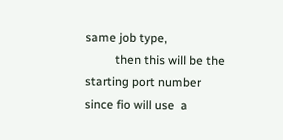same job type,
          then this will be the starting port number since fio will use  a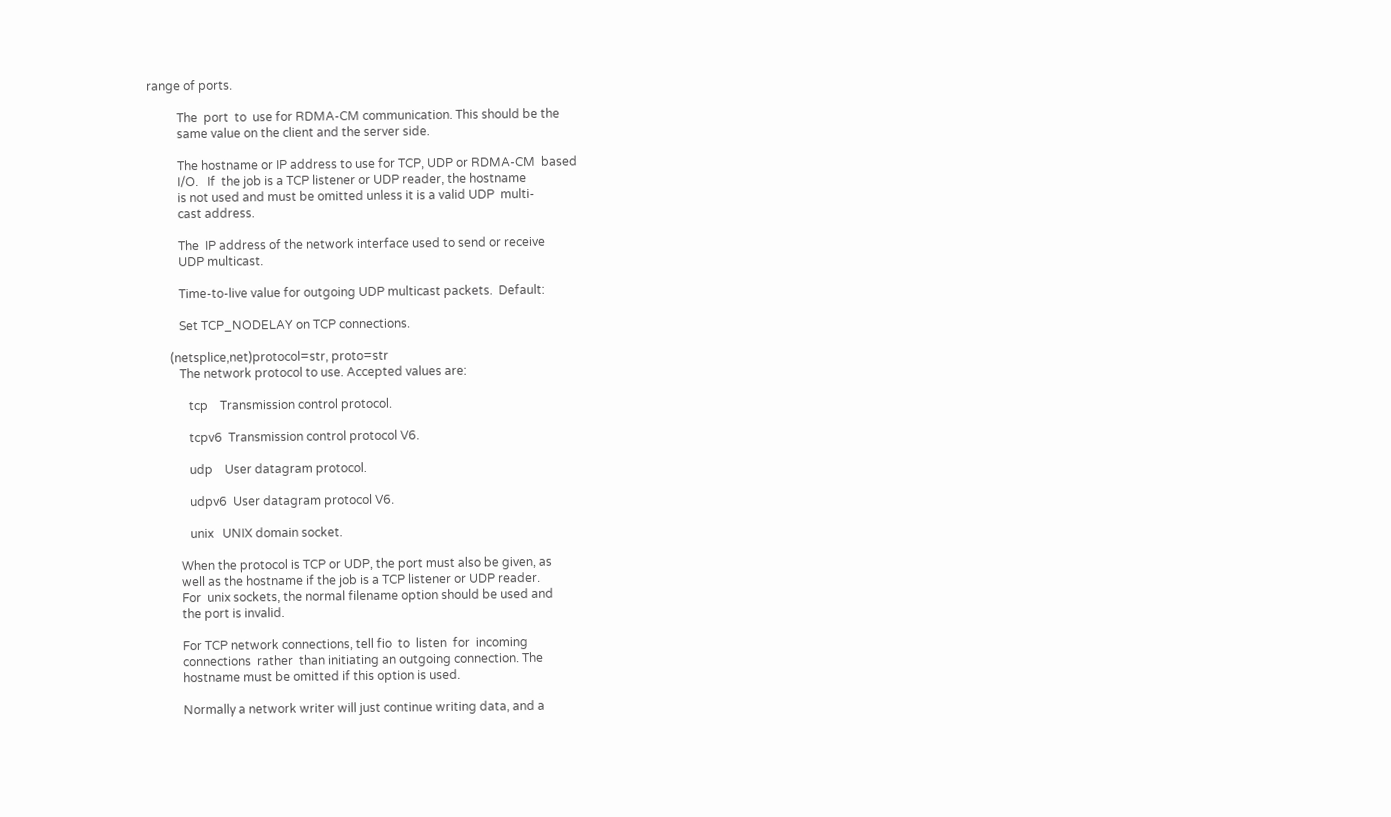range of ports.

          The  port  to  use for RDMA-CM communication. This should be the
          same value on the client and the server side.

          The hostname or IP address to use for TCP, UDP or RDMA-CM  based
          I/O.   If  the job is a TCP listener or UDP reader, the hostname
          is not used and must be omitted unless it is a valid UDP  multi-
          cast address.

          The  IP address of the network interface used to send or receive
          UDP multicast.

          Time-to-live value for outgoing UDP multicast packets.  Default:

          Set TCP_NODELAY on TCP connections.

       (netsplice,net)protocol=str, proto=str
          The network protocol to use. Accepted values are:

             tcp    Transmission control protocol.

             tcpv6  Transmission control protocol V6.

             udp    User datagram protocol.

             udpv6  User datagram protocol V6.

             unix   UNIX domain socket.

          When the protocol is TCP or UDP, the port must also be given, as
          well as the hostname if the job is a TCP listener or UDP reader.
          For  unix sockets, the normal filename option should be used and
          the port is invalid.

          For TCP network connections, tell fio  to  listen  for  incoming
          connections  rather  than initiating an outgoing connection. The
          hostname must be omitted if this option is used.

          Normally a network writer will just continue writing data, and a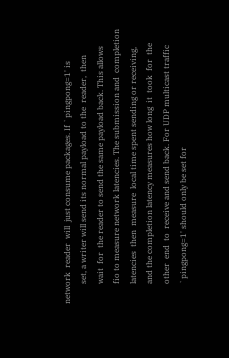network  reader  will  just consume packages. If `pingpong=1' is
          set, a writer will send its normal payload to the  reader,  then
          wait  for  the reader to send the same payload back. This allows
          fio to measure network latencies. The submission and  completion
          latencies  then  measure  local time spent sending or receiving,
          and the completion latency measures how long  it  took  for  the
          other  end  to  receive and send back. For UDP multicast traffic
          `pingpong=1' should only be set for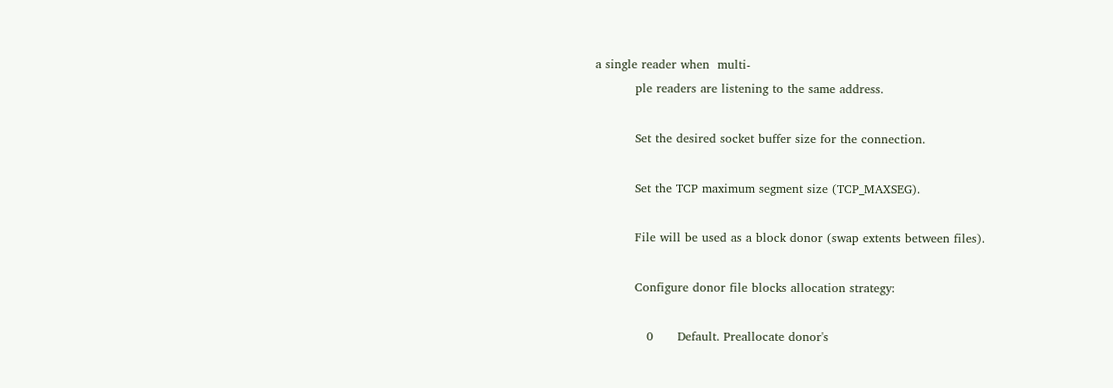a single reader when  multi-
          ple readers are listening to the same address.

          Set the desired socket buffer size for the connection.

          Set the TCP maximum segment size (TCP_MAXSEG).

          File will be used as a block donor (swap extents between files).

          Configure donor file blocks allocation strategy:

             0      Default. Preallocate donor's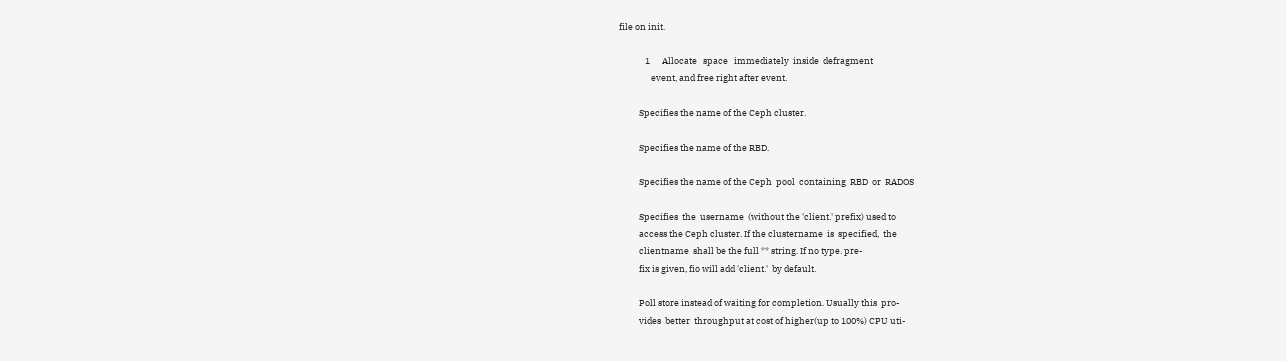file on init.

             1      Allocate   space   immediately  inside  defragment
                event, and free right after event.

          Specifies the name of the Ceph cluster.

          Specifies the name of the RBD.

          Specifies the name of the Ceph  pool  containing  RBD  or  RADOS

          Specifies  the  username  (without the 'client.' prefix) used to
          access the Ceph cluster. If the clustername  is  specified,  the
          clientname  shall be the full ** string. If no type. pre-
          fix is given, fio will add 'client.'  by default.

          Poll store instead of waiting for completion. Usually this  pro-
          vides  better  throughput at cost of higher(up to 100%) CPU uti-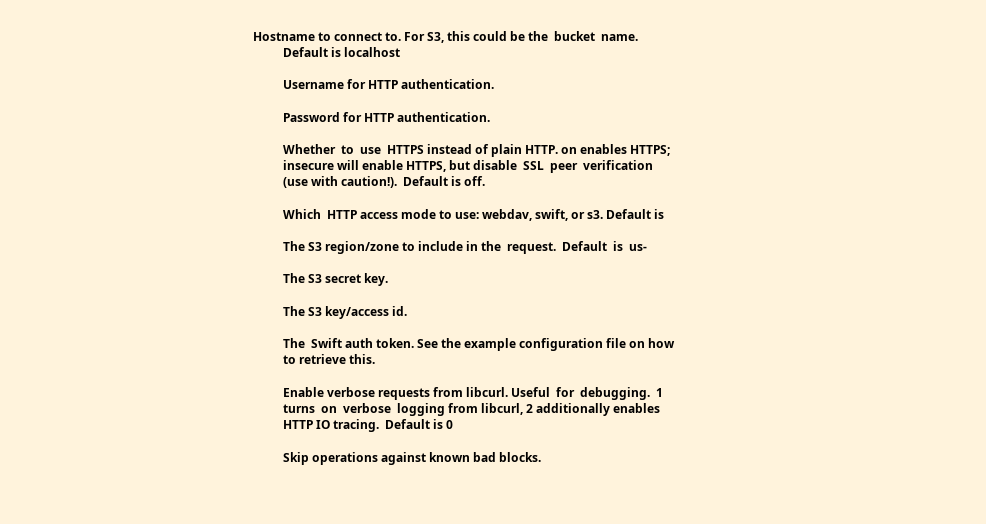Hostname to connect to. For S3, this could be the  bucket  name.
          Default is localhost

          Username for HTTP authentication.

          Password for HTTP authentication.

          Whether  to  use  HTTPS instead of plain HTTP. on enables HTTPS;
          insecure will enable HTTPS, but disable  SSL  peer  verification
          (use with caution!).  Default is off.

          Which  HTTP access mode to use: webdav, swift, or s3. Default is

          The S3 region/zone to include in the  request.  Default  is  us-

          The S3 secret key.

          The S3 key/access id.

          The  Swift auth token. See the example configuration file on how
          to retrieve this.

          Enable verbose requests from libcurl. Useful  for  debugging.  1
          turns  on  verbose  logging from libcurl, 2 additionally enables
          HTTP IO tracing.  Default is 0

          Skip operations against known bad blocks.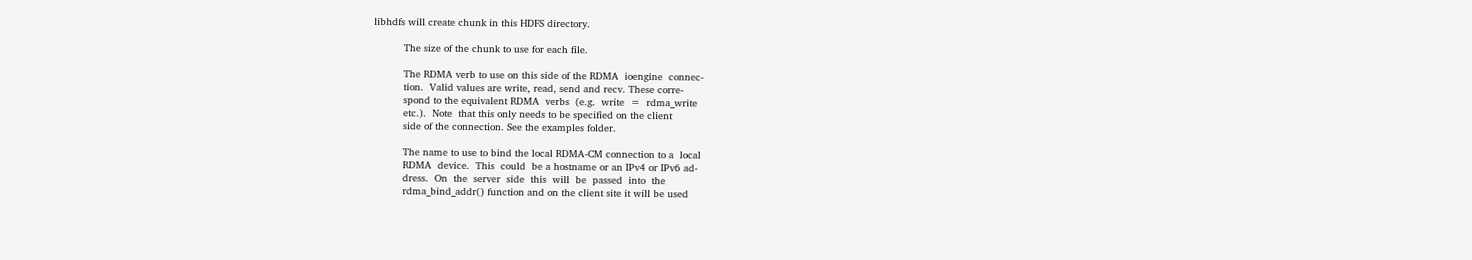libhdfs will create chunk in this HDFS directory.

          The size of the chunk to use for each file.

          The RDMA verb to use on this side of the RDMA  ioengine  connec-
          tion.  Valid values are write, read, send and recv. These corre-
          spond to the equivalent RDMA  verbs  (e.g.  write  =  rdma_write
          etc.).  Note  that this only needs to be specified on the client
          side of the connection. See the examples folder.

          The name to use to bind the local RDMA-CM connection to a  local
          RDMA  device.  This  could  be a hostname or an IPv4 or IPv6 ad-
          dress.  On  the  server  side  this  will  be  passed  into  the
          rdma_bind_addr() function and on the client site it will be used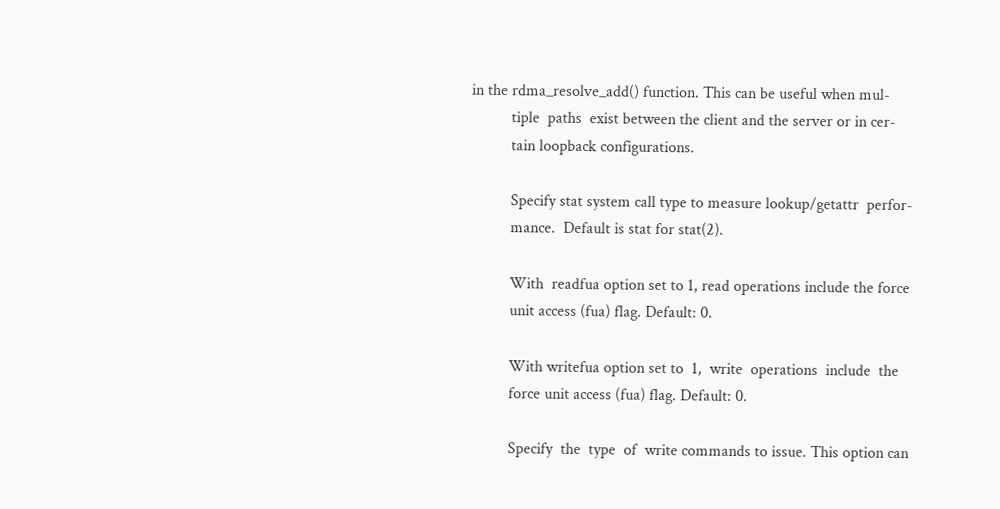in the rdma_resolve_add() function. This can be useful when mul-
          tiple  paths  exist between the client and the server or in cer-
          tain loopback configurations.

          Specify stat system call type to measure lookup/getattr  perfor-
          mance.  Default is stat for stat(2).

          With  readfua option set to 1, read operations include the force
          unit access (fua) flag. Default: 0.

          With writefua option set to  1,  write  operations  include  the
          force unit access (fua) flag. Default: 0.

          Specify  the  type  of  write commands to issue. This option can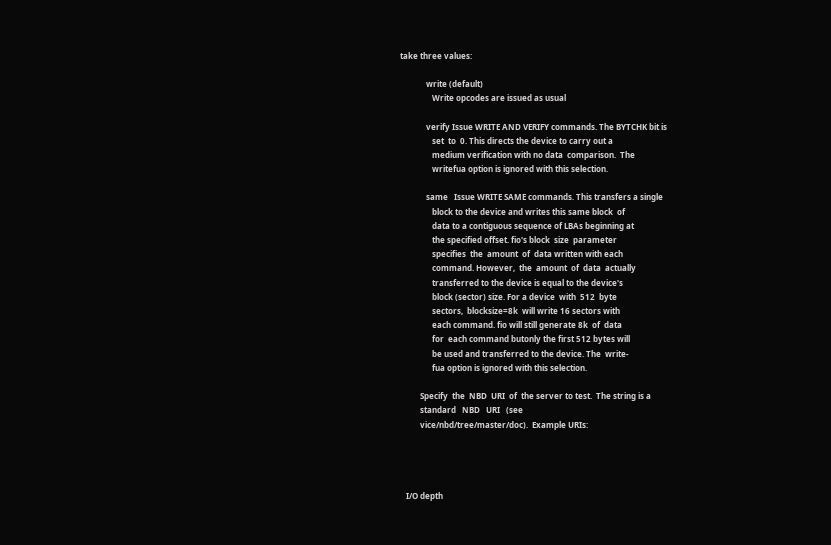take three values:

             write (default)
                Write opcodes are issued as usual

             verify Issue WRITE AND VERIFY commands. The BYTCHK bit is
                set  to  0. This directs the device to carry out a
                medium verification with no data  comparison.  The
                writefua option is ignored with this selection.

             same   Issue WRITE SAME commands. This transfers a single
                block to the device and writes this same block  of
                data to a contiguous sequence of LBAs beginning at
                the specified offset. fio's block  size  parameter
                specifies  the  amount  of  data written with each
                command. However,  the  amount  of  data  actually
                transferred to the device is equal to the device's
                block (sector) size. For a device  with  512  byte
                sectors,  blocksize=8k  will write 16 sectors with
                each command. fio will still generate 8k  of  data
                for  each command butonly the first 512 bytes will
                be used and transferred to the device. The  write-
                fua option is ignored with this selection.

          Specify  the  NBD  URI  of  the server to test.  The string is a
          standard   NBD   URI   (see
          vice/nbd/tree/master/doc).  Example URIs:




   I/O depth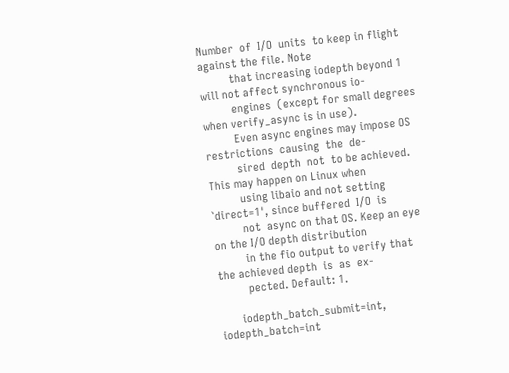Number  of  I/O  units  to keep in flight against the file. Note
          that increasing iodepth beyond 1 will not affect synchronous io-
          engines  (except for small degrees when verify_async is in use).
          Even async engines may impose OS restrictions  causing  the  de-
          sired  depth  not  to be achieved. This may happen on Linux when
          using libaio and not setting `direct=1', since buffered  I/O  is
          not  async on that OS. Keep an eye on the I/O depth distribution
          in the fio output to verify that the achieved depth  is  as  ex-
          pected. Default: 1.

       iodepth_batch_submit=int, iodepth_batch=int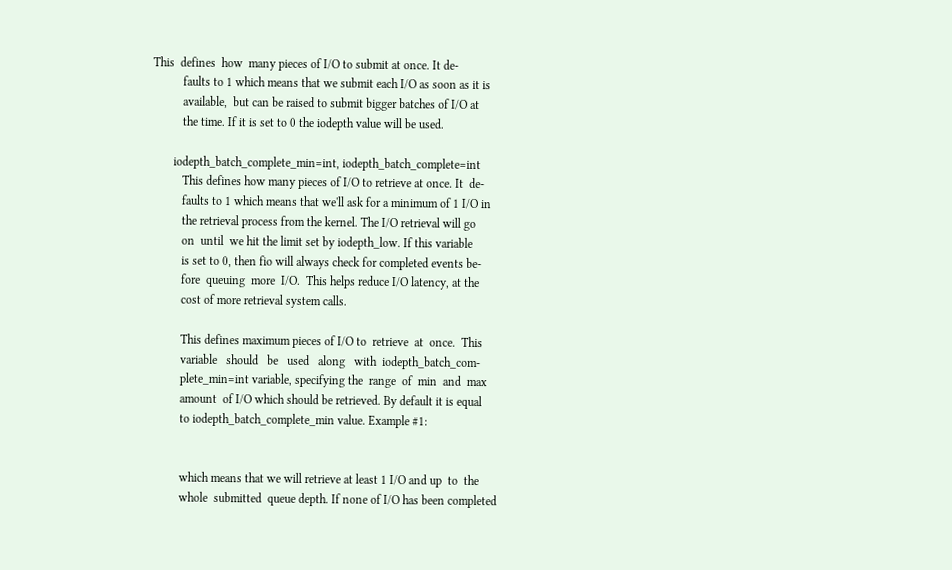This  defines  how  many pieces of I/O to submit at once. It de-
          faults to 1 which means that we submit each I/O as soon as it is
          available,  but can be raised to submit bigger batches of I/O at
          the time. If it is set to 0 the iodepth value will be used.

       iodepth_batch_complete_min=int, iodepth_batch_complete=int
          This defines how many pieces of I/O to retrieve at once. It  de-
          faults to 1 which means that we'll ask for a minimum of 1 I/O in
          the retrieval process from the kernel. The I/O retrieval will go
          on  until  we hit the limit set by iodepth_low. If this variable
          is set to 0, then fio will always check for completed events be-
          fore  queuing  more  I/O.  This helps reduce I/O latency, at the
          cost of more retrieval system calls.

          This defines maximum pieces of I/O to  retrieve  at  once.  This
          variable   should   be   used   along   with  iodepth_batch_com-
          plete_min=int variable, specifying the  range  of  min  and  max
          amount  of I/O which should be retrieved. By default it is equal
          to iodepth_batch_complete_min value. Example #1:


          which means that we will retrieve at least 1 I/O and up  to  the
          whole  submitted  queue depth. If none of I/O has been completed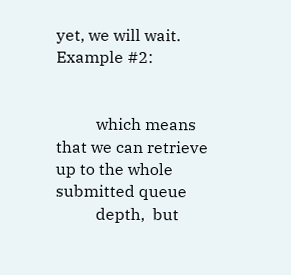yet, we will wait.  Example #2:


          which means that we can retrieve up to the whole submitted queue
          depth,  but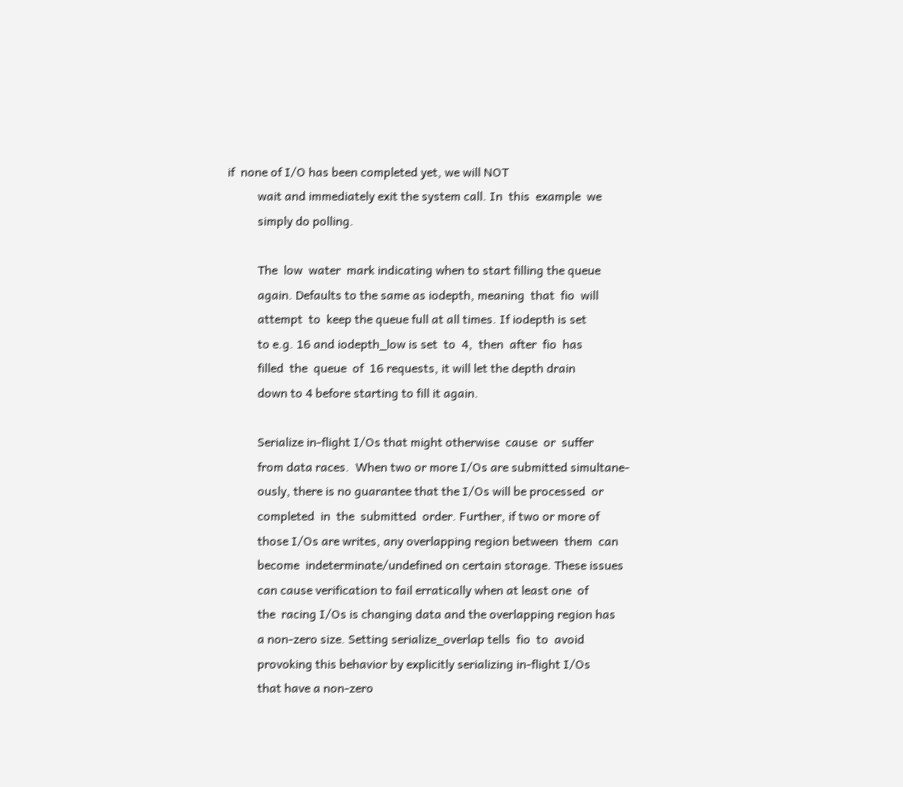if  none of I/O has been completed yet, we will NOT
          wait and immediately exit the system call. In  this  example  we
          simply do polling.

          The  low  water  mark indicating when to start filling the queue
          again. Defaults to the same as iodepth, meaning  that  fio  will
          attempt  to  keep the queue full at all times. If iodepth is set
          to e.g. 16 and iodepth_low is set  to  4,  then  after  fio  has
          filled  the  queue  of  16 requests, it will let the depth drain
          down to 4 before starting to fill it again.

          Serialize in-flight I/Os that might otherwise  cause  or  suffer
          from data races.  When two or more I/Os are submitted simultane-
          ously, there is no guarantee that the I/Os will be processed  or
          completed  in  the  submitted  order. Further, if two or more of
          those I/Os are writes, any overlapping region between  them  can
          become  indeterminate/undefined on certain storage. These issues
          can cause verification to fail erratically when at least one  of
          the  racing I/Os is changing data and the overlapping region has
          a non-zero size. Setting serialize_overlap tells  fio  to  avoid
          provoking this behavior by explicitly serializing in-flight I/Os
          that have a non-zero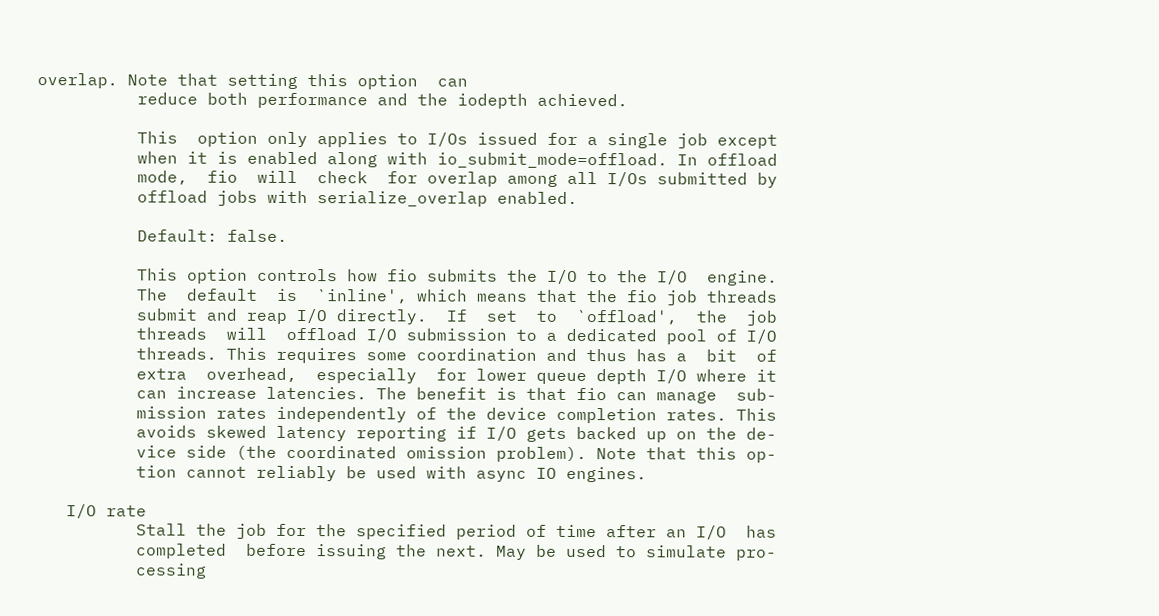overlap. Note that setting this option  can
          reduce both performance and the iodepth achieved.

          This  option only applies to I/Os issued for a single job except
          when it is enabled along with io_submit_mode=offload. In offload
          mode,  fio  will  check  for overlap among all I/Os submitted by
          offload jobs with serialize_overlap enabled.

          Default: false.

          This option controls how fio submits the I/O to the I/O  engine.
          The  default  is  `inline', which means that the fio job threads
          submit and reap I/O directly.  If  set  to  `offload',  the  job
          threads  will  offload I/O submission to a dedicated pool of I/O
          threads. This requires some coordination and thus has a  bit  of
          extra  overhead,  especially  for lower queue depth I/O where it
          can increase latencies. The benefit is that fio can manage  sub-
          mission rates independently of the device completion rates. This
          avoids skewed latency reporting if I/O gets backed up on the de-
          vice side (the coordinated omission problem). Note that this op-
          tion cannot reliably be used with async IO engines.

   I/O rate
          Stall the job for the specified period of time after an I/O  has
          completed  before issuing the next. May be used to simulate pro-
          cessing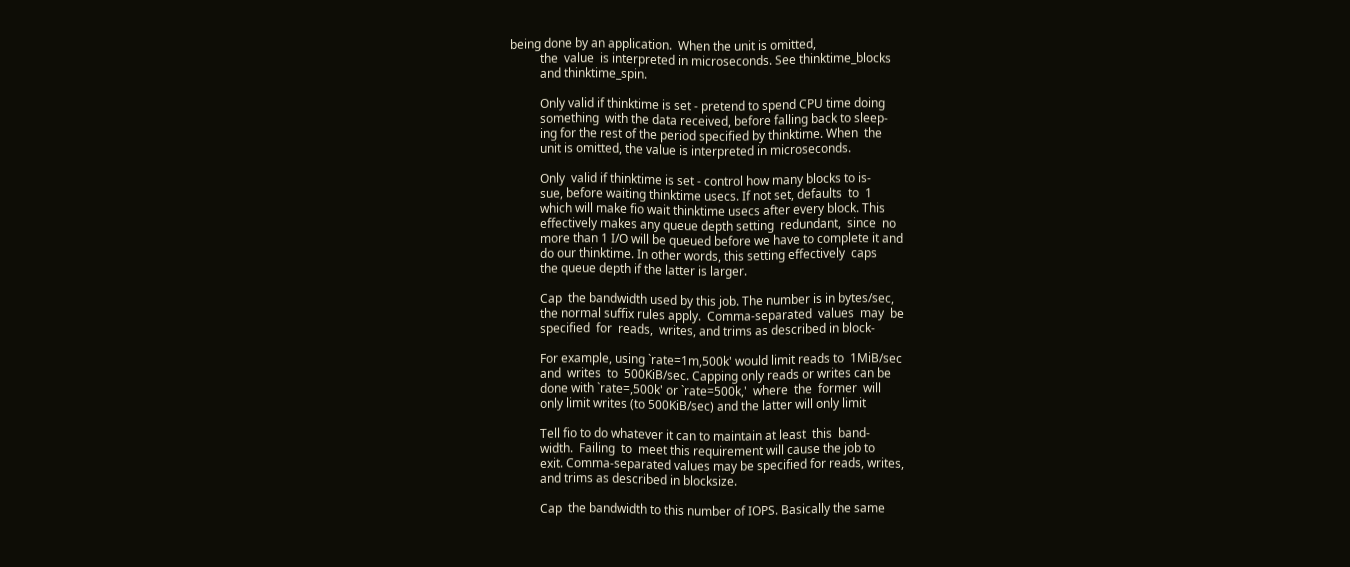being done by an application.  When the unit is omitted,
          the  value  is interpreted in microseconds. See thinktime_blocks
          and thinktime_spin.

          Only valid if thinktime is set - pretend to spend CPU time doing
          something  with the data received, before falling back to sleep-
          ing for the rest of the period specified by thinktime. When  the
          unit is omitted, the value is interpreted in microseconds.

          Only  valid if thinktime is set - control how many blocks to is-
          sue, before waiting thinktime usecs. If not set, defaults  to  1
          which will make fio wait thinktime usecs after every block. This
          effectively makes any queue depth setting  redundant,  since  no
          more than 1 I/O will be queued before we have to complete it and
          do our thinktime. In other words, this setting effectively  caps
          the queue depth if the latter is larger.

          Cap  the bandwidth used by this job. The number is in bytes/sec,
          the normal suffix rules apply.  Comma-separated  values  may  be
          specified  for  reads,  writes, and trims as described in block-

          For example, using `rate=1m,500k' would limit reads to  1MiB/sec
          and  writes  to  500KiB/sec. Capping only reads or writes can be
          done with `rate=,500k' or `rate=500k,'  where  the  former  will
          only limit writes (to 500KiB/sec) and the latter will only limit

          Tell fio to do whatever it can to maintain at least  this  band-
          width.  Failing  to  meet this requirement will cause the job to
          exit. Comma-separated values may be specified for reads, writes,
          and trims as described in blocksize.

          Cap  the bandwidth to this number of IOPS. Basically the same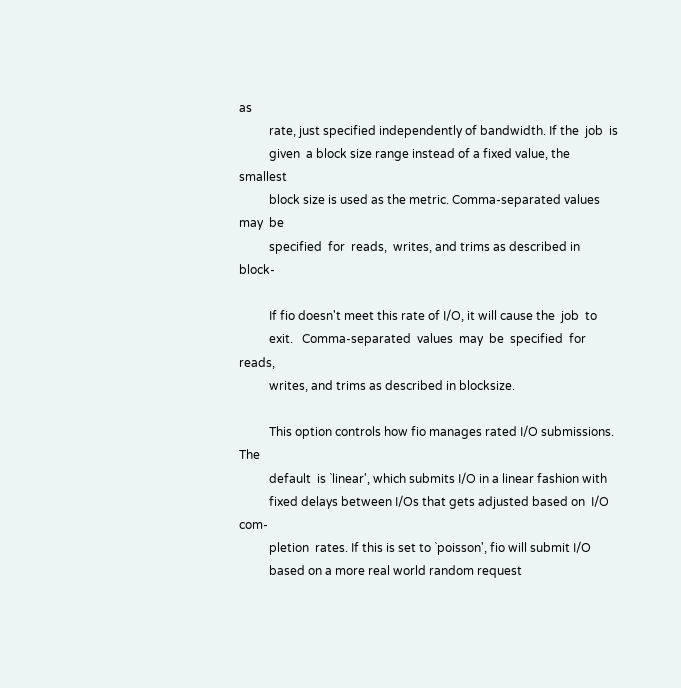as
          rate, just specified independently of bandwidth. If the  job  is
          given  a block size range instead of a fixed value, the smallest
          block size is used as the metric. Comma-separated values may  be
          specified  for  reads,  writes, and trims as described in block-

          If fio doesn't meet this rate of I/O, it will cause the  job  to
          exit.   Comma-separated  values  may  be  specified  for  reads,
          writes, and trims as described in blocksize.

          This option controls how fio manages rated I/O submissions.  The
          default  is `linear', which submits I/O in a linear fashion with
          fixed delays between I/Os that gets adjusted based on  I/O  com-
          pletion  rates. If this is set to `poisson', fio will submit I/O
          based on a more real world random request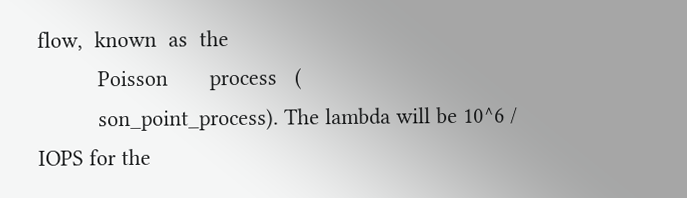flow,  known  as  the
          Poisson       process   (
          son_point_process). The lambda will be 10^6 / IOPS for the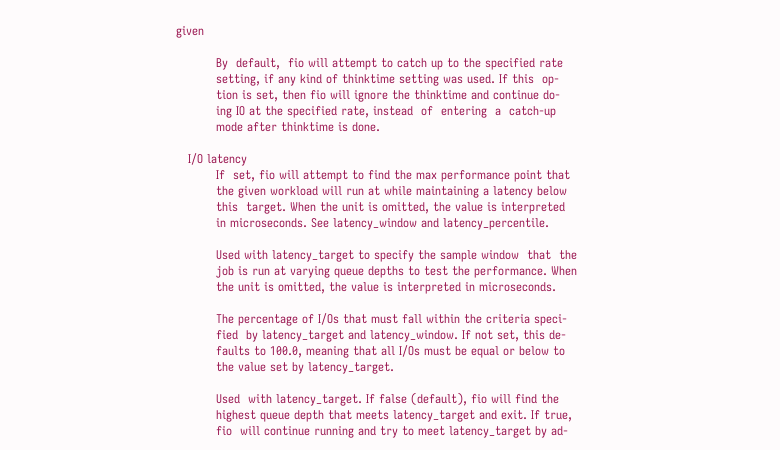given

          By  default,  fio will attempt to catch up to the specified rate
          setting, if any kind of thinktime setting was used. If this  op-
          tion is set, then fio will ignore the thinktime and continue do-
          ing IO at the specified rate, instead  of  entering  a  catch-up
          mode after thinktime is done.

   I/O latency
          If  set, fio will attempt to find the max performance point that
          the given workload will run at while maintaining a latency below
          this  target. When the unit is omitted, the value is interpreted
          in microseconds. See latency_window and latency_percentile.

          Used with latency_target to specify the sample window  that  the
          job is run at varying queue depths to test the performance. When
          the unit is omitted, the value is interpreted in microseconds.

          The percentage of I/Os that must fall within the criteria speci-
          fied  by latency_target and latency_window. If not set, this de-
          faults to 100.0, meaning that all I/Os must be equal or below to
          the value set by latency_target.

          Used  with latency_target. If false (default), fio will find the
          highest queue depth that meets latency_target and exit. If true,
          fio  will continue running and try to meet latency_target by ad-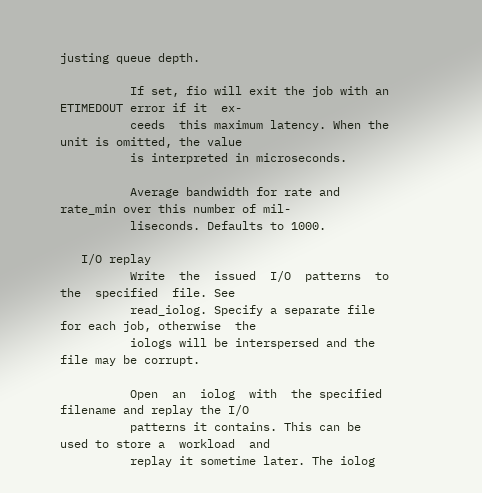justing queue depth.

          If set, fio will exit the job with an ETIMEDOUT error if it  ex-
          ceeds  this maximum latency. When the unit is omitted, the value
          is interpreted in microseconds.

          Average bandwidth for rate and rate_min over this number of mil-
          liseconds. Defaults to 1000.

   I/O replay
          Write  the  issued  I/O  patterns  to  the  specified  file. See
          read_iolog. Specify a separate file for each job, otherwise  the
          iologs will be interspersed and the file may be corrupt.

          Open  an  iolog  with  the specified filename and replay the I/O
          patterns it contains. This can be used to store a  workload  and
          replay it sometime later. The iolog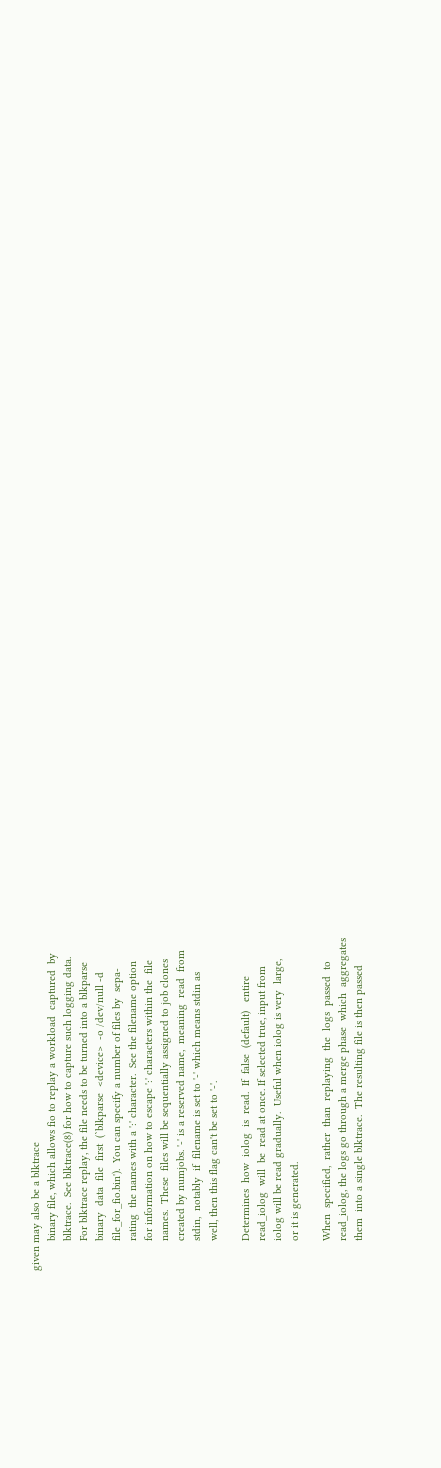given may also be a blktrace
          binary file, which allows fio to replay a workload  captured  by
          blktrace.  See blktrace(8) for how to capture such logging data.
          For blktrace replay, the file needs to be turned into a blkparse
          binary  data  file  first  (`blkparse  <device>  -o /dev/null -d
          file_for_fio.bin').  You can specify a number of files by  sepa-
          rating  the names with a ':' character.  See the filename option
          for information on how to escape ':' characters within the  file
          names.  These  files will be sequentially assigned to job clones
          created by numjobs. '-' is a reserved name,  meaning  read  from
          stdin,  notably  if  filename is set to '-' which means stdin as
          well, then this flag can't be set to '-'.

          Determines  how  iolog  is  read.  If  false  (default)   entire
          read_iolog  will  be  read at once. If selected true, input from
          iolog will be read gradually.  Useful when iolog is very  large,
          or it is generated.

          When  specified,  rather  than  replaying  the  logs  passed  to
          read_iolog, the logs go through a merge phase  which  aggregates
          them  into a single blktrace.  The resulting file is then passed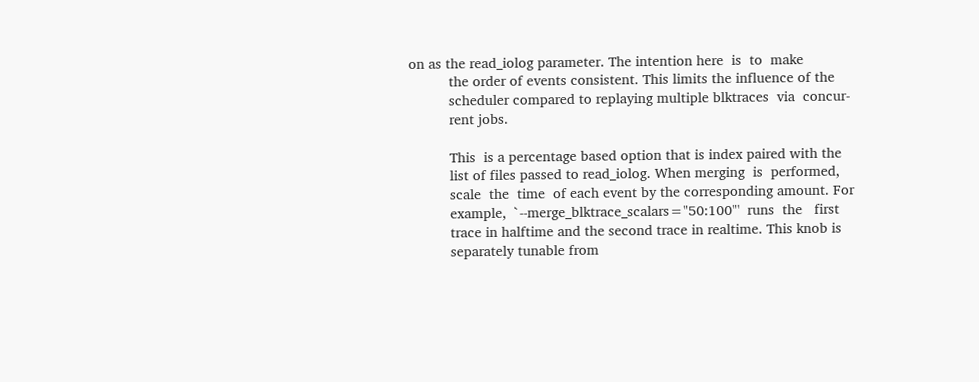on as the read_iolog parameter. The intention here  is  to  make
          the order of events consistent. This limits the influence of the
          scheduler compared to replaying multiple blktraces  via  concur-
          rent jobs.

          This  is a percentage based option that is index paired with the
          list of files passed to read_iolog. When merging  is  performed,
          scale  the  time  of each event by the corresponding amount. For
          example,  `--merge_blktrace_scalars="50:100"'  runs  the   first
          trace in halftime and the second trace in realtime. This knob is
          separately tunable from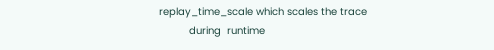replay_time_scale which scales the trace
          during  runtime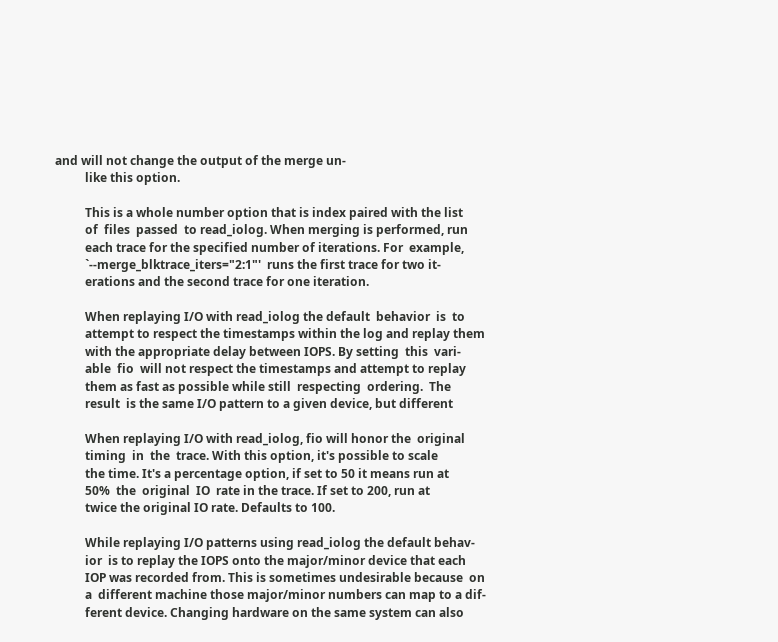and will not change the output of the merge un-
          like this option.

          This is a whole number option that is index paired with the list
          of  files  passed  to read_iolog. When merging is performed, run
          each trace for the specified number of iterations. For  example,
          `--merge_blktrace_iters="2:1"'  runs the first trace for two it-
          erations and the second trace for one iteration.

          When replaying I/O with read_iolog the default  behavior  is  to
          attempt to respect the timestamps within the log and replay them
          with the appropriate delay between IOPS. By setting  this  vari-
          able  fio  will not respect the timestamps and attempt to replay
          them as fast as possible while still  respecting  ordering.  The
          result  is the same I/O pattern to a given device, but different

          When replaying I/O with read_iolog, fio will honor the  original
          timing  in  the  trace. With this option, it's possible to scale
          the time. It's a percentage option, if set to 50 it means run at
          50%  the  original  IO  rate in the trace. If set to 200, run at
          twice the original IO rate. Defaults to 100.

          While replaying I/O patterns using read_iolog the default behav-
          ior  is to replay the IOPS onto the major/minor device that each
          IOP was recorded from. This is sometimes undesirable because  on
          a  different machine those major/minor numbers can map to a dif-
          ferent device. Changing hardware on the same system can also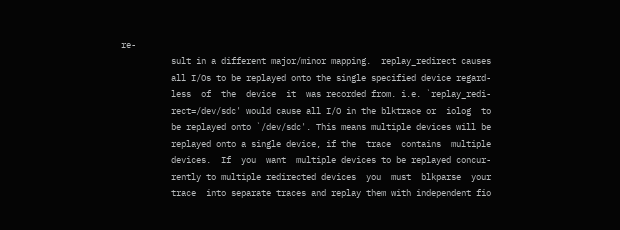re-
          sult in a different major/minor mapping.  replay_redirect causes
          all I/Os to be replayed onto the single specified device regard-
          less  of  the  device  it  was recorded from. i.e. `replay_redi-
          rect=/dev/sdc' would cause all I/O in the blktrace or  iolog  to
          be replayed onto `/dev/sdc'. This means multiple devices will be
          replayed onto a single device, if the  trace  contains  multiple
          devices.  If  you  want  multiple devices to be replayed concur-
          rently to multiple redirected devices  you  must  blkparse  your
          trace  into separate traces and replay them with independent fio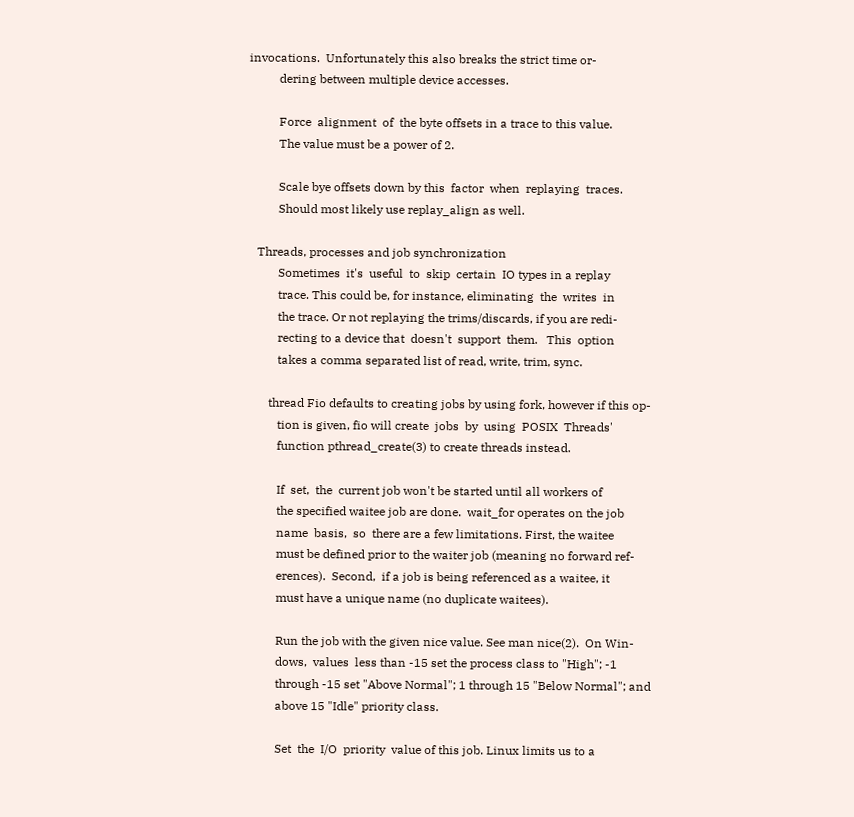invocations.  Unfortunately this also breaks the strict time or-
          dering between multiple device accesses.

          Force  alignment  of  the byte offsets in a trace to this value.
          The value must be a power of 2.

          Scale bye offsets down by this  factor  when  replaying  traces.
          Should most likely use replay_align as well.

   Threads, processes and job synchronization
          Sometimes  it's  useful  to  skip  certain  IO types in a replay
          trace. This could be, for instance, eliminating  the  writes  in
          the trace. Or not replaying the trims/discards, if you are redi-
          recting to a device that  doesn't  support  them.   This  option
          takes a comma separated list of read, write, trim, sync.

       thread Fio defaults to creating jobs by using fork, however if this op-
          tion is given, fio will create  jobs  by  using  POSIX  Threads'
          function pthread_create(3) to create threads instead.

          If  set,  the  current job won't be started until all workers of
          the specified waitee job are done.  wait_for operates on the job
          name  basis,  so  there are a few limitations. First, the waitee
          must be defined prior to the waiter job (meaning no forward ref-
          erences).  Second,  if a job is being referenced as a waitee, it
          must have a unique name (no duplicate waitees).

          Run the job with the given nice value. See man nice(2).  On Win-
          dows,  values  less than -15 set the process class to "High"; -1
          through -15 set "Above Normal"; 1 through 15 "Below Normal"; and
          above 15 "Idle" priority class.

          Set  the  I/O  priority  value of this job. Linux limits us to a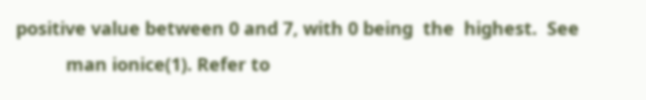positive value between 0 and 7, with 0 being  the  highest.  See
          man ionice(1). Refer to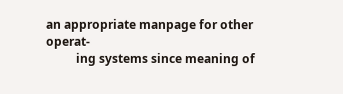an appropriate manpage for other operat-
          ing systems since meaning of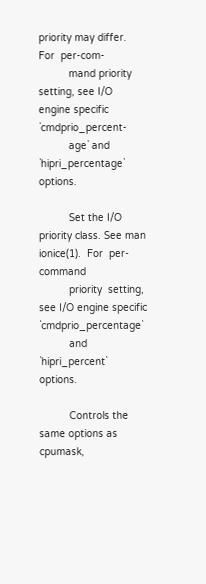priority may differ.  For  per-com-
          mand priority setting, see I/O engine specific `cmdprio_percent-
          age` and `hipri_percentage` options.

          Set the I/O priority class. See man ionice(1).  For  per-command
          priority  setting,  see I/O engine specific `cmdprio_percentage`
          and `hipri_percent` options.

          Controls the same options as  cpumask,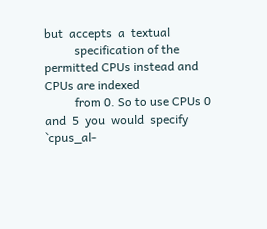but  accepts  a  textual
          specification of the permitted CPUs instead and CPUs are indexed
          from 0. So to use CPUs 0  and  5  you  would  specify  `cpus_al-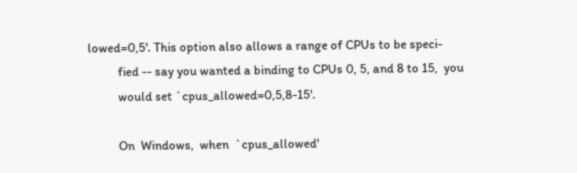lowed=0,5'. This option also allows a range of CPUs to be speci-
          fied -- say you wanted a binding to CPUs 0, 5, and 8 to 15,  you
          would set `cpus_allowed=0,5,8-15'.

          On  Windows,  when  `cpus_allowed'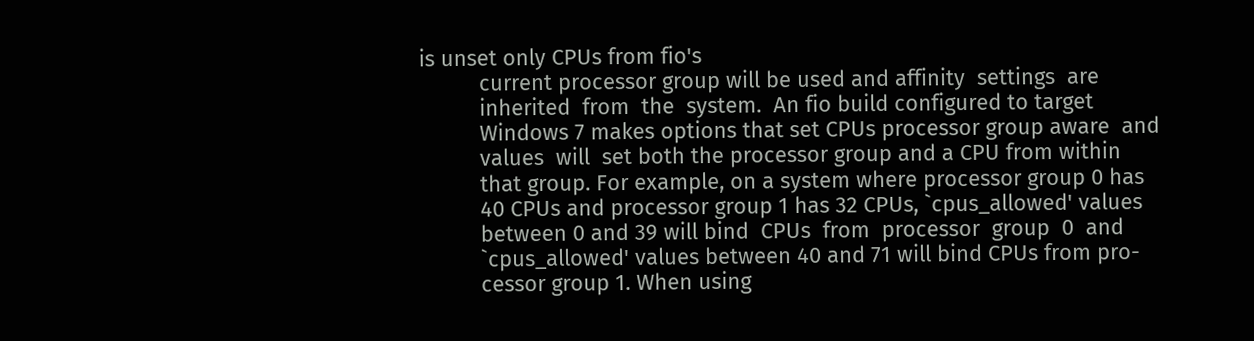is unset only CPUs from fio's
          current processor group will be used and affinity  settings  are
          inherited  from  the  system.  An fio build configured to target
          Windows 7 makes options that set CPUs processor group aware  and
          values  will  set both the processor group and a CPU from within
          that group. For example, on a system where processor group 0 has
          40 CPUs and processor group 1 has 32 CPUs, `cpus_allowed' values
          between 0 and 39 will bind  CPUs  from  processor  group  0  and
          `cpus_allowed' values between 40 and 71 will bind CPUs from pro-
          cessor group 1. When using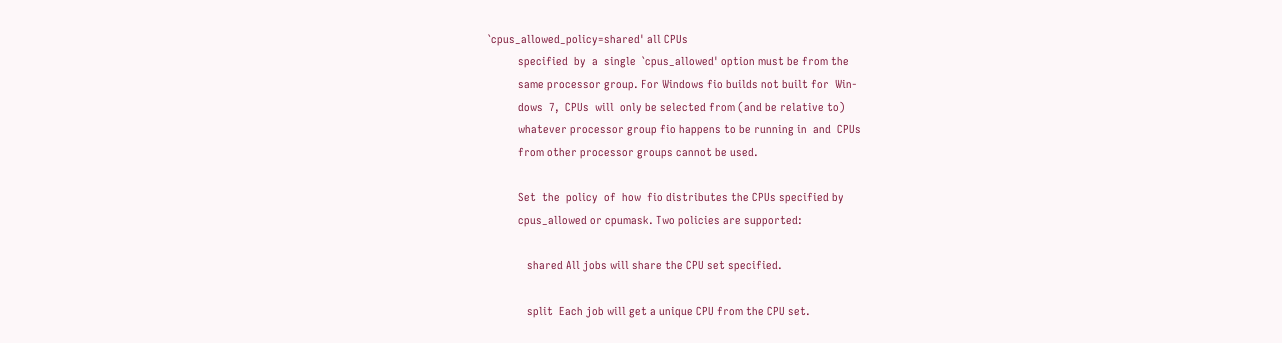`cpus_allowed_policy=shared' all CPUs
          specified  by  a  single  `cpus_allowed' option must be from the
          same processor group. For Windows fio builds not built for  Win-
          dows  7,  CPUs  will  only be selected from (and be relative to)
          whatever processor group fio happens to be running in  and  CPUs
          from other processor groups cannot be used.

          Set  the  policy  of  how  fio distributes the CPUs specified by
          cpus_allowed or cpumask. Two policies are supported:

             shared All jobs will share the CPU set specified.

             split  Each job will get a unique CPU from the CPU set.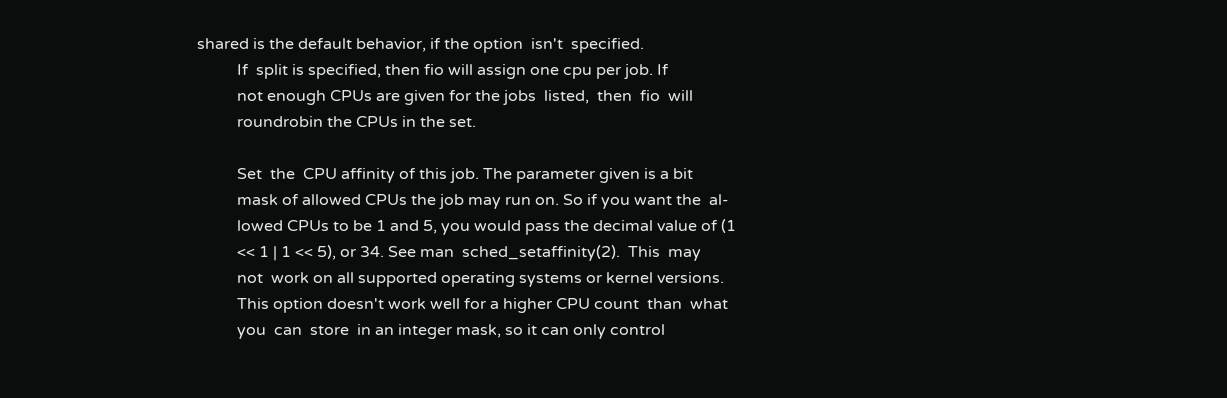shared is the default behavior, if the option  isn't  specified.
          If  split is specified, then fio will assign one cpu per job. If
          not enough CPUs are given for the jobs  listed,  then  fio  will
          roundrobin the CPUs in the set.

          Set  the  CPU affinity of this job. The parameter given is a bit
          mask of allowed CPUs the job may run on. So if you want the  al-
          lowed CPUs to be 1 and 5, you would pass the decimal value of (1
          << 1 | 1 << 5), or 34. See man  sched_setaffinity(2).  This  may
          not  work on all supported operating systems or kernel versions.
          This option doesn't work well for a higher CPU count  than  what
          you  can  store  in an integer mask, so it can only control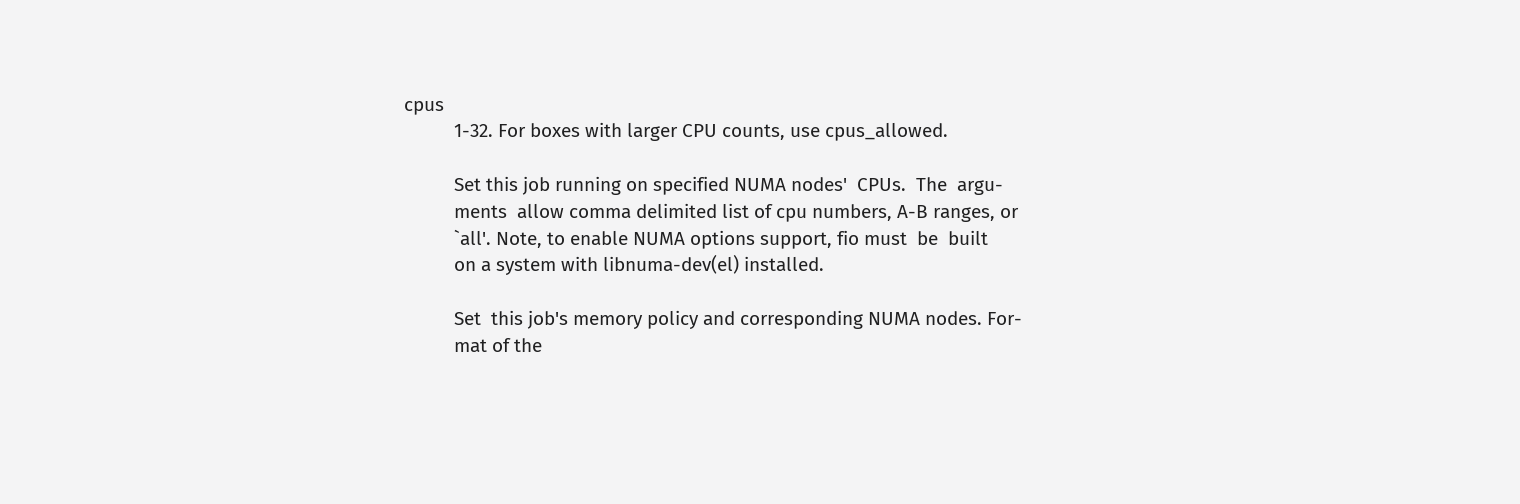cpus
          1-32. For boxes with larger CPU counts, use cpus_allowed.

          Set this job running on specified NUMA nodes'  CPUs.  The  argu-
          ments  allow comma delimited list of cpu numbers, A-B ranges, or
          `all'. Note, to enable NUMA options support, fio must  be  built
          on a system with libnuma-dev(el) installed.

          Set  this job's memory policy and corresponding NUMA nodes. For-
          mat of the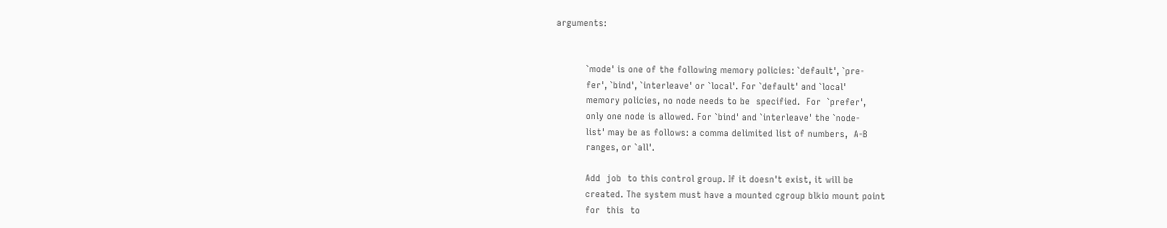arguments:


          `mode' is one of the following memory policies: `default', `pre-
          fer', `bind', `interleave' or `local'. For `default' and `local'
          memory policies, no node needs to be  specified.  For  `prefer',
          only one node is allowed. For `bind' and `interleave' the `node-
          list' may be as follows: a comma delimited list of numbers,  A-B
          ranges, or `all'.

          Add  job  to this control group. If it doesn't exist, it will be
          created. The system must have a mounted cgroup blkio mount point
          for  this  to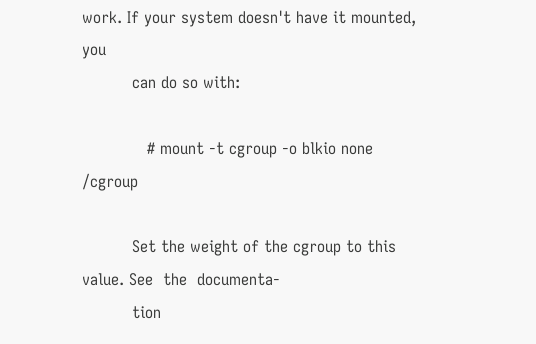work. If your system doesn't have it mounted, you
          can do so with:

             # mount -t cgroup -o blkio none /cgroup

          Set the weight of the cgroup to this value. See  the  documenta-
          tion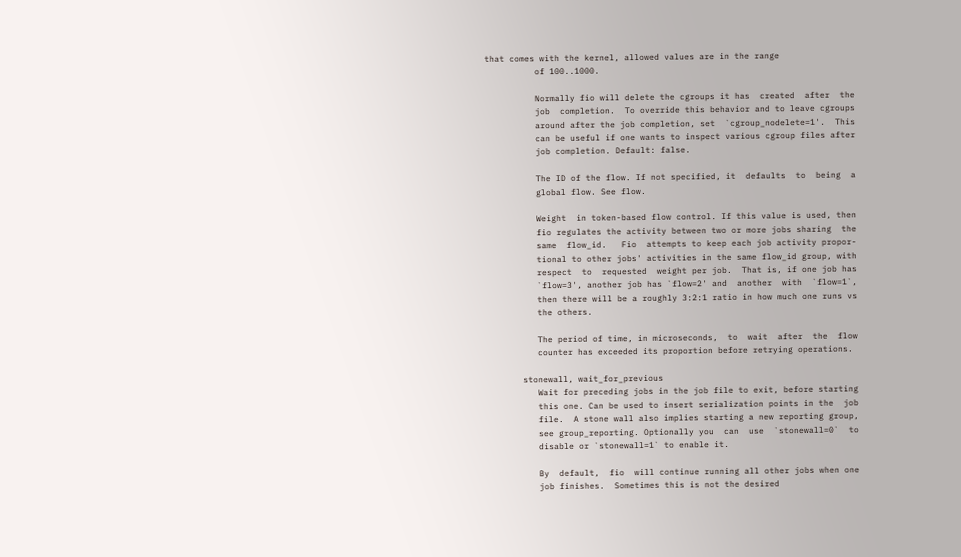that comes with the kernel, allowed values are in the range
          of 100..1000.

          Normally fio will delete the cgroups it has  created  after  the
          job  completion.  To override this behavior and to leave cgroups
          around after the job completion, set  `cgroup_nodelete=1'.  This
          can be useful if one wants to inspect various cgroup files after
          job completion. Default: false.

          The ID of the flow. If not specified, it  defaults  to  being  a
          global flow. See flow.

          Weight  in token-based flow control. If this value is used, then
          fio regulates the activity between two or more jobs sharing  the
          same  flow_id.   Fio  attempts to keep each job activity propor-
          tional to other jobs' activities in the same flow_id group, with
          respect  to  requested  weight per job.  That is, if one job has
          `flow=3', another job has `flow=2' and  another  with  `flow=1`,
          then there will be a roughly 3:2:1 ratio in how much one runs vs
          the others.

          The period of time, in microseconds,  to  wait  after  the  flow
          counter has exceeded its proportion before retrying operations.

       stonewall, wait_for_previous
          Wait for preceding jobs in the job file to exit, before starting
          this one. Can be used to insert serialization points in the  job
          file.  A stone wall also implies starting a new reporting group,
          see group_reporting. Optionally you  can  use  `stonewall=0`  to
          disable or `stonewall=1` to enable it.

          By  default,  fio  will continue running all other jobs when one
          job finishes.  Sometimes this is not the desired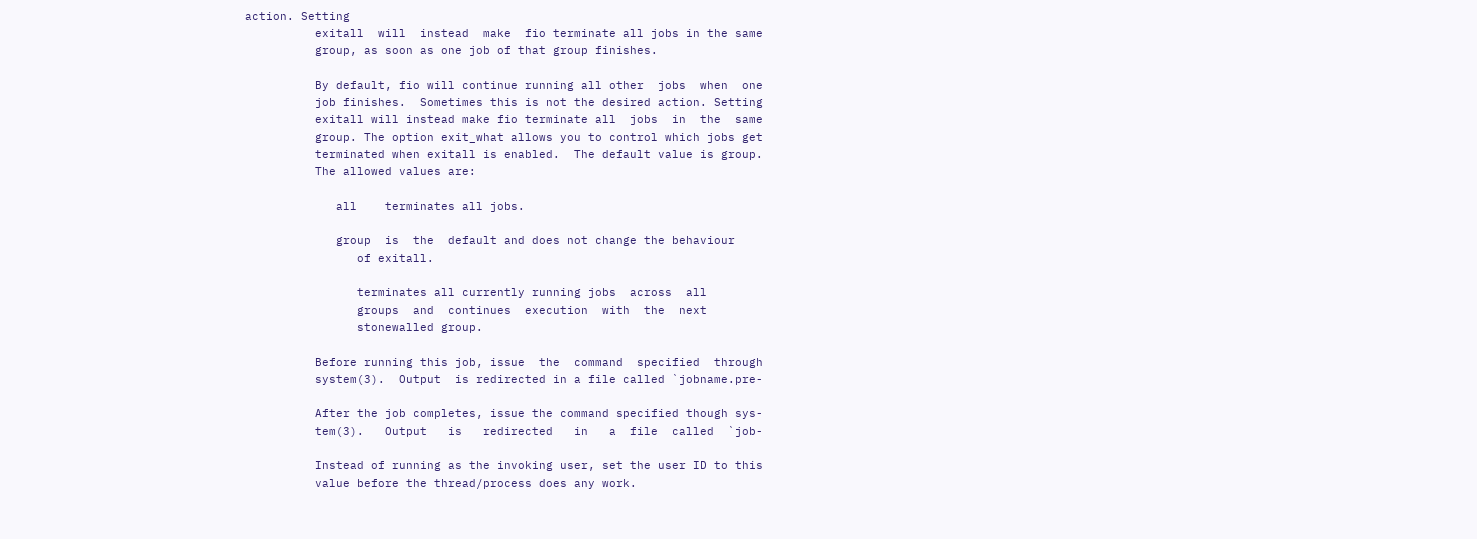action. Setting
          exitall  will  instead  make  fio terminate all jobs in the same
          group, as soon as one job of that group finishes.

          By default, fio will continue running all other  jobs  when  one
          job finishes.  Sometimes this is not the desired action. Setting
          exitall will instead make fio terminate all  jobs  in  the  same
          group. The option exit_what allows you to control which jobs get
          terminated when exitall is enabled.  The default value is group.
          The allowed values are:

             all    terminates all jobs.

             group  is  the  default and does not change the behaviour
                of exitall.

                terminates all currently running jobs  across  all
                groups  and  continues  execution  with  the  next
                stonewalled group.

          Before running this job, issue  the  command  specified  through
          system(3).  Output  is redirected in a file called `jobname.pre-

          After the job completes, issue the command specified though sys-
          tem(3).   Output   is   redirected   in   a  file  called  `job-

          Instead of running as the invoking user, set the user ID to this
          value before the thread/process does any work.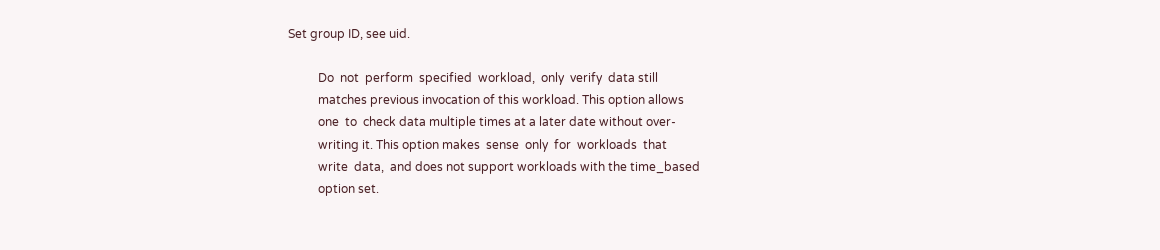Set group ID, see uid.

          Do  not  perform  specified  workload,  only  verify  data still
          matches previous invocation of this workload. This option allows
          one  to  check data multiple times at a later date without over-
          writing it. This option makes  sense  only  for  workloads  that
          write  data,  and does not support workloads with the time_based
          option set.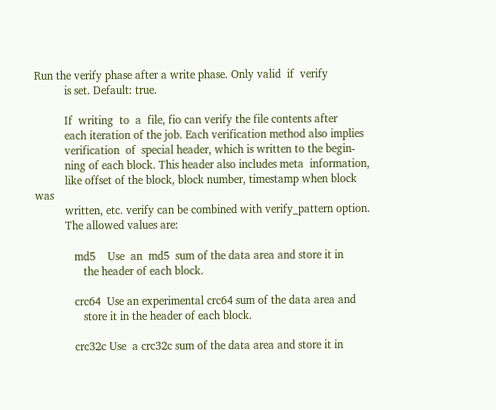Run the verify phase after a write phase. Only valid  if  verify
          is set. Default: true.

          If  writing  to  a  file, fio can verify the file contents after
          each iteration of the job. Each verification method also implies
          verification  of  special header, which is written to the begin-
          ning of each block. This header also includes meta  information,
          like offset of the block, block number, timestamp when block was
          written, etc. verify can be combined with verify_pattern option.
          The allowed values are:

             md5    Use  an  md5  sum of the data area and store it in
                the header of each block.

             crc64  Use an experimental crc64 sum of the data area and
                store it in the header of each block.

             crc32c Use  a crc32c sum of the data area and store it in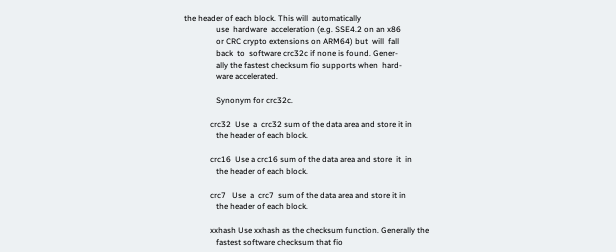the header of each block. This will  automatically
                use  hardware  acceleration (e.g. SSE4.2 on an x86
                or CRC crypto extensions on ARM64) but  will  fall
                back  to  software crc32c if none is found. Gener-
                ally the fastest checksum fio supports when  hard-
                ware accelerated.

                Synonym for crc32c.

             crc32  Use  a  crc32 sum of the data area and store it in
                the header of each block.

             crc16  Use a crc16 sum of the data area and store  it  in
                the header of each block.

             crc7   Use  a  crc7  sum of the data area and store it in
                the header of each block.

             xxhash Use xxhash as the checksum function. Generally the
                fastest software checksum that fio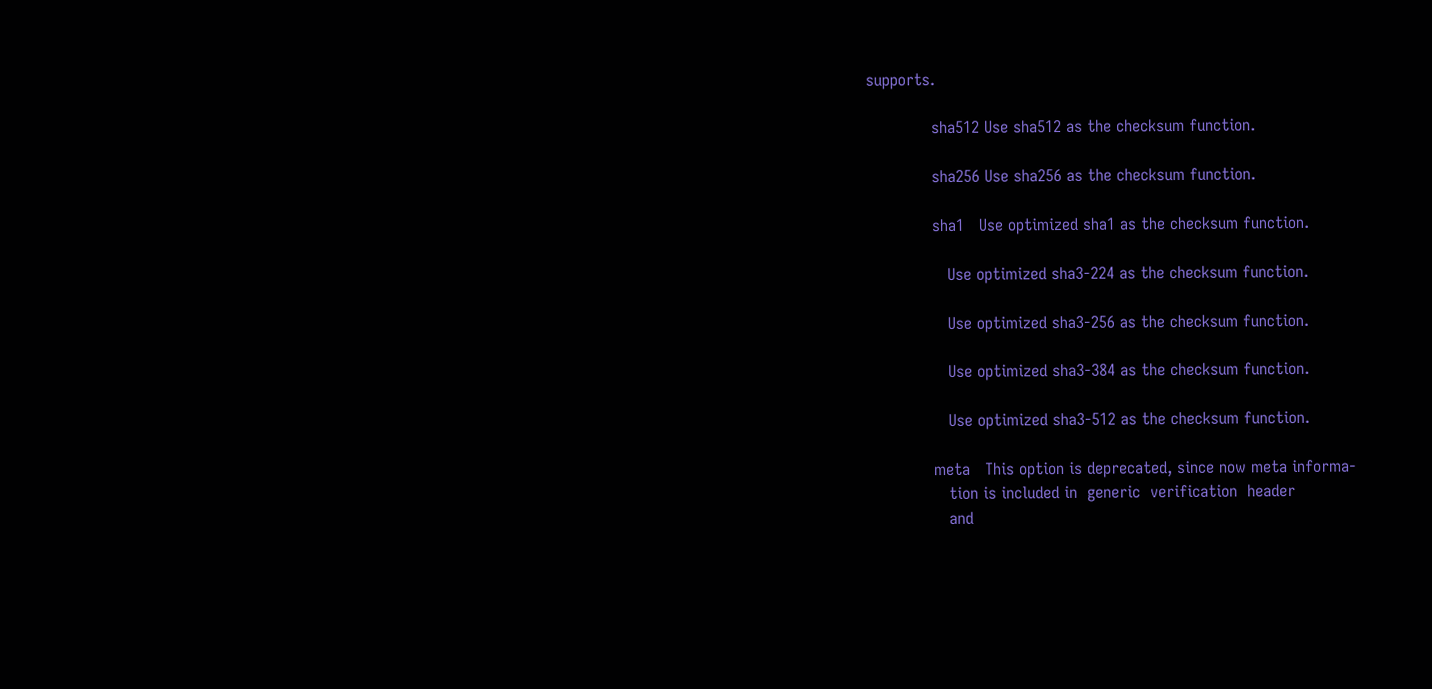supports.

             sha512 Use sha512 as the checksum function.

             sha256 Use sha256 as the checksum function.

             sha1   Use optimized sha1 as the checksum function.

                Use optimized sha3-224 as the checksum function.

                Use optimized sha3-256 as the checksum function.

                Use optimized sha3-384 as the checksum function.

                Use optimized sha3-512 as the checksum function.

             meta   This option is deprecated, since now meta informa-
                tion is included in  generic  verification  header
                and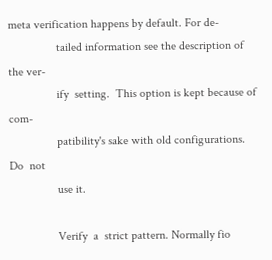meta verification happens by default. For de-
                tailed information see the description of the ver-
                ify  setting.  This option is kept because of com-
                patibility's sake with old configurations. Do  not
                use it.

                Verify  a  strict pattern. Normally fio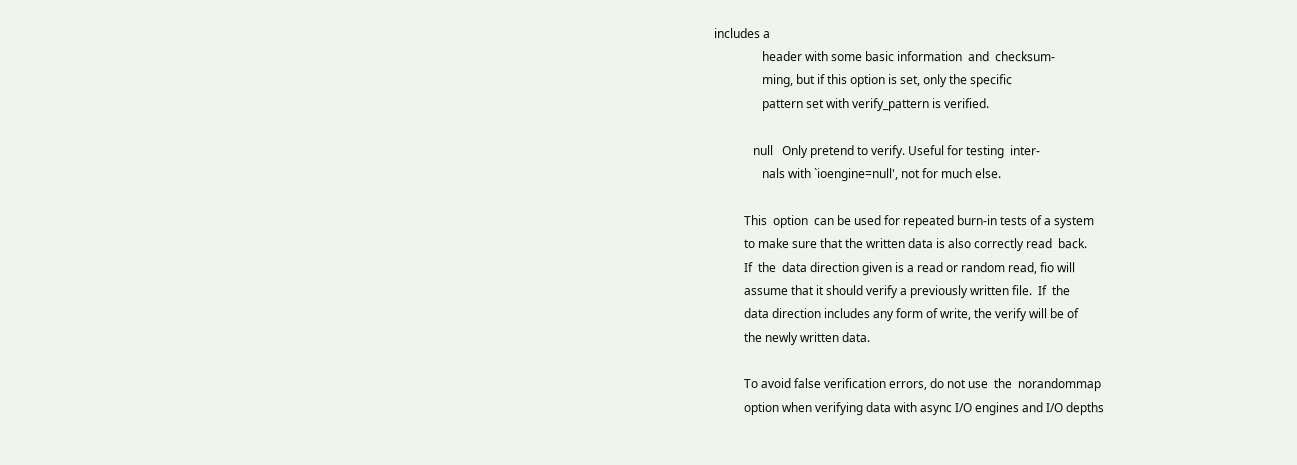includes a
                header with some basic information  and  checksum-
                ming, but if this option is set, only the specific
                pattern set with verify_pattern is verified.

             null   Only pretend to verify. Useful for testing  inter-
                nals with `ioengine=null', not for much else.

          This  option  can be used for repeated burn-in tests of a system
          to make sure that the written data is also correctly read  back.
          If  the  data direction given is a read or random read, fio will
          assume that it should verify a previously written file.  If  the
          data direction includes any form of write, the verify will be of
          the newly written data.

          To avoid false verification errors, do not use  the  norandommap
          option when verifying data with async I/O engines and I/O depths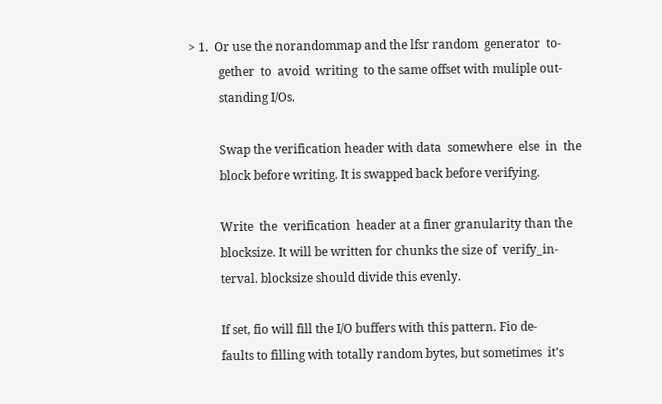> 1.  Or use the norandommap and the lfsr random  generator  to-
          gether  to  avoid  writing  to the same offset with muliple out-
          standing I/Os.

          Swap the verification header with data  somewhere  else  in  the
          block before writing. It is swapped back before verifying.

          Write  the  verification  header at a finer granularity than the
          blocksize. It will be written for chunks the size of  verify_in-
          terval. blocksize should divide this evenly.

          If set, fio will fill the I/O buffers with this pattern. Fio de-
          faults to filling with totally random bytes, but sometimes  it's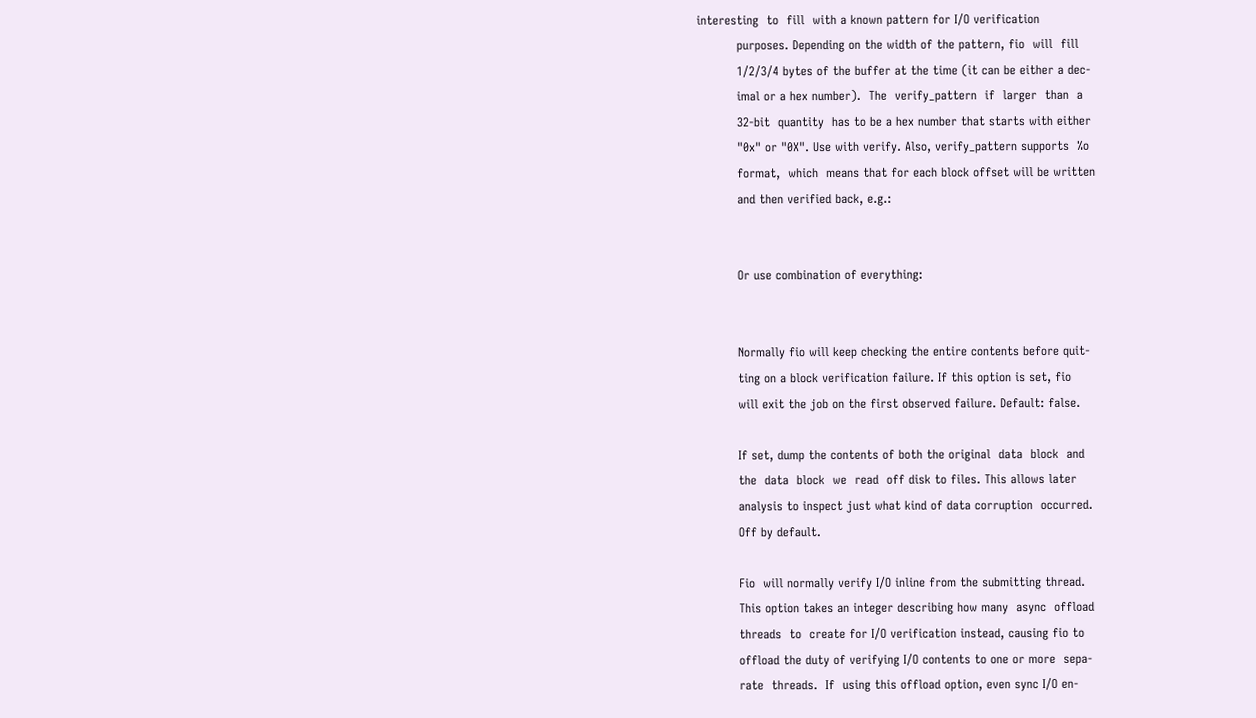interesting  to  fill  with a known pattern for I/O verification
          purposes. Depending on the width of the pattern, fio  will  fill
          1/2/3/4 bytes of the buffer at the time (it can be either a dec-
          imal or a hex number).  The  verify_pattern  if  larger  than  a
          32-bit  quantity  has to be a hex number that starts with either
          "0x" or "0X". Use with verify. Also, verify_pattern supports  %o
          format,  which  means that for each block offset will be written
          and then verified back, e.g.:


          Or use combination of everything:


          Normally fio will keep checking the entire contents before quit-
          ting on a block verification failure. If this option is set, fio
          will exit the job on the first observed failure. Default: false.

          If set, dump the contents of both the original  data  block  and
          the  data  block  we  read  off disk to files. This allows later
          analysis to inspect just what kind of data corruption  occurred.
          Off by default.

          Fio  will normally verify I/O inline from the submitting thread.
          This option takes an integer describing how many  async  offload
          threads  to  create for I/O verification instead, causing fio to
          offload the duty of verifying I/O contents to one or more  sepa-
          rate  threads.  If  using this offload option, even sync I/O en-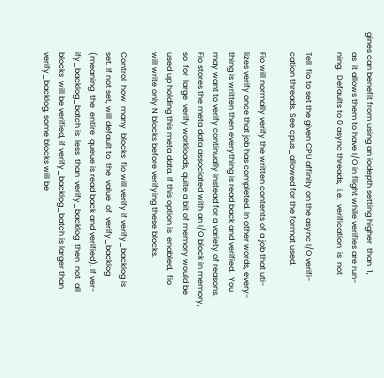gines can benefit from using an iodepth setting higher  than  1,
          as  it allows them to have I/O in flight while verifies are run-
          ning.  Defaults to 0 async threads,  i.e.  verification  is  not

          Tell  fio to set the given CPU affinity on the async I/O verifi-
          cation threads. See cpus_allowed for the format used.

          Fio will normally verify the written contents of a job that uti-
          lizes verify once that job has completed. In other words, every-
          thing is written then everything is read back and verified.  You
          may want to verify continually instead for a variety of reasons.
          Fio stores the meta data associated with an I/O block in memory,
          so  for  large  verify workloads, quite a bit of memory would be
          used up holding this meta data. If this option is  enabled,  fio
          will write only N blocks before verifying these blocks.

          Control  how  many  blocks  fio will verify if verify_backlog is
          set. If not set, will default to  the  value  of  verify_backlog
          (meaning  the  entire  queue is read back and verified). If ver-
          ify_backlog_batch is  less  than  verify_backlog  then  not  all
          blocks  will be verified, if verify_backlog_batch is larger than
          verify_backlog, some blocks will be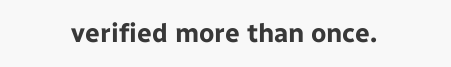verified more than once.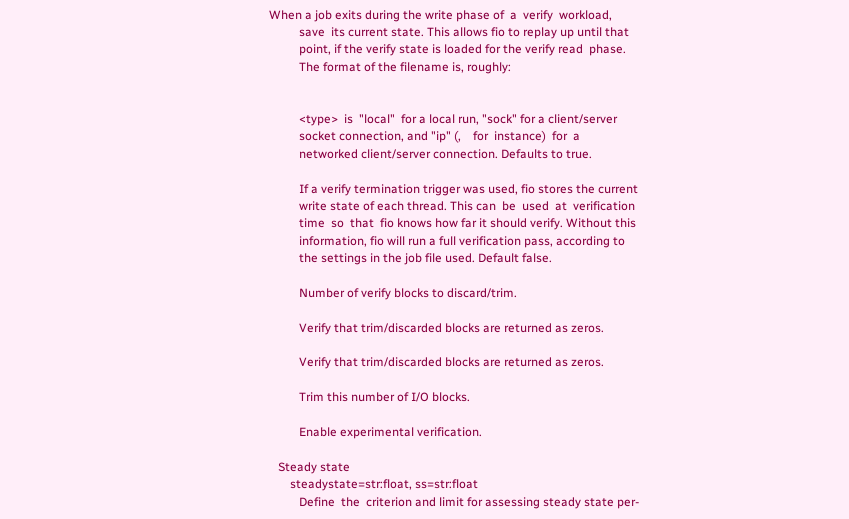When a job exits during the write phase of  a  verify  workload,
          save  its current state. This allows fio to replay up until that
          point, if the verify state is loaded for the verify read  phase.
          The format of the filename is, roughly:


          <type>  is  "local"  for a local run, "sock" for a client/server
          socket connection, and "ip" (,    for  instance)  for  a
          networked client/server connection. Defaults to true.

          If a verify termination trigger was used, fio stores the current
          write state of each thread. This can  be  used  at  verification
          time  so  that  fio knows how far it should verify. Without this
          information, fio will run a full verification pass, according to
          the settings in the job file used. Default false.

          Number of verify blocks to discard/trim.

          Verify that trim/discarded blocks are returned as zeros.

          Verify that trim/discarded blocks are returned as zeros.

          Trim this number of I/O blocks.

          Enable experimental verification.

   Steady state
       steadystate=str:float, ss=str:float
          Define  the  criterion and limit for assessing steady state per-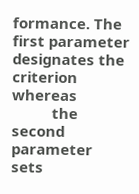formance. The first parameter designates the  criterion  whereas
          the  second  parameter  sets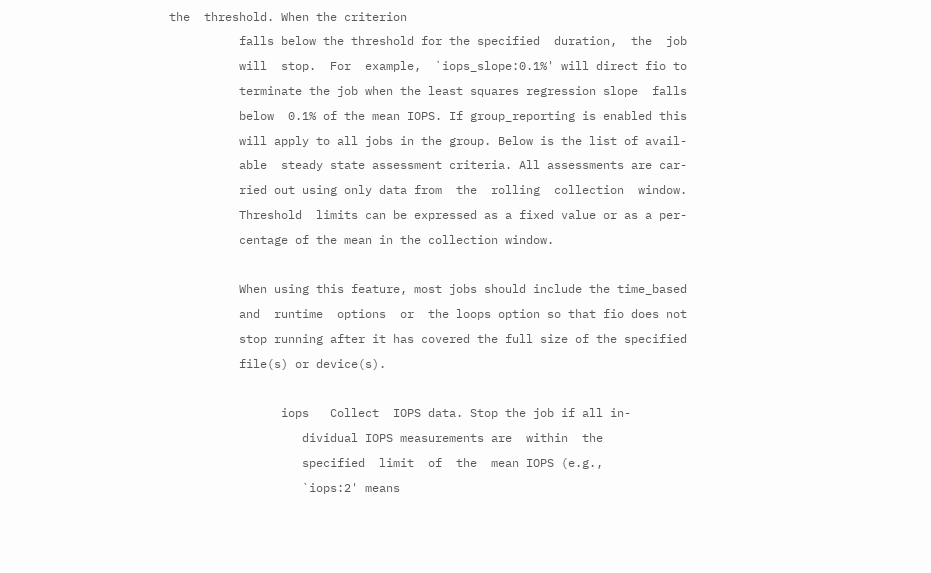the  threshold. When the criterion
          falls below the threshold for the specified  duration,  the  job
          will  stop.  For  example,  `iops_slope:0.1%' will direct fio to
          terminate the job when the least squares regression slope  falls
          below  0.1% of the mean IOPS. If group_reporting is enabled this
          will apply to all jobs in the group. Below is the list of avail-
          able  steady state assessment criteria. All assessments are car-
          ried out using only data from  the  rolling  collection  window.
          Threshold  limits can be expressed as a fixed value or as a per-
          centage of the mean in the collection window.

          When using this feature, most jobs should include the time_based
          and  runtime  options  or  the loops option so that fio does not
          stop running after it has covered the full size of the specified
          file(s) or device(s).

                iops   Collect  IOPS data. Stop the job if all in-
                   dividual IOPS measurements are  within  the
                   specified  limit  of  the  mean IOPS (e.g.,
                   `iops:2' means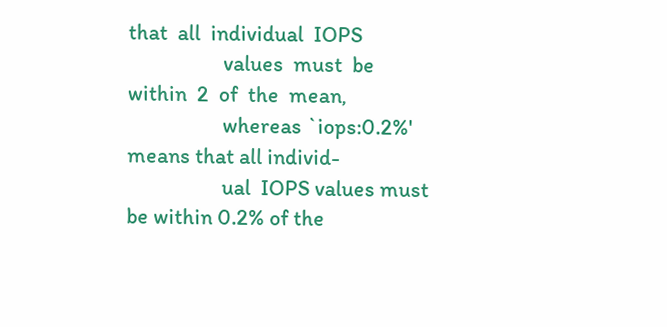that  all  individual  IOPS
                   values  must  be  within  2  of  the  mean,
                   whereas `iops:0.2%' means that all individ-
                   ual  IOPS values must be within 0.2% of the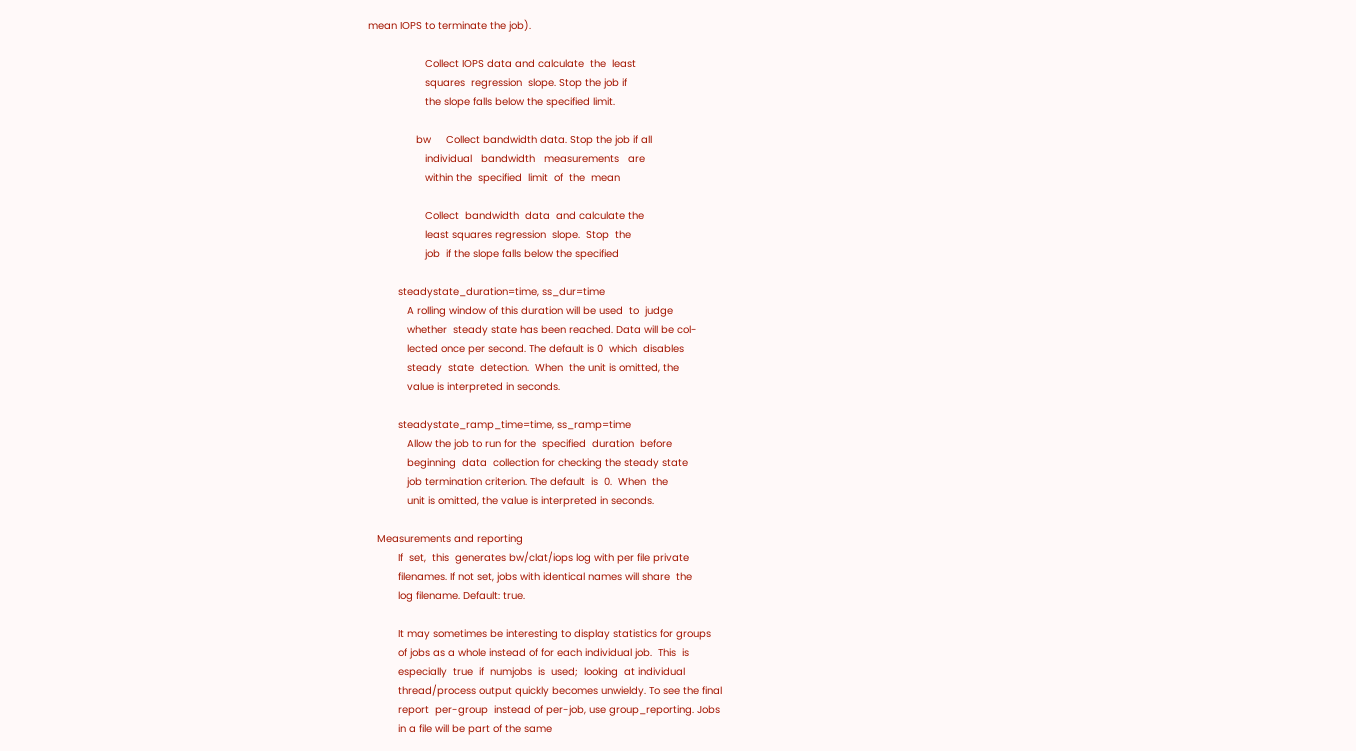mean IOPS to terminate the job).

                   Collect IOPS data and calculate  the  least
                   squares  regression  slope. Stop the job if
                   the slope falls below the specified limit.

                bw     Collect bandwidth data. Stop the job if all
                   individual   bandwidth   measurements   are
                   within the  specified  limit  of  the  mean

                   Collect  bandwidth  data  and calculate the
                   least squares regression  slope.  Stop  the
                   job  if the slope falls below the specified

          steadystate_duration=time, ss_dur=time
             A rolling window of this duration will be used  to  judge
             whether  steady state has been reached. Data will be col-
             lected once per second. The default is 0  which  disables
             steady  state  detection.  When  the unit is omitted, the
             value is interpreted in seconds.

          steadystate_ramp_time=time, ss_ramp=time
             Allow the job to run for the  specified  duration  before
             beginning  data  collection for checking the steady state
             job termination criterion. The default  is  0.  When  the
             unit is omitted, the value is interpreted in seconds.

   Measurements and reporting
          If  set,  this  generates bw/clat/iops log with per file private
          filenames. If not set, jobs with identical names will share  the
          log filename. Default: true.

          It may sometimes be interesting to display statistics for groups
          of jobs as a whole instead of for each individual job.  This  is
          especially  true  if  numjobs  is  used;  looking  at individual
          thread/process output quickly becomes unwieldy. To see the final
          report  per-group  instead of per-job, use group_reporting. Jobs
          in a file will be part of the same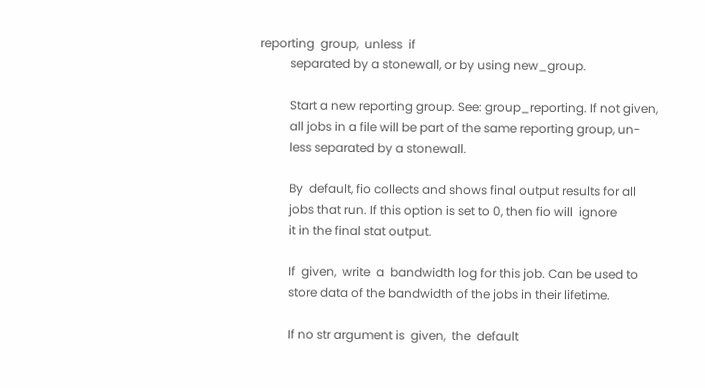reporting  group,  unless  if
          separated by a stonewall, or by using new_group.

          Start a new reporting group. See: group_reporting. If not given,
          all jobs in a file will be part of the same reporting group, un-
          less separated by a stonewall.

          By  default, fio collects and shows final output results for all
          jobs that run. If this option is set to 0, then fio will  ignore
          it in the final stat output.

          If  given,  write  a  bandwidth log for this job. Can be used to
          store data of the bandwidth of the jobs in their lifetime.

          If no str argument is  given,  the  default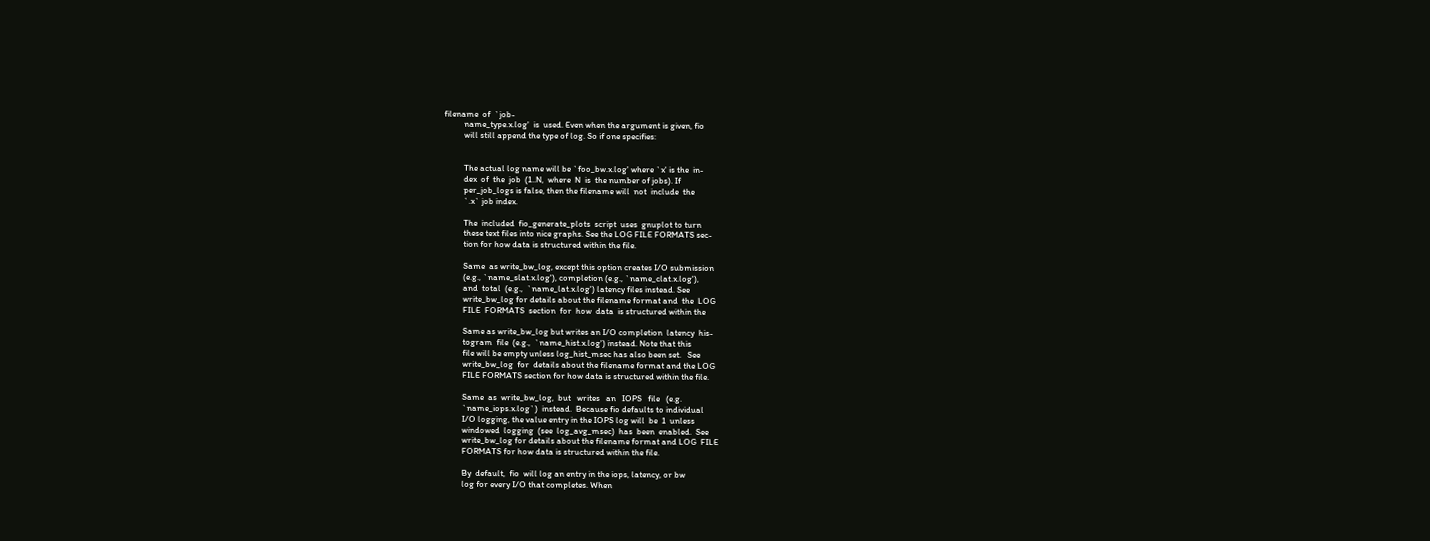filename  of  `job-
          name_type.x.log'  is  used. Even when the argument is given, fio
          will still append the type of log. So if one specifies:


          The actual log name will be `foo_bw.x.log' where `x' is the  in-
          dex  of  the  job  (1..N,  where  N  is  the number of jobs). If
          per_job_logs is false, then the filename will  not  include  the
          `.x` job index.

          The  included  fio_generate_plots  script  uses  gnuplot to turn
          these text files into nice graphs. See the LOG FILE FORMATS sec-
          tion for how data is structured within the file.

          Same  as write_bw_log, except this option creates I/O submission
          (e.g., `name_slat.x.log'), completion (e.g., `name_clat.x.log'),
          and  total  (e.g.,  `name_lat.x.log') latency files instead. See
          write_bw_log for details about the filename format and  the  LOG
          FILE  FORMATS  section  for  how  data  is structured within the

          Same as write_bw_log but writes an I/O completion  latency  his-
          togram  file  (e.g.,  `name_hist.x.log') instead. Note that this
          file will be empty unless log_hist_msec has also been set.   See
          write_bw_log  for  details about the filename format and the LOG
          FILE FORMATS section for how data is structured within the file.

          Same  as  write_bw_log,  but   writes   an   IOPS   file   (e.g.
          `name_iops.x.log`)  instead.  Because fio defaults to individual
          I/O logging, the value entry in the IOPS log will  be  1  unless
          windowed  logging  (see  log_avg_msec)  has  been  enabled.  See
          write_bw_log for details about the filename format and LOG  FILE
          FORMATS for how data is structured within the file.

          By  default,  fio  will log an entry in the iops, latency, or bw
          log for every I/O that completes. When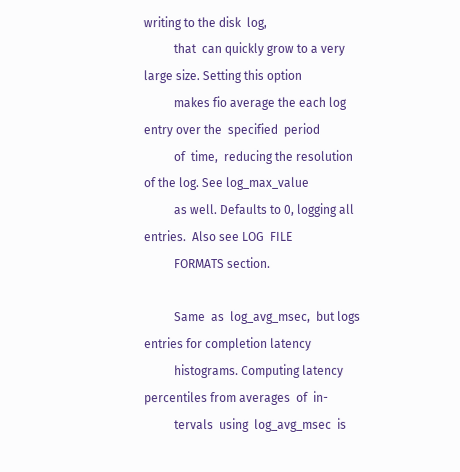writing to the disk  log,
          that  can quickly grow to a very large size. Setting this option
          makes fio average the each log entry over the  specified  period
          of  time,  reducing the resolution of the log. See log_max_value
          as well. Defaults to 0, logging all entries.  Also see LOG  FILE
          FORMATS section.

          Same  as  log_avg_msec,  but logs entries for completion latency
          histograms. Computing latency percentiles from averages  of  in-
          tervals  using  log_avg_msec  is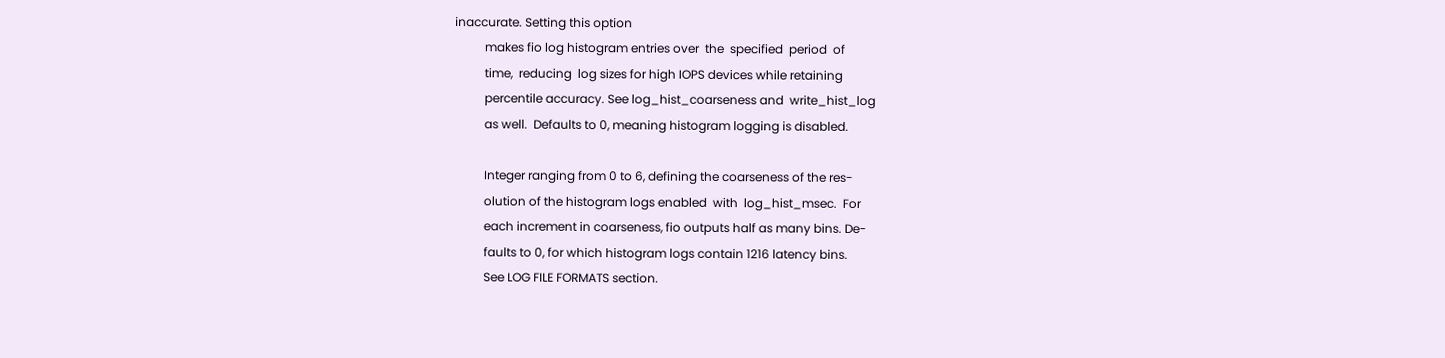inaccurate. Setting this option
          makes fio log histogram entries over  the  specified  period  of
          time,  reducing  log sizes for high IOPS devices while retaining
          percentile accuracy. See log_hist_coarseness and  write_hist_log
          as well.  Defaults to 0, meaning histogram logging is disabled.

          Integer ranging from 0 to 6, defining the coarseness of the res-
          olution of the histogram logs enabled  with  log_hist_msec.  For
          each increment in coarseness, fio outputs half as many bins. De-
          faults to 0, for which histogram logs contain 1216 latency bins.
          See LOG FILE FORMATS section.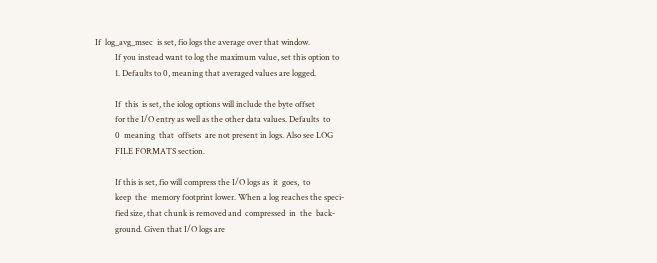If  log_avg_msec  is set, fio logs the average over that window.
          If you instead want to log the maximum value, set this option to
          1. Defaults to 0, meaning that averaged values are logged.

          If  this  is set, the iolog options will include the byte offset
          for the I/O entry as well as the other data values. Defaults  to
          0  meaning  that  offsets  are not present in logs. Also see LOG
          FILE FORMATS section.

          If this is set, fio will compress the I/O logs as  it  goes,  to
          keep  the  memory footprint lower. When a log reaches the speci-
          fied size, that chunk is removed and  compressed  in  the  back-
          ground. Given that I/O logs are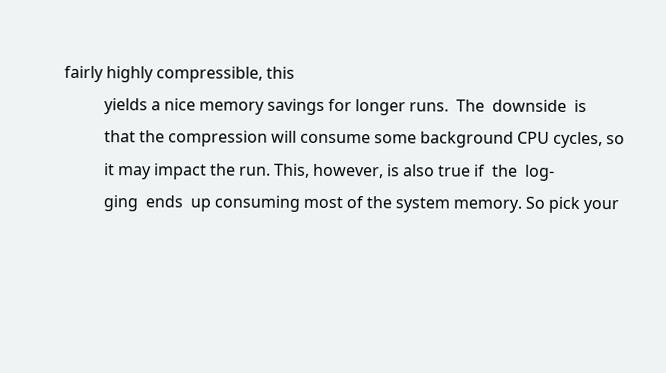fairly highly compressible, this
          yields a nice memory savings for longer runs.  The  downside  is
          that the compression will consume some background CPU cycles, so
          it may impact the run. This, however, is also true if  the  log-
          ging  ends  up consuming most of the system memory. So pick your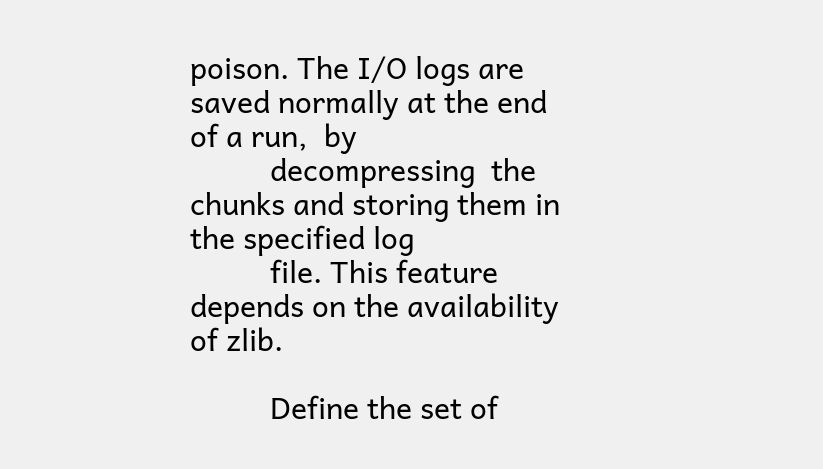poison. The I/O logs are saved normally at the end of a run,  by
          decompressing  the  chunks and storing them in the specified log
          file. This feature depends on the availability of zlib.

          Define the set of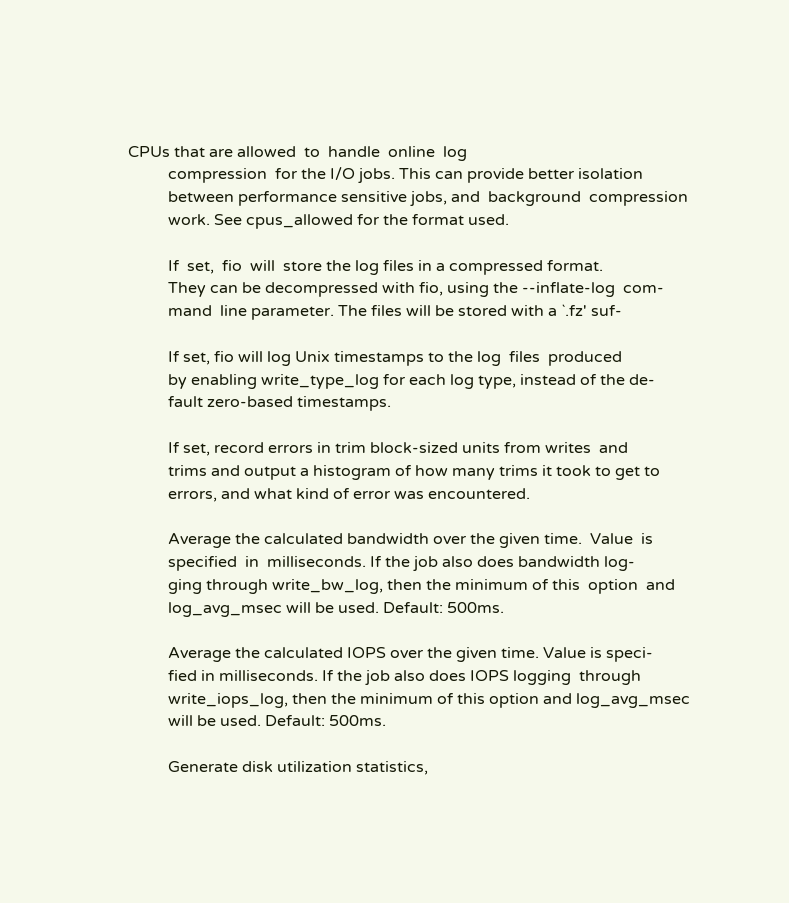CPUs that are allowed  to  handle  online  log
          compression  for the I/O jobs. This can provide better isolation
          between performance sensitive jobs, and  background  compression
          work. See cpus_allowed for the format used.

          If  set,  fio  will  store the log files in a compressed format.
          They can be decompressed with fio, using the --inflate-log  com-
          mand  line parameter. The files will be stored with a `.fz' suf-

          If set, fio will log Unix timestamps to the log  files  produced
          by enabling write_type_log for each log type, instead of the de-
          fault zero-based timestamps.

          If set, record errors in trim block-sized units from writes  and
          trims and output a histogram of how many trims it took to get to
          errors, and what kind of error was encountered.

          Average the calculated bandwidth over the given time.  Value  is
          specified  in  milliseconds. If the job also does bandwidth log-
          ging through write_bw_log, then the minimum of this  option  and
          log_avg_msec will be used. Default: 500ms.

          Average the calculated IOPS over the given time. Value is speci-
          fied in milliseconds. If the job also does IOPS logging  through
          write_iops_log, then the minimum of this option and log_avg_msec
          will be used. Default: 500ms.

          Generate disk utilization statistics,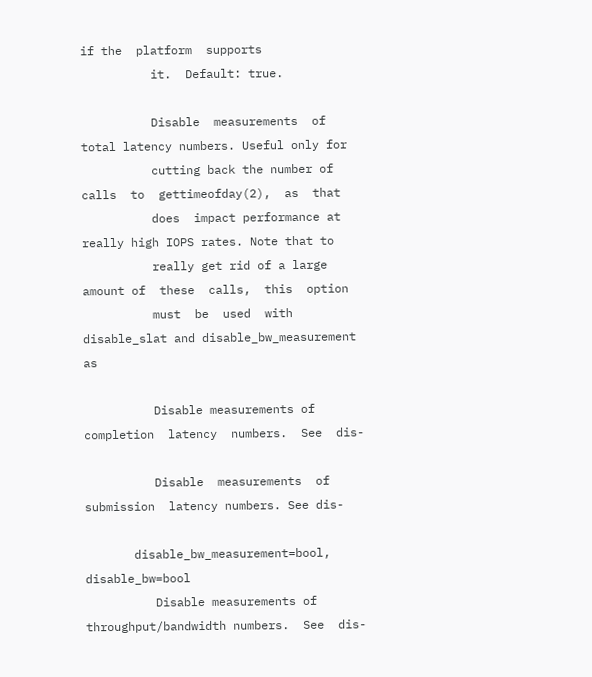if the  platform  supports
          it.  Default: true.

          Disable  measurements  of total latency numbers. Useful only for
          cutting back the number of calls  to  gettimeofday(2),  as  that
          does  impact performance at really high IOPS rates. Note that to
          really get rid of a large amount of  these  calls,  this  option
          must  be  used  with  disable_slat and disable_bw_measurement as

          Disable measurements of completion  latency  numbers.  See  dis-

          Disable  measurements  of  submission  latency numbers. See dis-

       disable_bw_measurement=bool, disable_bw=bool
          Disable measurements of throughput/bandwidth numbers.  See  dis-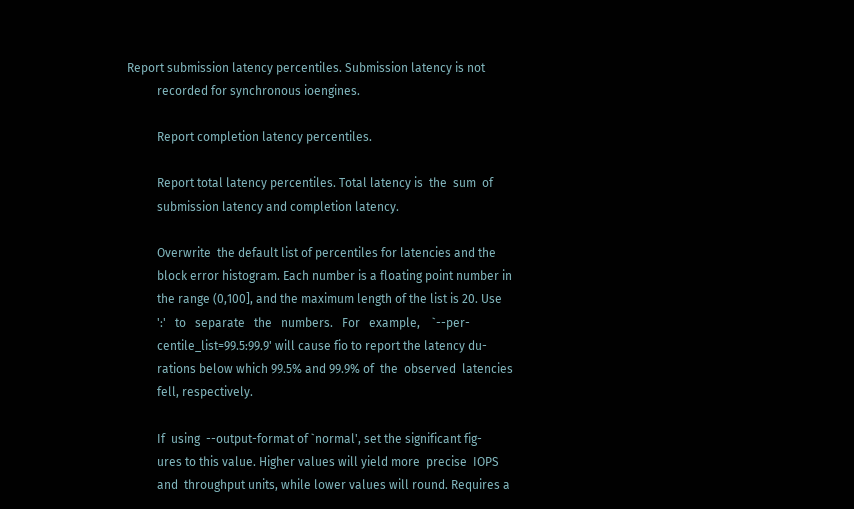Report submission latency percentiles. Submission latency is not
          recorded for synchronous ioengines.

          Report completion latency percentiles.

          Report total latency percentiles. Total latency is  the  sum  of
          submission latency and completion latency.

          Overwrite  the default list of percentiles for latencies and the
          block error histogram. Each number is a floating point number in
          the range (0,100], and the maximum length of the list is 20. Use
          ':'   to   separate   the   numbers.   For   example,    `--per-
          centile_list=99.5:99.9' will cause fio to report the latency du-
          rations below which 99.5% and 99.9% of  the  observed  latencies
          fell, respectively.

          If  using  --output-format of `normal', set the significant fig-
          ures to this value. Higher values will yield more  precise  IOPS
          and  throughput units, while lower values will round. Requires a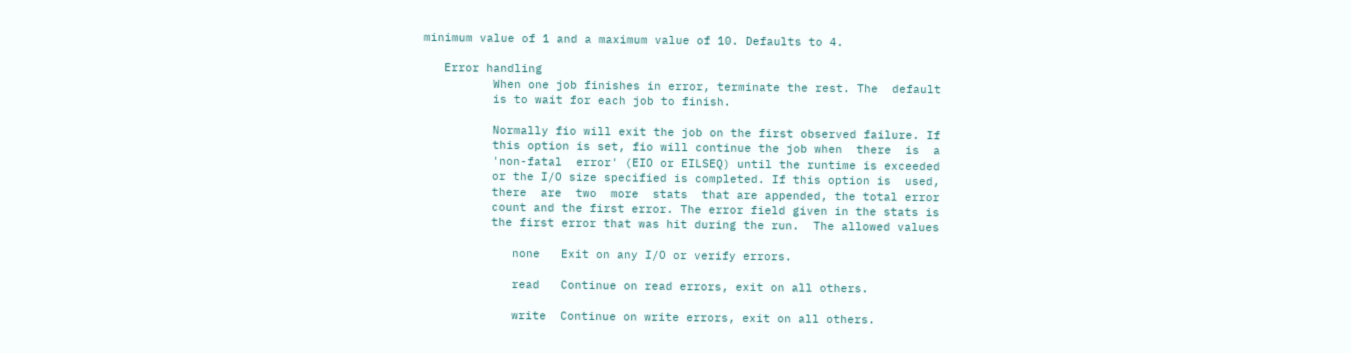minimum value of 1 and a maximum value of 10. Defaults to 4.

   Error handling
          When one job finishes in error, terminate the rest. The  default
          is to wait for each job to finish.

          Normally fio will exit the job on the first observed failure. If
          this option is set, fio will continue the job when  there  is  a
          'non-fatal  error' (EIO or EILSEQ) until the runtime is exceeded
          or the I/O size specified is completed. If this option is  used,
          there  are  two  more  stats  that are appended, the total error
          count and the first error. The error field given in the stats is
          the first error that was hit during the run.  The allowed values

             none   Exit on any I/O or verify errors.

             read   Continue on read errors, exit on all others.

             write  Continue on write errors, exit on all others.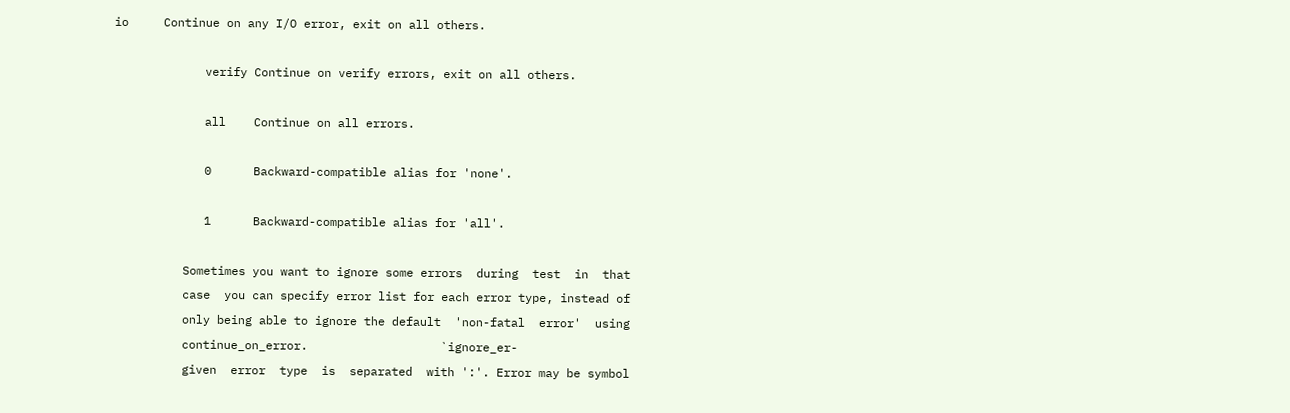io     Continue on any I/O error, exit on all others.

             verify Continue on verify errors, exit on all others.

             all    Continue on all errors.

             0      Backward-compatible alias for 'none'.

             1      Backward-compatible alias for 'all'.

          Sometimes you want to ignore some errors  during  test  in  that
          case  you can specify error list for each error type, instead of
          only being able to ignore the default  'non-fatal  error'  using
          continue_on_error.                   `ignore_er-
          given  error  type  is  separated  with ':'. Error may be symbol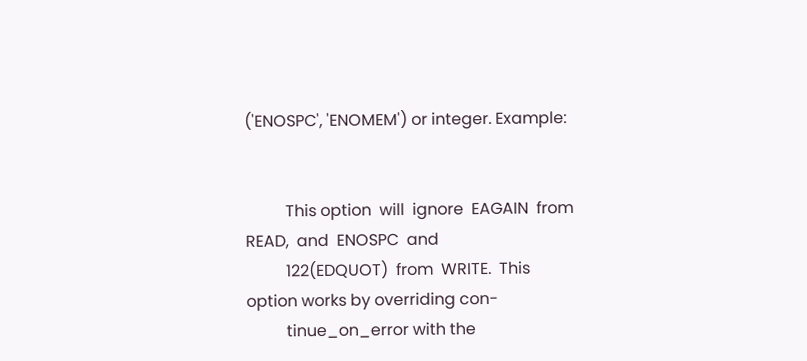('ENOSPC', 'ENOMEM') or integer. Example:


          This option  will  ignore  EAGAIN  from  READ,  and  ENOSPC  and
          122(EDQUOT)  from  WRITE.  This  option works by overriding con-
          tinue_on_error with the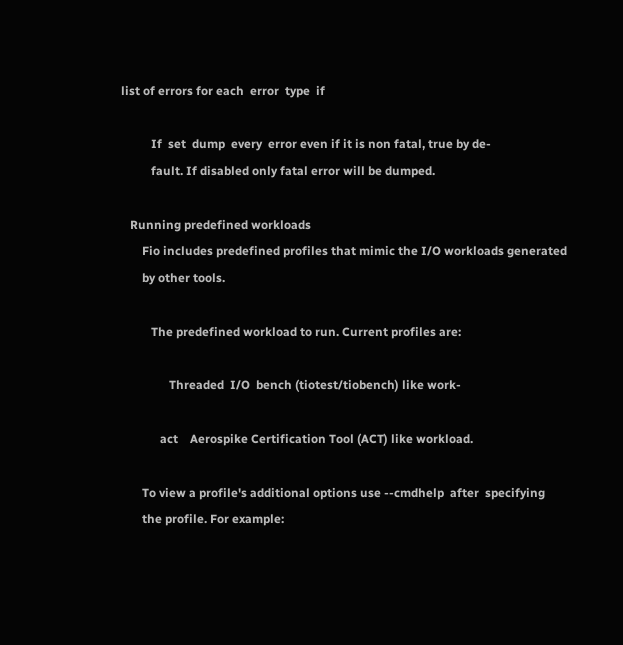list of errors for each  error  type  if

          If  set  dump  every  error even if it is non fatal, true by de-
          fault. If disabled only fatal error will be dumped.

   Running predefined workloads
       Fio includes predefined profiles that mimic the I/O workloads generated
       by other tools.

          The predefined workload to run. Current profiles are:

                Threaded  I/O  bench (tiotest/tiobench) like work-

             act    Aerospike Certification Tool (ACT) like workload.

       To view a profile's additional options use --cmdhelp  after  specifying
       the profile. For example: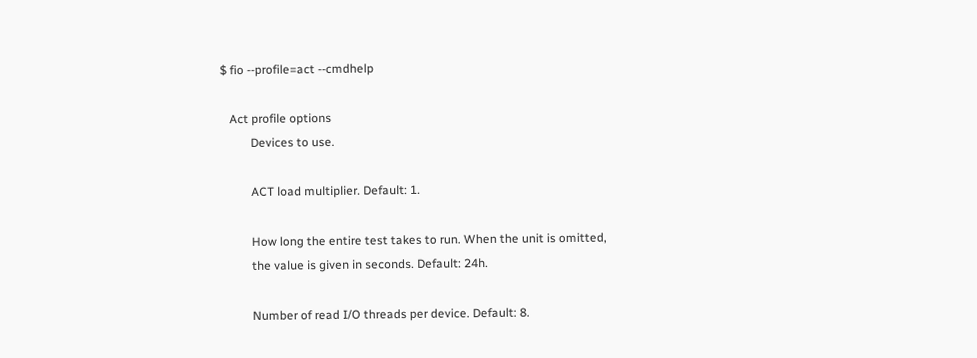$ fio --profile=act --cmdhelp

   Act profile options
          Devices to use.

          ACT load multiplier. Default: 1.

          How long the entire test takes to run. When the unit is omitted,
          the value is given in seconds. Default: 24h.

          Number of read I/O threads per device. Default: 8.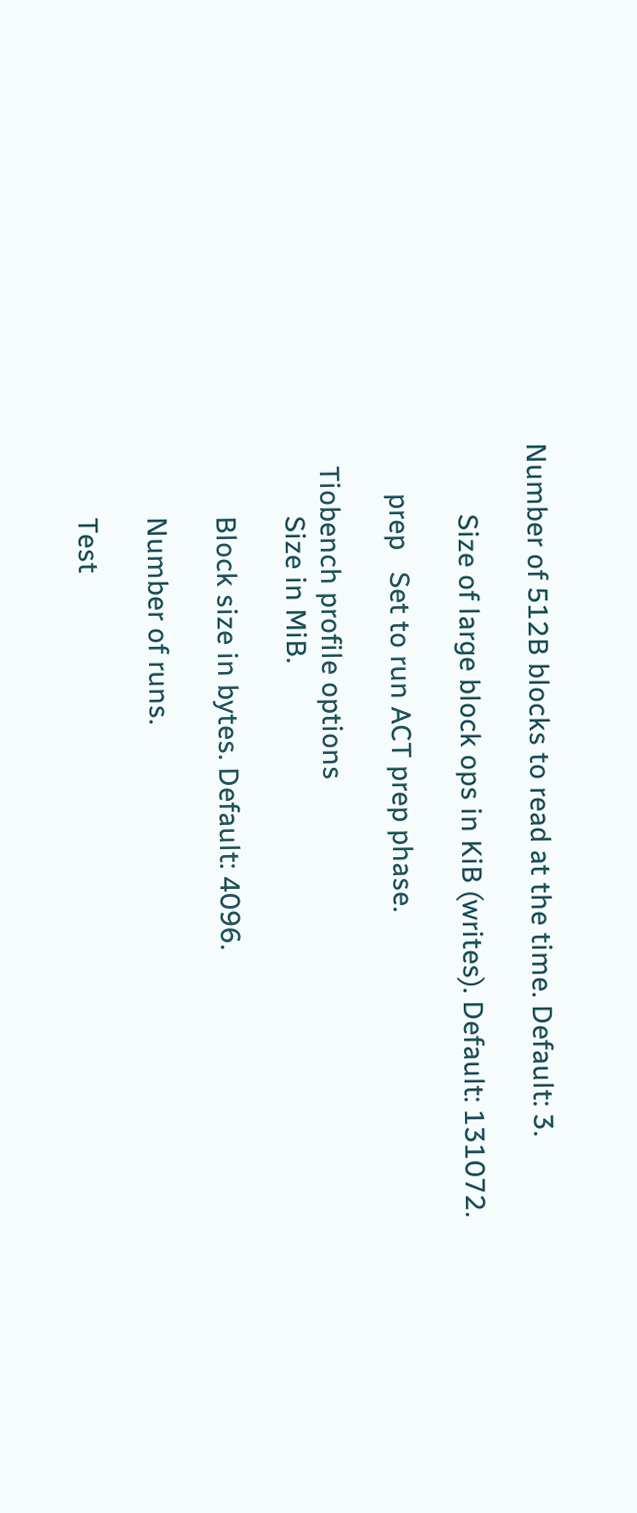Number of 512B blocks to read at the time. Default: 3.

          Size of large block ops in KiB (writes). Default: 131072.

       prep   Set to run ACT prep phase.

   Tiobench profile options
          Size in MiB.

          Block size in bytes. Default: 4096.

          Number of runs.

          Test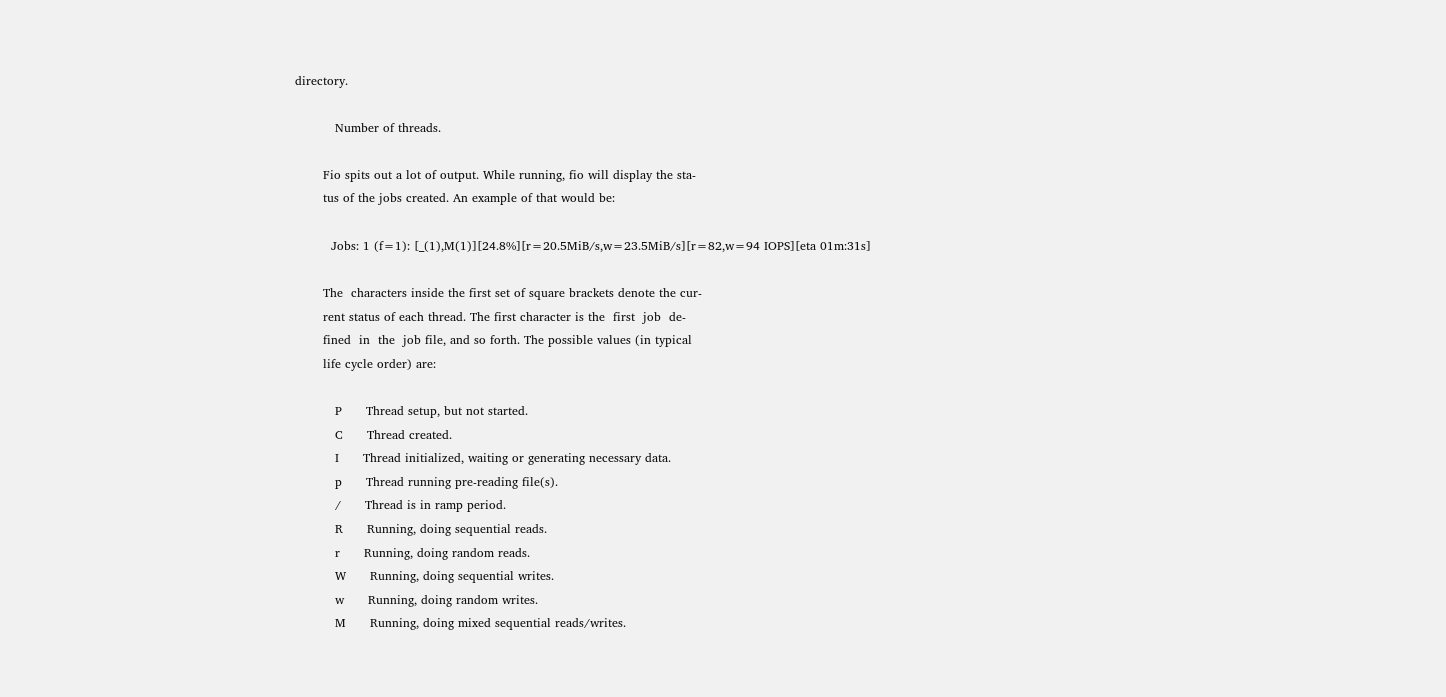directory.

          Number of threads.

       Fio spits out a lot of output. While running, fio will display the sta-
       tus of the jobs created. An example of that would be:

         Jobs: 1 (f=1): [_(1),M(1)][24.8%][r=20.5MiB/s,w=23.5MiB/s][r=82,w=94 IOPS][eta 01m:31s]

       The  characters inside the first set of square brackets denote the cur-
       rent status of each thread. The first character is the  first  job  de-
       fined  in  the  job file, and so forth. The possible values (in typical
       life cycle order) are:

          P      Thread setup, but not started.
          C      Thread created.
          I      Thread initialized, waiting or generating necessary data.
          p      Thread running pre-reading file(s).
          /      Thread is in ramp period.
          R      Running, doing sequential reads.
          r      Running, doing random reads.
          W      Running, doing sequential writes.
          w      Running, doing random writes.
          M      Running, doing mixed sequential reads/writes.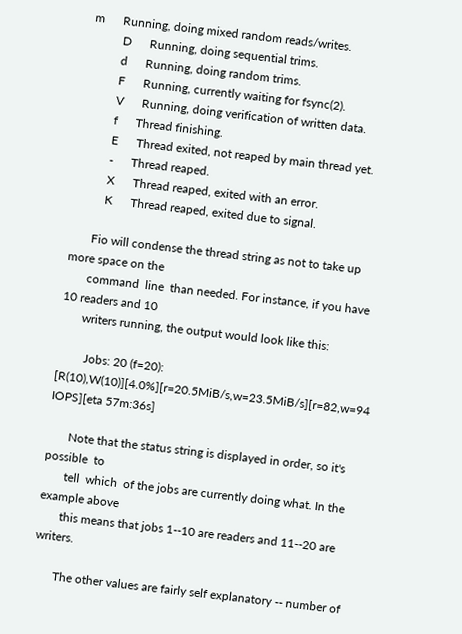m      Running, doing mixed random reads/writes.
          D      Running, doing sequential trims.
          d      Running, doing random trims.
          F      Running, currently waiting for fsync(2).
          V      Running, doing verification of written data.
          f      Thread finishing.
          E      Thread exited, not reaped by main thread yet.
          -      Thread reaped.
          X      Thread reaped, exited with an error.
          K      Thread reaped, exited due to signal.

       Fio will condense the thread string as not to take up more space on the
       command  line  than needed. For instance, if you have 10 readers and 10
       writers running, the output would look like this:

         Jobs: 20 (f=20): [R(10),W(10)][4.0%][r=20.5MiB/s,w=23.5MiB/s][r=82,w=94 IOPS][eta 57m:36s]

       Note that the status string is displayed in order, so it's possible  to
       tell  which  of the jobs are currently doing what. In the example above
       this means that jobs 1--10 are readers and 11--20 are writers.

       The other values are fairly self explanatory -- number of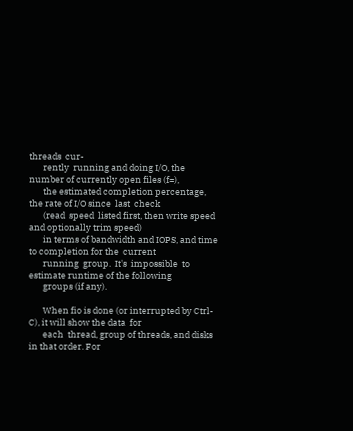threads  cur-
       rently  running and doing I/O, the number of currently open files (f=),
       the estimated completion percentage, the rate of I/O since  last  check
       (read  speed  listed first, then write speed and optionally trim speed)
       in terms of bandwidth and IOPS, and time to completion for the  current
       running  group.  It's  impossible  to estimate runtime of the following
       groups (if any).

       When fio is done (or interrupted by Ctrl-C), it will show the data  for
       each  thread, group of threads, and disks in that order. For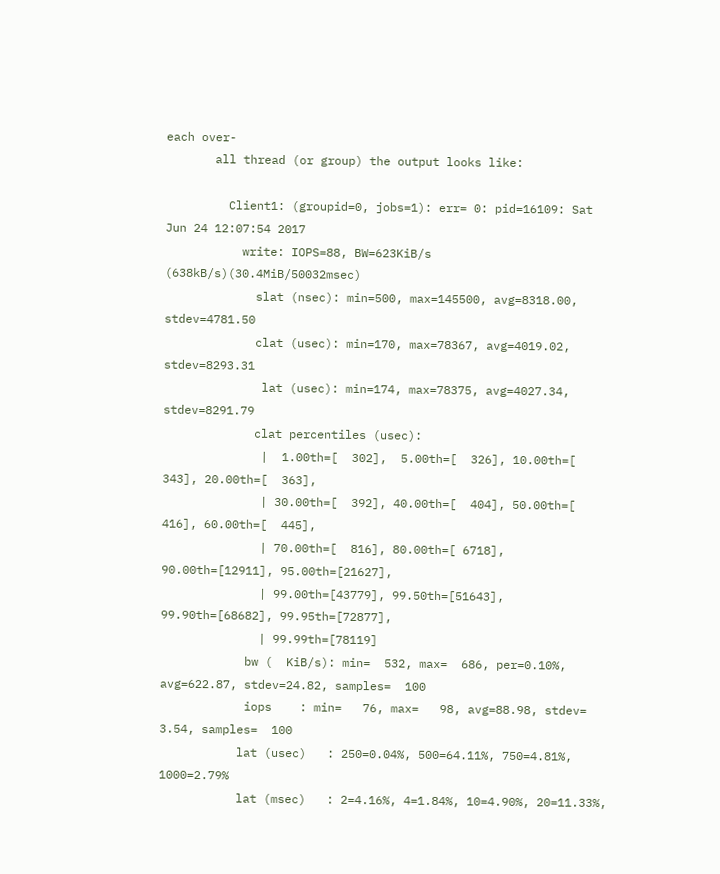each over-
       all thread (or group) the output looks like:

         Client1: (groupid=0, jobs=1): err= 0: pid=16109: Sat Jun 24 12:07:54 2017
           write: IOPS=88, BW=623KiB/s (638kB/s)(30.4MiB/50032msec)
             slat (nsec): min=500, max=145500, avg=8318.00, stdev=4781.50
             clat (usec): min=170, max=78367, avg=4019.02, stdev=8293.31
              lat (usec): min=174, max=78375, avg=4027.34, stdev=8291.79
             clat percentiles (usec):
              |  1.00th=[  302],  5.00th=[  326], 10.00th=[  343], 20.00th=[  363],
              | 30.00th=[  392], 40.00th=[  404], 50.00th=[  416], 60.00th=[  445],
              | 70.00th=[  816], 80.00th=[ 6718], 90.00th=[12911], 95.00th=[21627],
              | 99.00th=[43779], 99.50th=[51643], 99.90th=[68682], 99.95th=[72877],
              | 99.99th=[78119]
            bw (  KiB/s): min=  532, max=  686, per=0.10%, avg=622.87, stdev=24.82, samples=  100
            iops    : min=   76, max=   98, avg=88.98, stdev= 3.54, samples=  100
           lat (usec)   : 250=0.04%, 500=64.11%, 750=4.81%, 1000=2.79%
           lat (msec)   : 2=4.16%, 4=1.84%, 10=4.90%, 20=11.33%,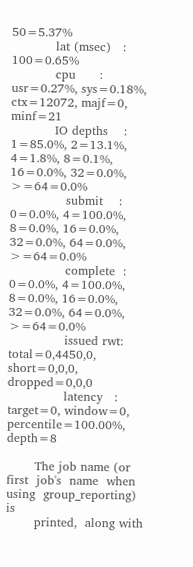50=5.37%
           lat (msec)   : 100=0.65%
           cpu      : usr=0.27%, sys=0.18%, ctx=12072, majf=0, minf=21
           IO depths    : 1=85.0%, 2=13.1%, 4=1.8%, 8=0.1%, 16=0.0%, 32=0.0%, >=64=0.0%
              submit    : 0=0.0%, 4=100.0%, 8=0.0%, 16=0.0%, 32=0.0%, 64=0.0%, >=64=0.0%
              complete  : 0=0.0%, 4=100.0%, 8=0.0%, 16=0.0%, 32=0.0%, 64=0.0%, >=64=0.0%
              issued rwt: total=0,4450,0, short=0,0,0, dropped=0,0,0
              latency   : target=0, window=0, percentile=100.00%, depth=8

       The job name (or  first  job's  name  when  using  group_reporting)  is
       printed,  along with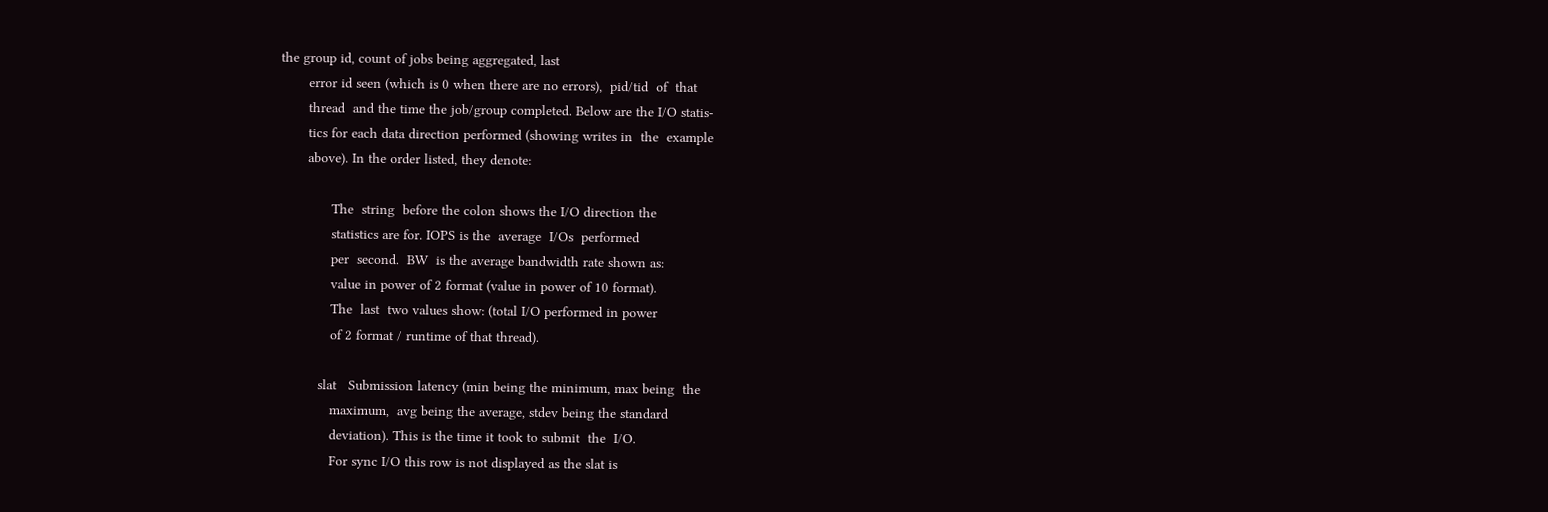the group id, count of jobs being aggregated, last
       error id seen (which is 0 when there are no errors),  pid/tid  of  that
       thread  and the time the job/group completed. Below are the I/O statis-
       tics for each data direction performed (showing writes in  the  example
       above). In the order listed, they denote:

             The  string  before the colon shows the I/O direction the
             statistics are for. IOPS is the  average  I/Os  performed
             per  second.  BW  is the average bandwidth rate shown as:
             value in power of 2 format (value in power of 10 format).
             The  last  two values show: (total I/O performed in power
             of 2 format / runtime of that thread).

          slat   Submission latency (min being the minimum, max being  the
             maximum,  avg being the average, stdev being the standard
             deviation). This is the time it took to submit  the  I/O.
             For sync I/O this row is not displayed as the slat is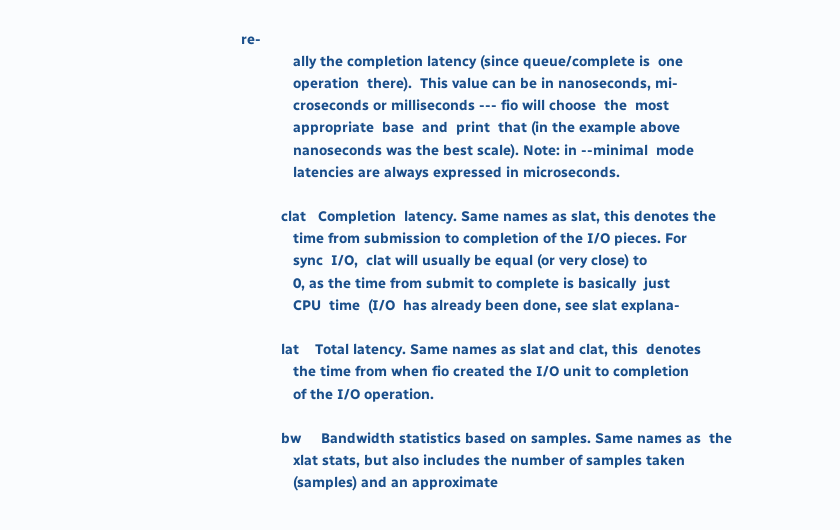re-
             ally the completion latency (since queue/complete is  one
             operation  there).  This value can be in nanoseconds, mi-
             croseconds or milliseconds --- fio will choose  the  most
             appropriate  base  and  print  that (in the example above
             nanoseconds was the best scale). Note: in --minimal  mode
             latencies are always expressed in microseconds.

          clat   Completion  latency. Same names as slat, this denotes the
             time from submission to completion of the I/O pieces. For
             sync  I/O,  clat will usually be equal (or very close) to
             0, as the time from submit to complete is basically  just
             CPU  time  (I/O  has already been done, see slat explana-

          lat    Total latency. Same names as slat and clat, this  denotes
             the time from when fio created the I/O unit to completion
             of the I/O operation.

          bw     Bandwidth statistics based on samples. Same names as  the
             xlat stats, but also includes the number of samples taken
             (samples) and an approximate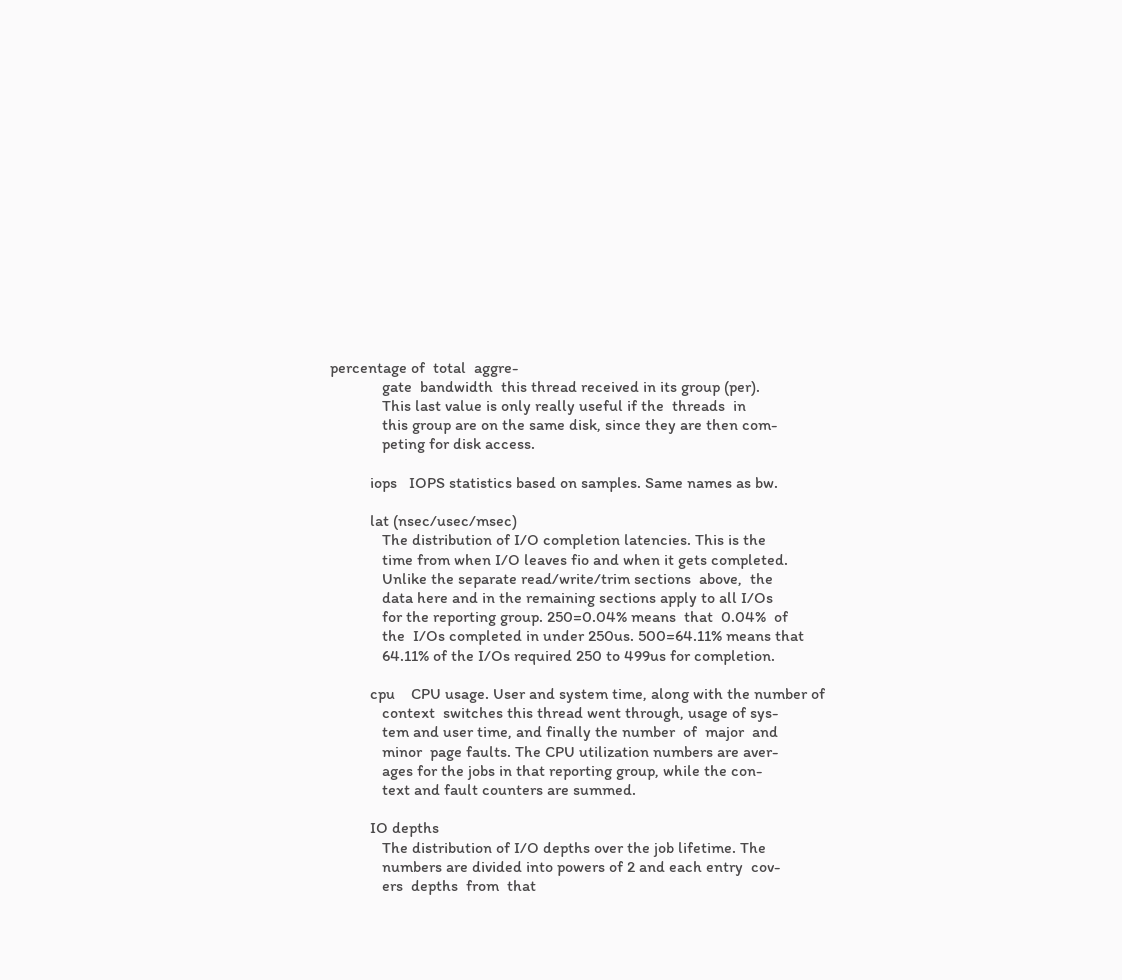percentage of  total  aggre-
             gate  bandwidth  this thread received in its group (per).
             This last value is only really useful if the  threads  in
             this group are on the same disk, since they are then com-
             peting for disk access.

          iops   IOPS statistics based on samples. Same names as bw.

          lat (nsec/usec/msec)
             The distribution of I/O completion latencies. This is the
             time from when I/O leaves fio and when it gets completed.
             Unlike the separate read/write/trim sections  above,  the
             data here and in the remaining sections apply to all I/Os
             for the reporting group. 250=0.04% means  that  0.04%  of
             the  I/Os completed in under 250us. 500=64.11% means that
             64.11% of the I/Os required 250 to 499us for completion.

          cpu    CPU usage. User and system time, along with the number of
             context  switches this thread went through, usage of sys-
             tem and user time, and finally the number  of  major  and
             minor  page faults. The CPU utilization numbers are aver-
             ages for the jobs in that reporting group, while the con-
             text and fault counters are summed.

          IO depths
             The distribution of I/O depths over the job lifetime. The
             numbers are divided into powers of 2 and each entry  cov-
             ers  depths  from  that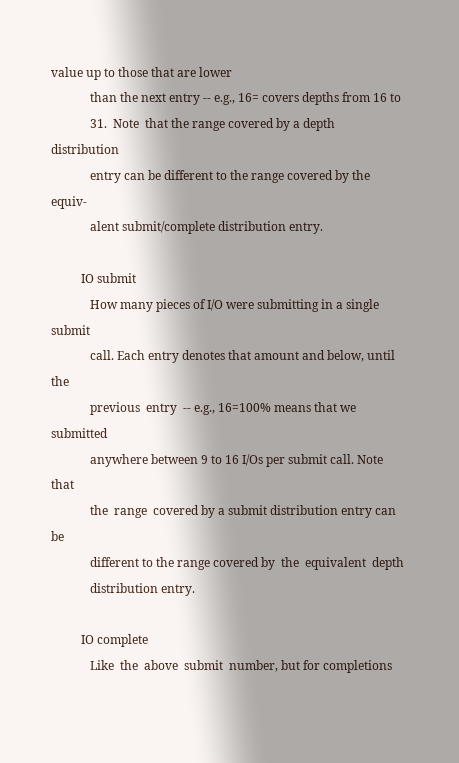value up to those that are lower
             than the next entry -- e.g., 16= covers depths from 16 to
             31.  Note  that the range covered by a depth distribution
             entry can be different to the range covered by the equiv-
             alent submit/complete distribution entry.

          IO submit
             How many pieces of I/O were submitting in a single submit
             call. Each entry denotes that amount and below, until the
             previous  entry  -- e.g., 16=100% means that we submitted
             anywhere between 9 to 16 I/Os per submit call. Note  that
             the  range  covered by a submit distribution entry can be
             different to the range covered by  the  equivalent  depth
             distribution entry.

          IO complete
             Like  the  above  submit  number, but for completions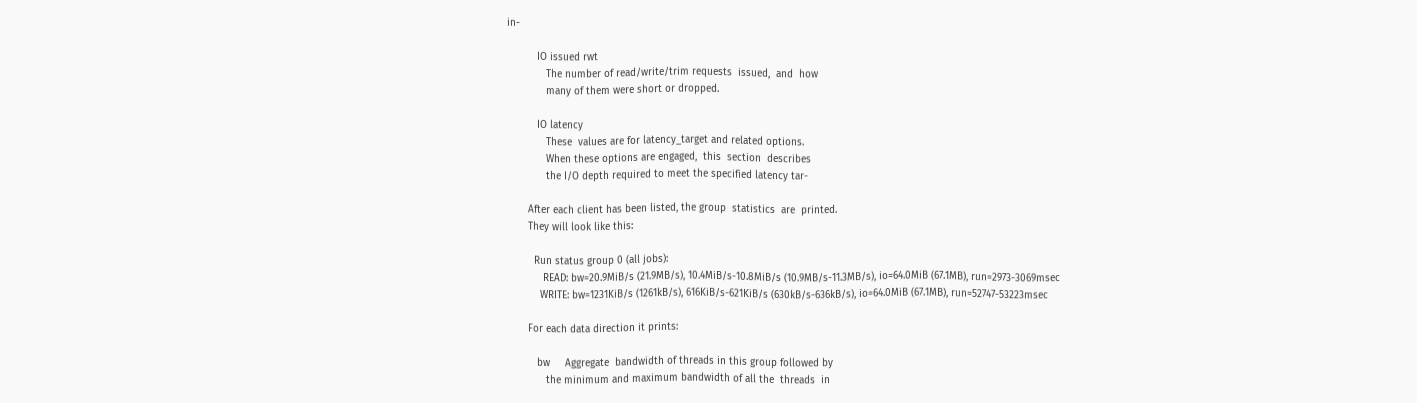in-

          IO issued rwt
             The number of read/write/trim requests  issued,  and  how
             many of them were short or dropped.

          IO latency
             These  values are for latency_target and related options.
             When these options are engaged,  this  section  describes
             the I/O depth required to meet the specified latency tar-

       After each client has been listed, the group  statistics  are  printed.
       They will look like this:

         Run status group 0 (all jobs):
            READ: bw=20.9MiB/s (21.9MB/s), 10.4MiB/s-10.8MiB/s (10.9MB/s-11.3MB/s), io=64.0MiB (67.1MB), run=2973-3069msec
           WRITE: bw=1231KiB/s (1261kB/s), 616KiB/s-621KiB/s (630kB/s-636kB/s), io=64.0MiB (67.1MB), run=52747-53223msec

       For each data direction it prints:

          bw     Aggregate  bandwidth of threads in this group followed by
             the minimum and maximum bandwidth of all the  threads  in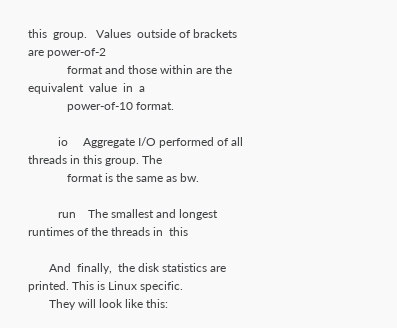this  group.   Values  outside of brackets are power-of-2
             format and those within are the  equivalent  value  in  a
             power-of-10 format.

          io     Aggregate I/O performed of all threads in this group. The
             format is the same as bw.

          run    The smallest and longest runtimes of the threads in  this

       And  finally,  the disk statistics are printed. This is Linux specific.
       They will look like this: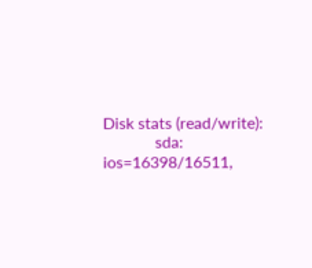Disk stats (read/write):
             sda: ios=16398/16511,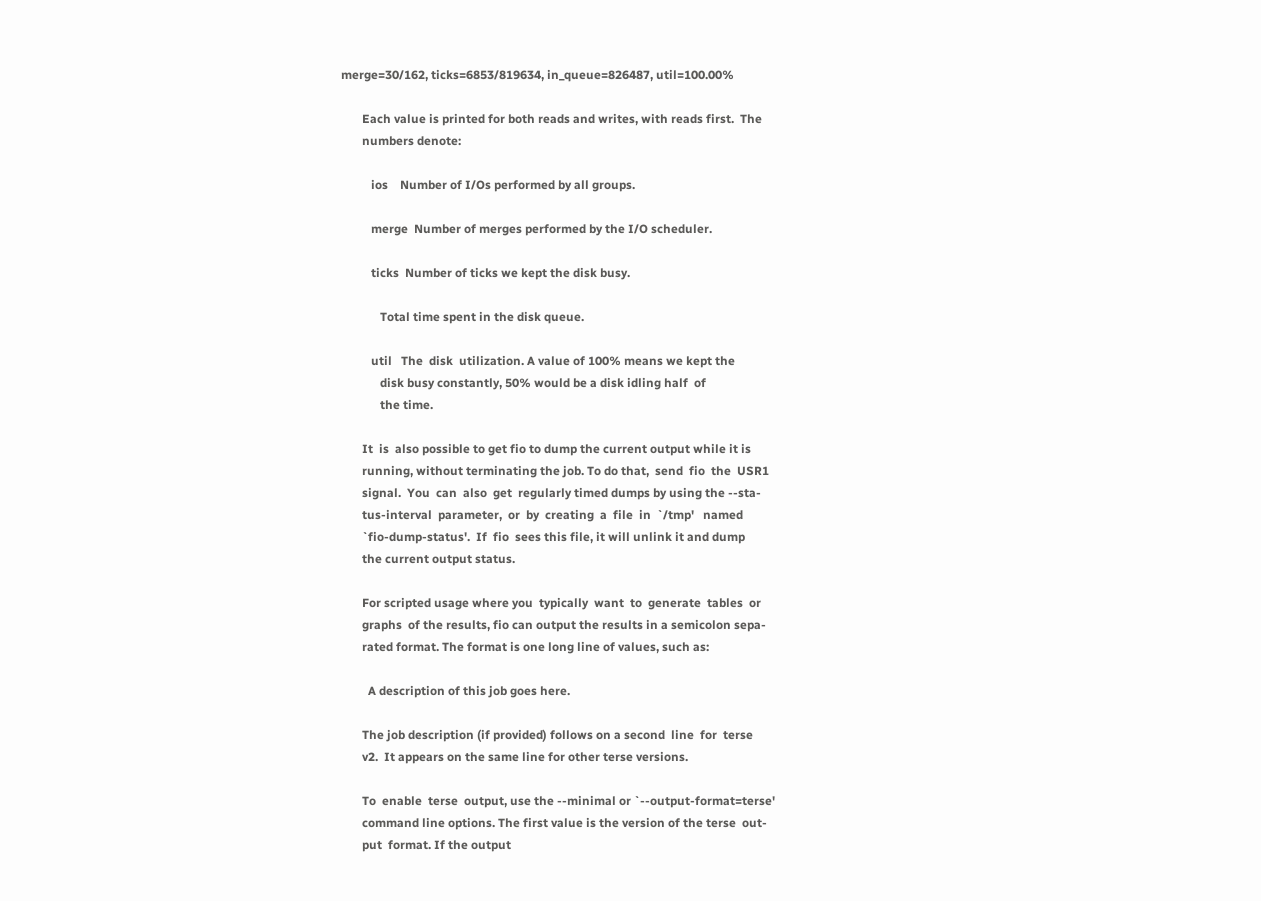merge=30/162, ticks=6853/819634, in_queue=826487, util=100.00%

       Each value is printed for both reads and writes, with reads first.  The
       numbers denote:

          ios    Number of I/Os performed by all groups.

          merge  Number of merges performed by the I/O scheduler.

          ticks  Number of ticks we kept the disk busy.

             Total time spent in the disk queue.

          util   The  disk  utilization. A value of 100% means we kept the
             disk busy constantly, 50% would be a disk idling half  of
             the time.

       It  is  also possible to get fio to dump the current output while it is
       running, without terminating the job. To do that,  send  fio  the  USR1
       signal.  You  can  also  get  regularly timed dumps by using the --sta-
       tus-interval  parameter,  or  by  creating  a  file  in  `/tmp'   named
       `fio-dump-status'.  If  fio  sees this file, it will unlink it and dump
       the current output status.

       For scripted usage where you  typically  want  to  generate  tables  or
       graphs  of the results, fio can output the results in a semicolon sepa-
       rated format. The format is one long line of values, such as:

         A description of this job goes here.

       The job description (if provided) follows on a second  line  for  terse
       v2.  It appears on the same line for other terse versions.

       To  enable  terse  output, use the --minimal or `--output-format=terse'
       command line options. The first value is the version of the terse  out-
       put  format. If the output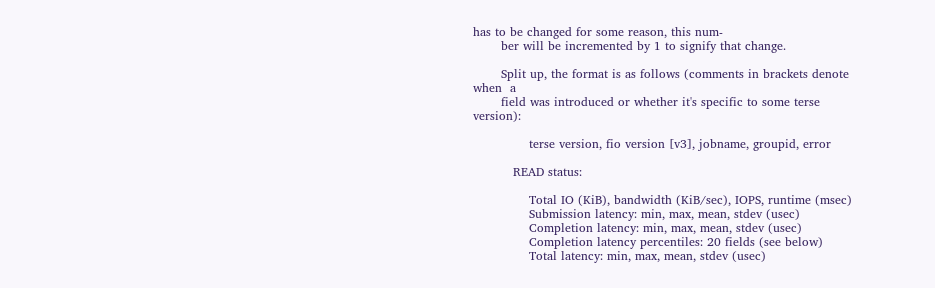has to be changed for some reason, this num-
       ber will be incremented by 1 to signify that change.

       Split up, the format is as follows (comments in brackets denote when  a
       field was introduced or whether it's specific to some terse version):

              terse version, fio version [v3], jobname, groupid, error

          READ status:

              Total IO (KiB), bandwidth (KiB/sec), IOPS, runtime (msec)
              Submission latency: min, max, mean, stdev (usec)
              Completion latency: min, max, mean, stdev (usec)
              Completion latency percentiles: 20 fields (see below)
              Total latency: min, max, mean, stdev (usec)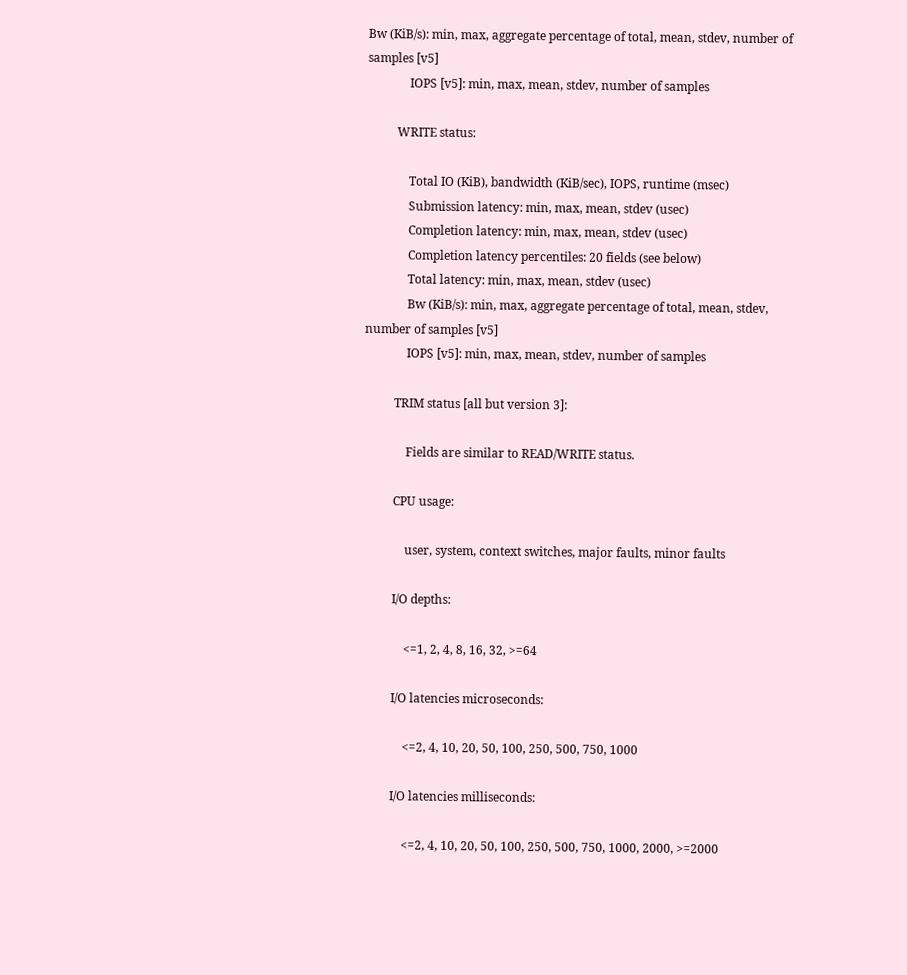Bw (KiB/s): min, max, aggregate percentage of total, mean, stdev, number of samples [v5]
              IOPS [v5]: min, max, mean, stdev, number of samples

          WRITE status:

              Total IO (KiB), bandwidth (KiB/sec), IOPS, runtime (msec)
              Submission latency: min, max, mean, stdev (usec)
              Completion latency: min, max, mean, stdev (usec)
              Completion latency percentiles: 20 fields (see below)
              Total latency: min, max, mean, stdev (usec)
              Bw (KiB/s): min, max, aggregate percentage of total, mean, stdev, number of samples [v5]
              IOPS [v5]: min, max, mean, stdev, number of samples

          TRIM status [all but version 3]:

              Fields are similar to READ/WRITE status.

          CPU usage:

              user, system, context switches, major faults, minor faults

          I/O depths:

              <=1, 2, 4, 8, 16, 32, >=64

          I/O latencies microseconds:

              <=2, 4, 10, 20, 50, 100, 250, 500, 750, 1000

          I/O latencies milliseconds:

              <=2, 4, 10, 20, 50, 100, 250, 500, 750, 1000, 2000, >=2000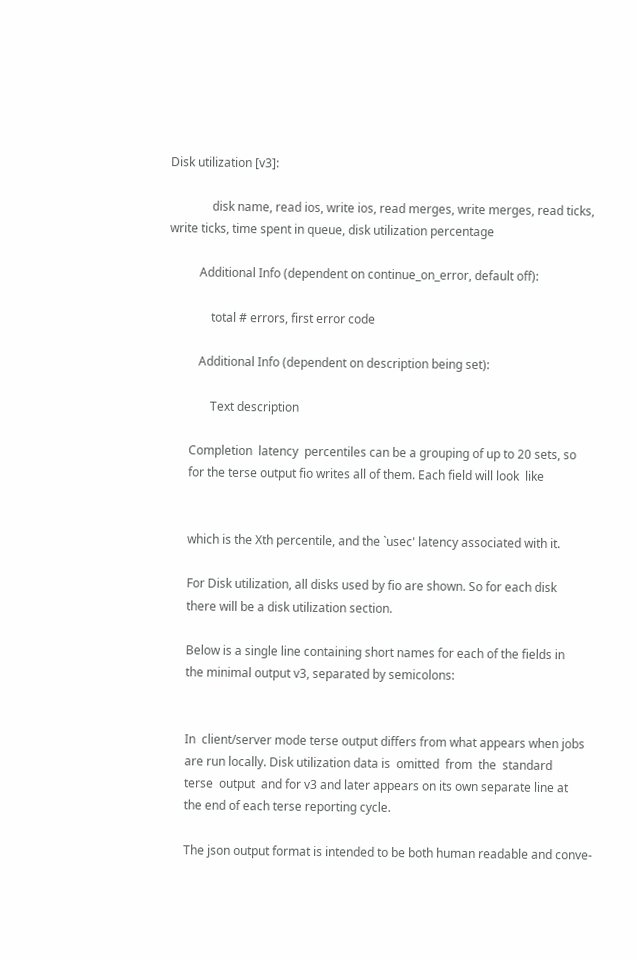Disk utilization [v3]:

              disk name, read ios, write ios, read merges, write merges, read ticks, write ticks, time spent in queue, disk utilization percentage

          Additional Info (dependent on continue_on_error, default off):

              total # errors, first error code

          Additional Info (dependent on description being set):

              Text description

       Completion  latency  percentiles can be a grouping of up to 20 sets, so
       for the terse output fio writes all of them. Each field will look  like


       which is the Xth percentile, and the `usec' latency associated with it.

       For Disk utilization, all disks used by fio are shown. So for each disk
       there will be a disk utilization section.

       Below is a single line containing short names for each of the fields in
       the minimal output v3, separated by semicolons:


       In  client/server mode terse output differs from what appears when jobs
       are run locally. Disk utilization data is  omitted  from  the  standard
       terse  output  and for v3 and later appears on its own separate line at
       the end of each terse reporting cycle.

       The json output format is intended to be both human readable and conve-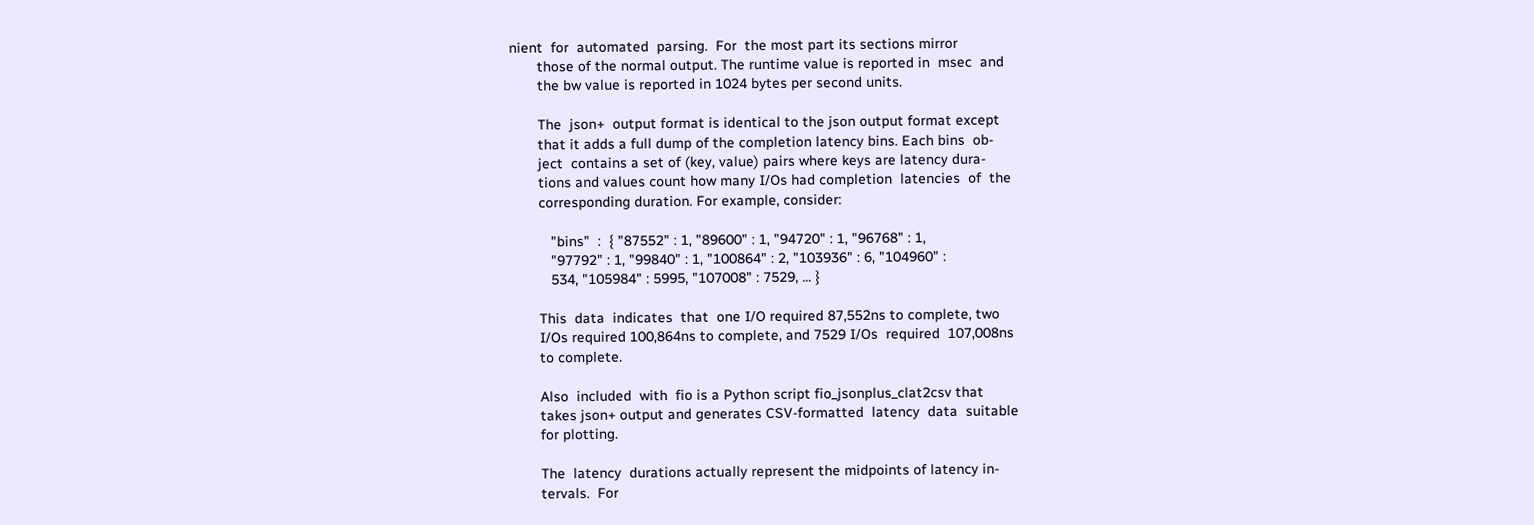nient  for  automated  parsing.  For  the most part its sections mirror
       those of the normal output. The runtime value is reported in  msec  and
       the bw value is reported in 1024 bytes per second units.

       The  json+  output format is identical to the json output format except
       that it adds a full dump of the completion latency bins. Each bins  ob-
       ject  contains a set of (key, value) pairs where keys are latency dura-
       tions and values count how many I/Os had completion  latencies  of  the
       corresponding duration. For example, consider:

          "bins"  :  { "87552" : 1, "89600" : 1, "94720" : 1, "96768" : 1,
          "97792" : 1, "99840" : 1, "100864" : 2, "103936" : 6, "104960" :
          534, "105984" : 5995, "107008" : 7529, ... }

       This  data  indicates  that  one I/O required 87,552ns to complete, two
       I/Os required 100,864ns to complete, and 7529 I/Os  required  107,008ns
       to complete.

       Also  included  with  fio is a Python script fio_jsonplus_clat2csv that
       takes json+ output and generates CSV-formatted  latency  data  suitable
       for plotting.

       The  latency  durations actually represent the midpoints of latency in-
       tervals.  For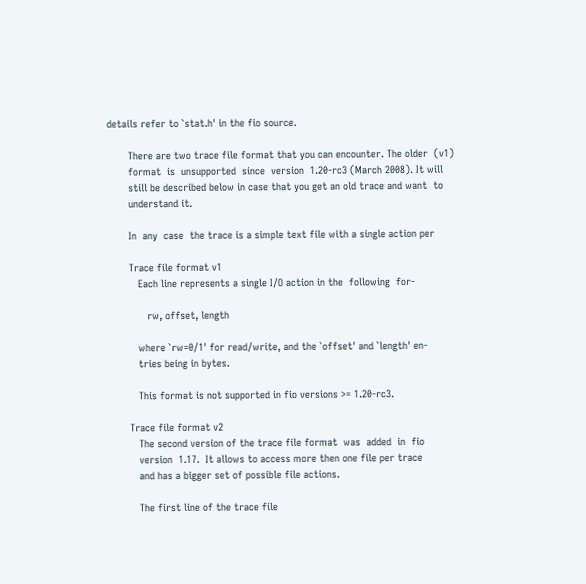details refer to `stat.h' in the fio source.

       There are two trace file format that you can encounter. The older  (v1)
       format  is  unsupported  since  version  1.20-rc3 (March 2008). It will
       still be described below in case that you get an old trace and want  to
       understand it.

       In  any  case  the trace is a simple text file with a single action per

       Trace file format v1
          Each line represents a single I/O action in the  following  for-

             rw, offset, length

          where `rw=0/1' for read/write, and the `offset' and `length' en-
          tries being in bytes.

          This format is not supported in fio versions >= 1.20-rc3.

       Trace file format v2
          The second version of the trace file format  was  added  in  fio
          version  1.17.  It allows to access more then one file per trace
          and has a bigger set of possible file actions.

          The first line of the trace file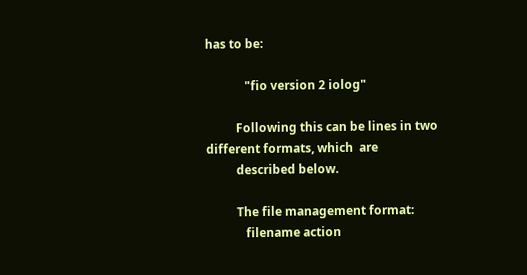has to be:

             "fio version 2 iolog"

          Following this can be lines in two different formats, which  are
          described below.

          The file management format:
             filename action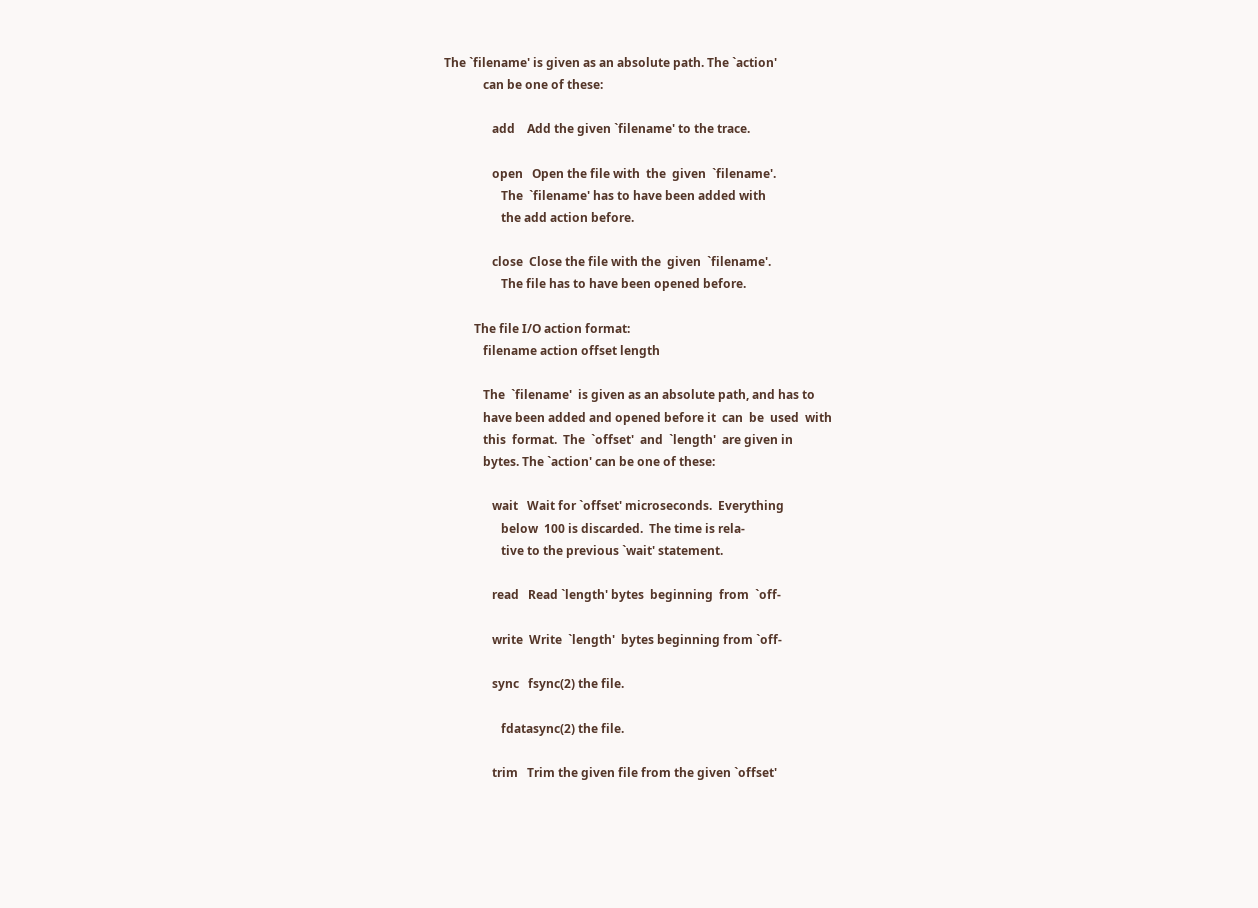The `filename' is given as an absolute path. The `action'
             can be one of these:

                add    Add the given `filename' to the trace.

                open   Open the file with  the  given  `filename'.
                   The  `filename' has to have been added with
                   the add action before.

                close  Close the file with the  given  `filename'.
                   The file has to have been opened before.

          The file I/O action format:
             filename action offset length

             The  `filename'  is given as an absolute path, and has to
             have been added and opened before it  can  be  used  with
             this  format.  The  `offset'  and  `length'  are given in
             bytes. The `action' can be one of these:

                wait   Wait for `offset' microseconds.  Everything
                   below  100 is discarded.  The time is rela-
                   tive to the previous `wait' statement.

                read   Read `length' bytes  beginning  from  `off-

                write  Write  `length'  bytes beginning from `off-

                sync   fsync(2) the file.

                   fdatasync(2) the file.

                trim   Trim the given file from the given `offset'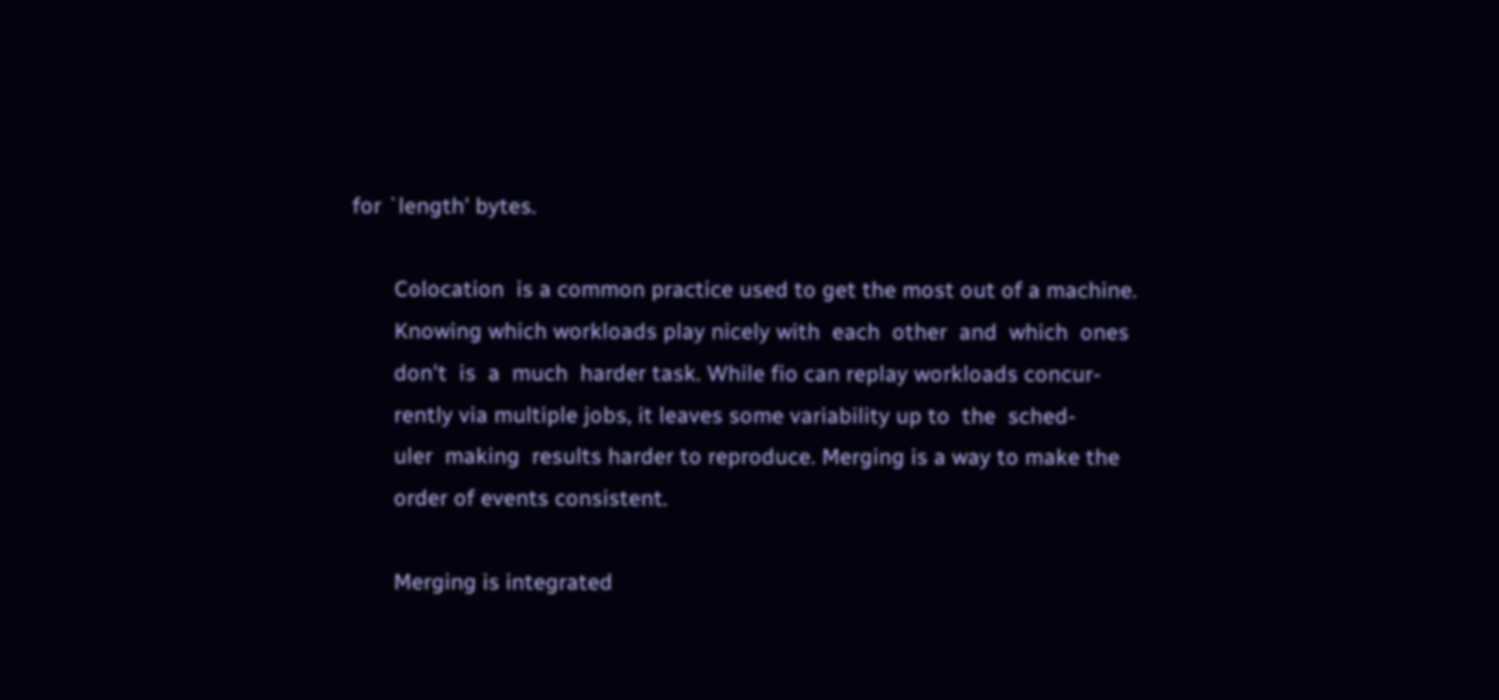for `length' bytes.

       Colocation  is a common practice used to get the most out of a machine.
       Knowing which workloads play nicely with  each  other  and  which  ones
       don't  is  a  much  harder task. While fio can replay workloads concur-
       rently via multiple jobs, it leaves some variability up to  the  sched-
       uler  making  results harder to reproduce. Merging is a way to make the
       order of events consistent.

       Merging is integrated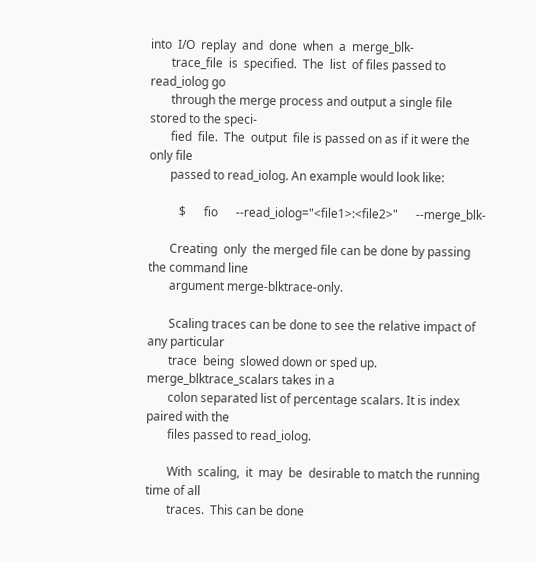into  I/O  replay  and  done  when  a  merge_blk-
       trace_file  is  specified.  The  list  of files passed to read_iolog go
       through the merge process and output a single file stored to the speci-
       fied  file.  The  output  file is passed on as if it were the only file
       passed to read_iolog. An example would look like:

          $      fio      --read_iolog="<file1>:<file2>"      --merge_blk-

       Creating  only  the merged file can be done by passing the command line
       argument merge-blktrace-only.

       Scaling traces can be done to see the relative impact of any particular
       trace  being  slowed down or sped up. merge_blktrace_scalars takes in a
       colon separated list of percentage scalars. It is index paired with the
       files passed to read_iolog.

       With  scaling,  it  may  be  desirable to match the running time of all
       traces.  This can be done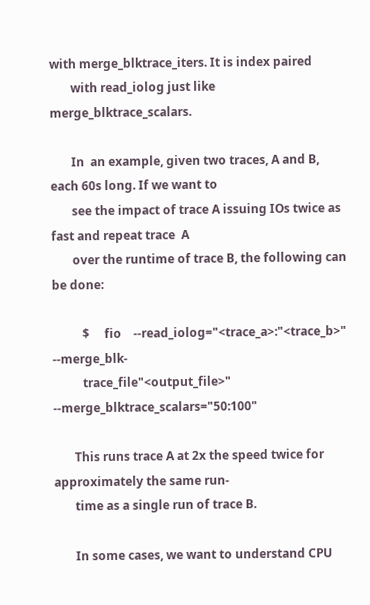with merge_blktrace_iters. It is index paired
       with read_iolog just like merge_blktrace_scalars.

       In  an example, given two traces, A and B, each 60s long. If we want to
       see the impact of trace A issuing IOs twice as fast and repeat trace  A
       over the runtime of trace B, the following can be done:

          $     fio    --read_iolog="<trace_a>:"<trace_b>"    --merge_blk-
          trace_file"<output_file>"      --merge_blktrace_scalars="50:100"

       This runs trace A at 2x the speed twice for approximately the same run-
       time as a single run of trace B.

       In some cases, we want to understand CPU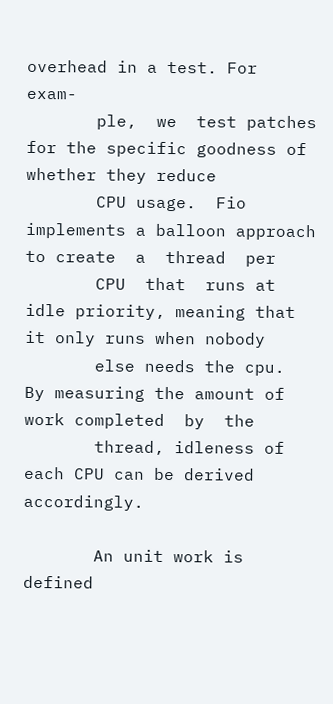overhead in a test. For  exam-
       ple,  we  test patches for the specific goodness of whether they reduce
       CPU usage.  Fio implements a balloon approach to create  a  thread  per
       CPU  that  runs at idle priority, meaning that it only runs when nobody
       else needs the cpu.  By measuring the amount of work completed  by  the
       thread, idleness of each CPU can be derived accordingly.

       An unit work is defined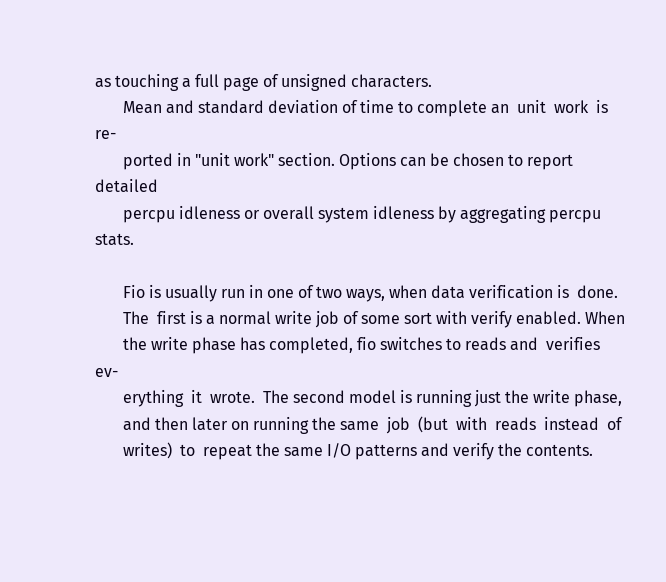as touching a full page of unsigned characters.
       Mean and standard deviation of time to complete an  unit  work  is  re-
       ported in "unit work" section. Options can be chosen to report detailed
       percpu idleness or overall system idleness by aggregating percpu stats.

       Fio is usually run in one of two ways, when data verification is  done.
       The  first is a normal write job of some sort with verify enabled. When
       the write phase has completed, fio switches to reads and  verifies  ev-
       erything  it  wrote.  The second model is running just the write phase,
       and then later on running the same  job  (but  with  reads  instead  of
       writes)  to  repeat the same I/O patterns and verify the contents.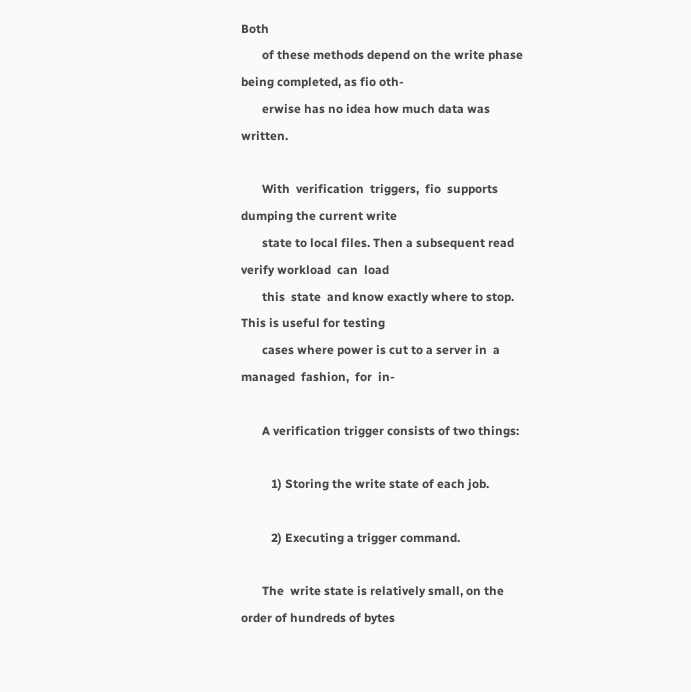Both
       of these methods depend on the write phase being completed, as fio oth-
       erwise has no idea how much data was written.

       With  verification  triggers,  fio  supports  dumping the current write
       state to local files. Then a subsequent read verify workload  can  load
       this  state  and know exactly where to stop. This is useful for testing
       cases where power is cut to a server in  a  managed  fashion,  for  in-

       A verification trigger consists of two things:

          1) Storing the write state of each job.

          2) Executing a trigger command.

       The  write state is relatively small, on the order of hundreds of bytes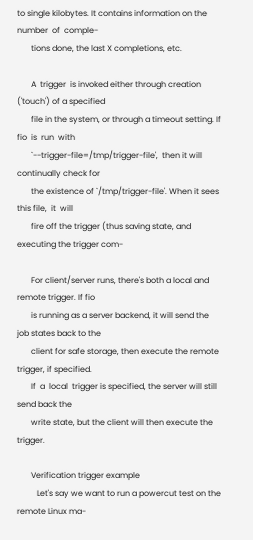to single kilobytes. It contains information on the number  of  comple-
       tions done, the last X completions, etc.

       A  trigger  is invoked either through creation ('touch') of a specified
       file in the system, or through a timeout setting. If fio  is  run  with
       `--trigger-file=/tmp/trigger-file',  then it will continually check for
       the existence of `/tmp/trigger-file'. When it sees this file,  it  will
       fire off the trigger (thus saving state, and executing the trigger com-

       For client/server runs, there's both a local and remote trigger. If fio
       is running as a server backend, it will send the job states back to the
       client for safe storage, then execute the remote trigger, if specified.
       If  a  local  trigger is specified, the server will still send back the
       write state, but the client will then execute the trigger.

       Verification trigger example
          Let's say we want to run a powercut test on the remote Linux ma-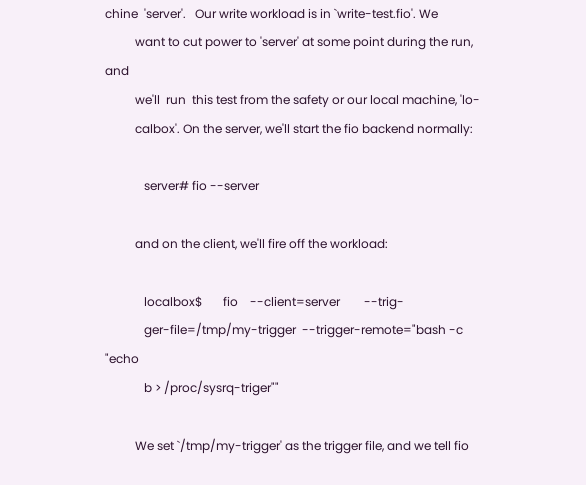chine  'server'.   Our write workload is in `write-test.fio'. We
          want to cut power to 'server' at some point during the run,  and
          we'll  run  this test from the safety or our local machine, 'lo-
          calbox'. On the server, we'll start the fio backend normally:

             server# fio --server

          and on the client, we'll fire off the workload:

             localbox$       fio    --client=server        --trig-
             ger-file=/tmp/my-trigger  --trigger-remote="bash -c "echo
             b > /proc/sysrq-triger""

          We set `/tmp/my-trigger' as the trigger file, and we tell fio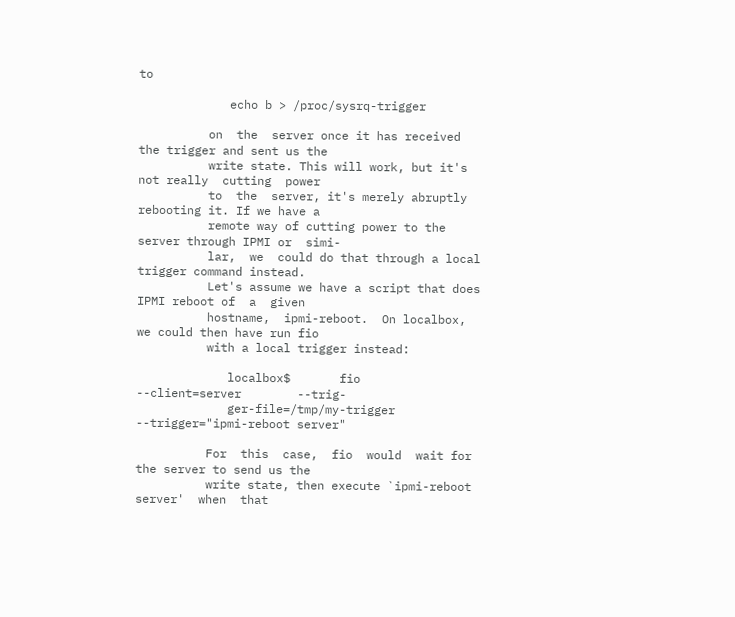to

             echo b > /proc/sysrq-trigger

          on  the  server once it has received the trigger and sent us the
          write state. This will work, but it's not really  cutting  power
          to  the  server, it's merely abruptly rebooting it. If we have a
          remote way of cutting power to the server through IPMI or  simi-
          lar,  we  could do that through a local trigger command instead.
          Let's assume we have a script that does IPMI reboot of  a  given
          hostname,  ipmi-reboot.  On localbox, we could then have run fio
          with a local trigger instead:

             localbox$       fio    --client=server        --trig-
             ger-file=/tmp/my-trigger --trigger="ipmi-reboot server"

          For  this  case,  fio  would  wait for the server to send us the
          write state, then execute `ipmi-reboot server'  when  that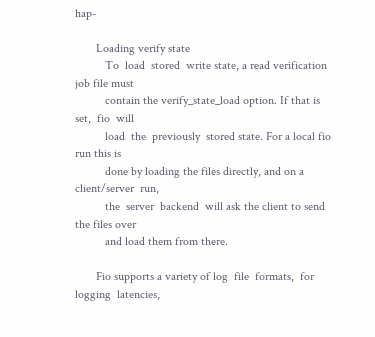hap-

       Loading verify state
          To  load  stored  write state, a read verification job file must
          contain the verify_state_load option. If that is set,  fio  will
          load  the  previously  stored state. For a local fio run this is
          done by loading the files directly, and on a client/server  run,
          the  server  backend  will ask the client to send the files over
          and load them from there.

       Fio supports a variety of log  file  formats,  for  logging  latencies,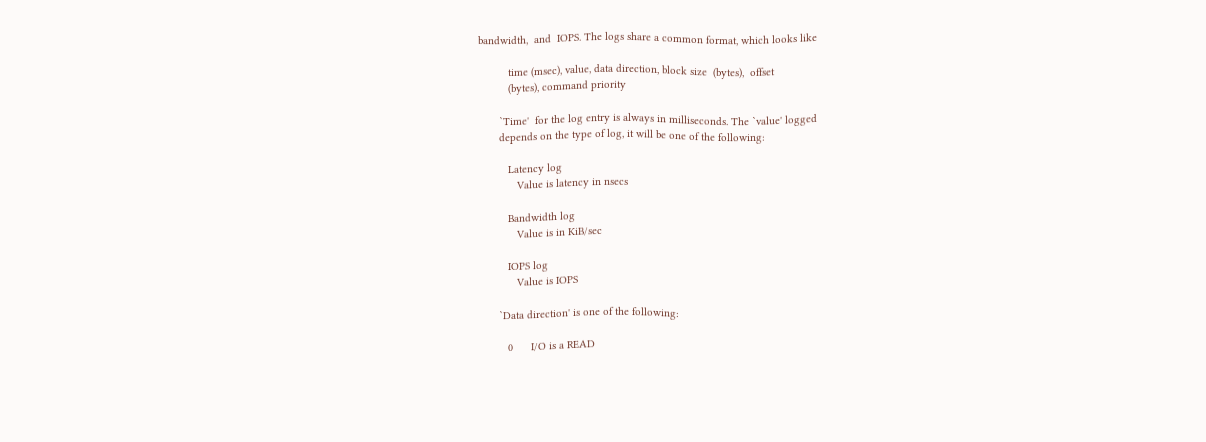bandwidth,  and  IOPS. The logs share a common format, which looks like

          time (msec), value, data direction, block size  (bytes),  offset
          (bytes), command priority

       `Time'  for the log entry is always in milliseconds. The `value' logged
       depends on the type of log, it will be one of the following:

          Latency log
             Value is latency in nsecs

          Bandwidth log
             Value is in KiB/sec

          IOPS log
             Value is IOPS

       `Data direction' is one of the following:

          0      I/O is a READ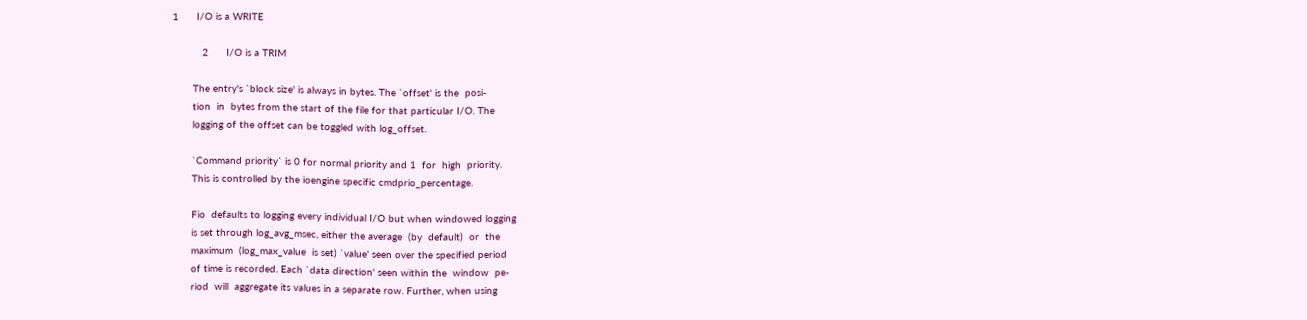1      I/O is a WRITE

          2      I/O is a TRIM

       The entry's `block size' is always in bytes. The `offset' is the  posi-
       tion  in  bytes from the start of the file for that particular I/O. The
       logging of the offset can be toggled with log_offset.

       `Command priority` is 0 for normal priority and 1  for  high  priority.
       This is controlled by the ioengine specific cmdprio_percentage.

       Fio  defaults to logging every individual I/O but when windowed logging
       is set through log_avg_msec, either the average  (by  default)  or  the
       maximum  (log_max_value  is set) `value' seen over the specified period
       of time is recorded. Each `data direction' seen within the  window  pe-
       riod  will  aggregate its values in a separate row. Further, when using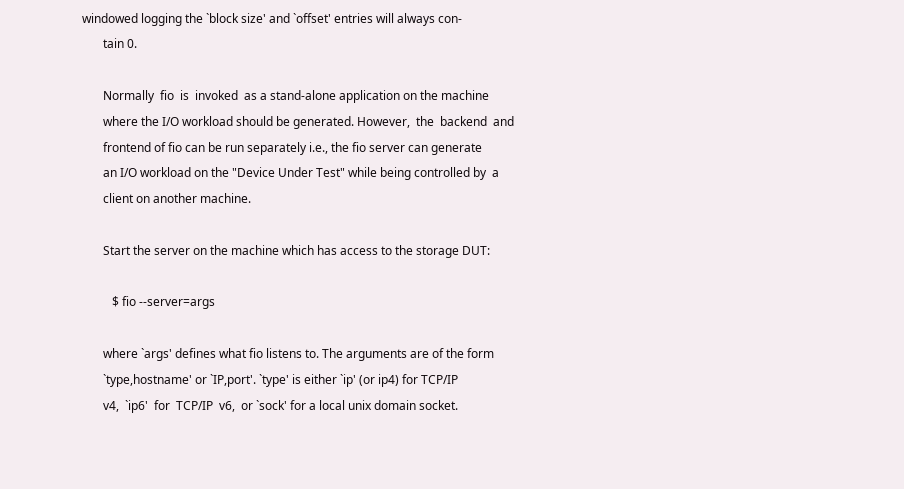windowed logging the `block size' and `offset' entries will always con-
       tain 0.

       Normally  fio  is  invoked  as a stand-alone application on the machine
       where the I/O workload should be generated. However,  the  backend  and
       frontend of fio can be run separately i.e., the fio server can generate
       an I/O workload on the "Device Under Test" while being controlled by  a
       client on another machine.

       Start the server on the machine which has access to the storage DUT:

          $ fio --server=args

       where `args' defines what fio listens to. The arguments are of the form
       `type,hostname' or `IP,port'. `type' is either `ip' (or ip4) for TCP/IP
       v4,  `ip6'  for  TCP/IP  v6,  or `sock' for a local unix domain socket.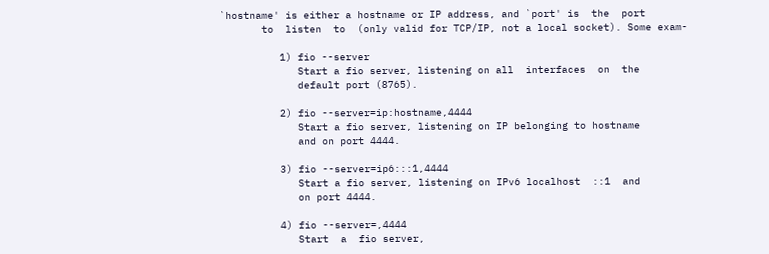`hostname' is either a hostname or IP address, and `port' is  the  port
       to  listen  to  (only valid for TCP/IP, not a local socket). Some exam-

          1) fio --server
             Start a fio server, listening on all  interfaces  on  the
             default port (8765).

          2) fio --server=ip:hostname,4444
             Start a fio server, listening on IP belonging to hostname
             and on port 4444.

          3) fio --server=ip6:::1,4444
             Start a fio server, listening on IPv6 localhost  ::1  and
             on port 4444.

          4) fio --server=,4444
             Start  a  fio server,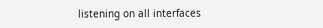listening on all interfaces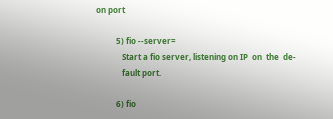on port

          5) fio --server=
             Start a fio server, listening on IP  on  the  de-
             fault port.

          6) fio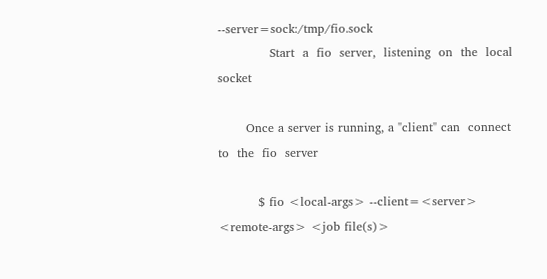--server=sock:/tmp/fio.sock
             Start  a  fio  server,  listening  on  the  local  socket

       Once a server is running, a "client" can  connect  to  the  fio  server

          $ fio <local-args> --client=<server> <remote-args> <job file(s)>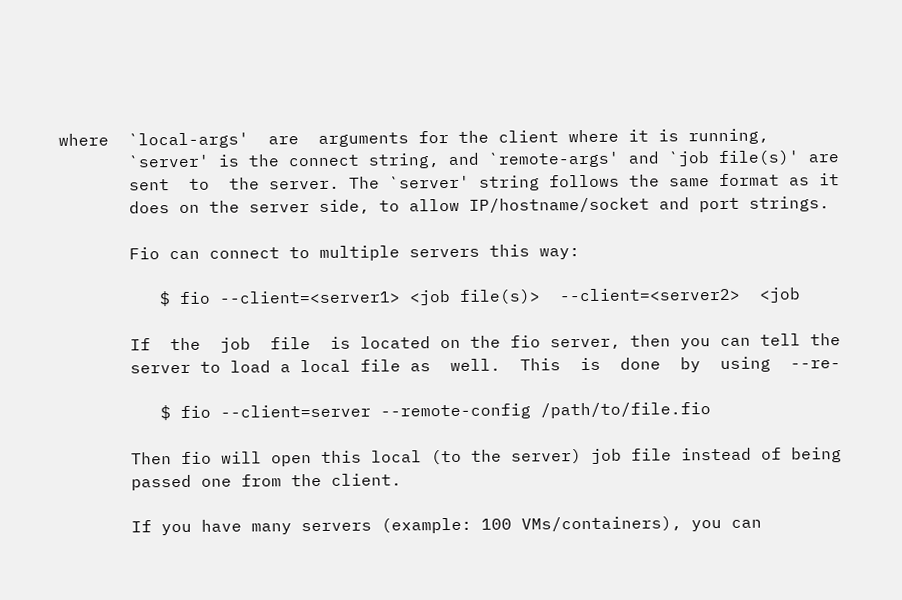where  `local-args'  are  arguments for the client where it is running,
       `server' is the connect string, and `remote-args' and `job file(s)' are
       sent  to  the server. The `server' string follows the same format as it
       does on the server side, to allow IP/hostname/socket and port strings.

       Fio can connect to multiple servers this way:

          $ fio --client=<server1> <job file(s)>  --client=<server2>  <job

       If  the  job  file  is located on the fio server, then you can tell the
       server to load a local file as  well.  This  is  done  by  using  --re-

          $ fio --client=server --remote-config /path/to/file.fio

       Then fio will open this local (to the server) job file instead of being
       passed one from the client.

       If you have many servers (example: 100 VMs/containers), you can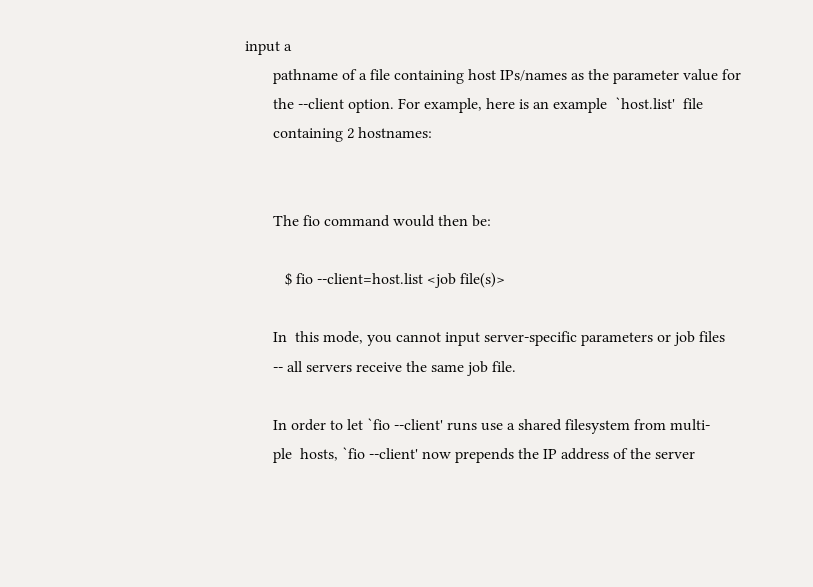input a
       pathname of a file containing host IPs/names as the parameter value for
       the --client option. For example, here is an example  `host.list'  file
       containing 2 hostnames:


       The fio command would then be:

          $ fio --client=host.list <job file(s)>

       In  this mode, you cannot input server-specific parameters or job files
       -- all servers receive the same job file.

       In order to let `fio --client' runs use a shared filesystem from multi-
       ple  hosts, `fio --client' now prepends the IP address of the server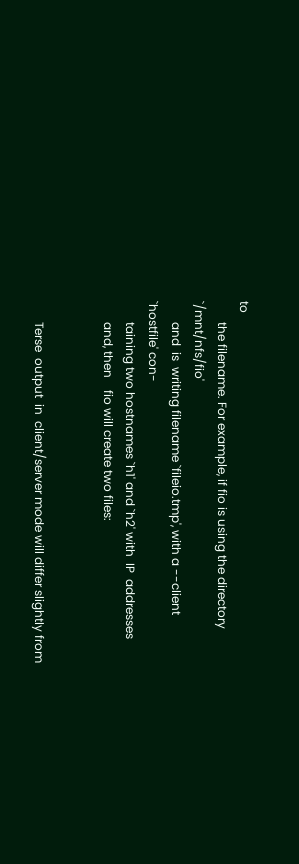to
       the filename. For example, if fio is using the directory `/mnt/nfs/fio'
       and  is  writing filename `fileio.tmp', with a --client `hostfile' con-
       taining two hostnames `h1' and `h2' with  IP  addresses
       and, then    fio will create two files:


       Terse  output  in  client/server mode will differ slightly from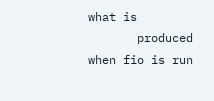what is
       produced when fio is run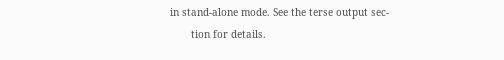in stand-alone mode. See the terse output sec-
       tion for details.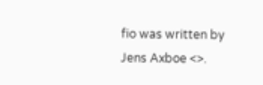fio was written by Jens Axboe <>.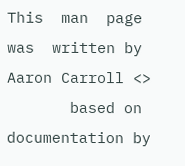This  man  page  was  written by Aaron Carroll <>
       based on documentation by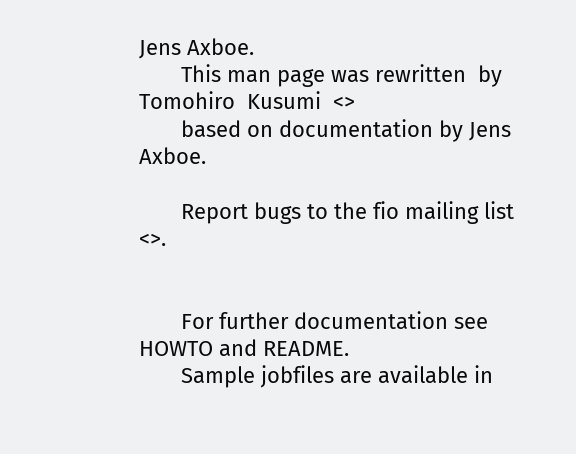Jens Axboe.
       This man page was rewritten  by  Tomohiro  Kusumi  <>
       based on documentation by Jens Axboe.

       Report bugs to the fio mailing list <>.


       For further documentation see HOWTO and README.
       Sample jobfiles are available in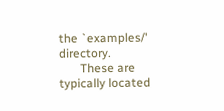the `examples/' directory.
       These are typically located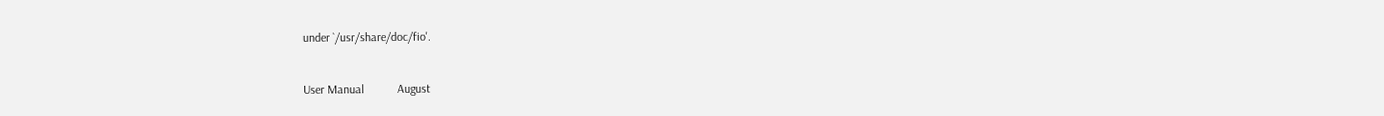under `/usr/share/doc/fio'.


User Manual           August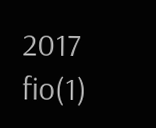2017               fio(1)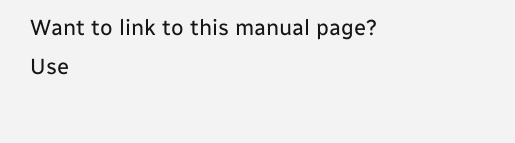Want to link to this manual page? Use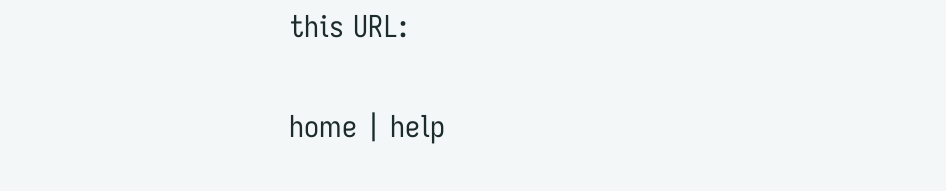this URL:

home | help